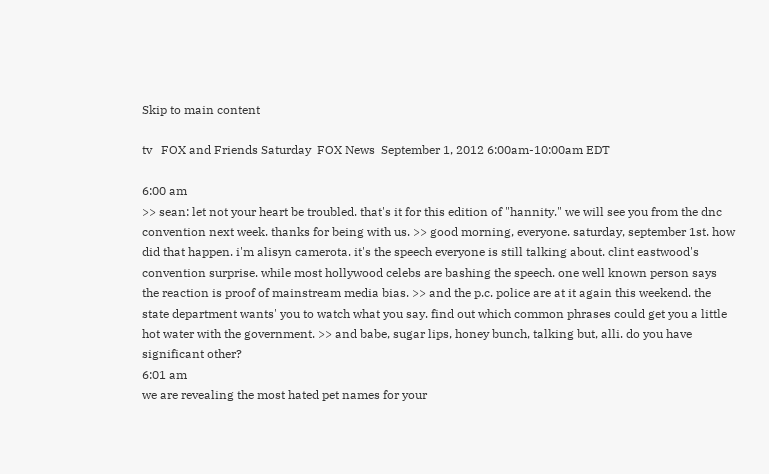Skip to main content

tv   FOX and Friends Saturday  FOX News  September 1, 2012 6:00am-10:00am EDT

6:00 am
>> sean: let not your heart be troubled. that's it for this edition of "hannity." we will see you from the dnc convention next week. thanks for being with us. >> good morning, everyone. saturday, september 1st. how did that happen. i'm alisyn camerota. it's the speech everyone is still talking about. clint eastwood's convention surprise. while most hollywood celebs are bashing the speech. one well known person says the reaction is proof of mainstream media bias. >> and the p.c. police are at it again this weekend. the state department wants' you to watch what you say. find out which common phrases could get you a little hot water with the government. >> and babe, sugar lips, honey bunch, talking but, alli. do you have significant other?
6:01 am
we are revealing the most hated pet names for your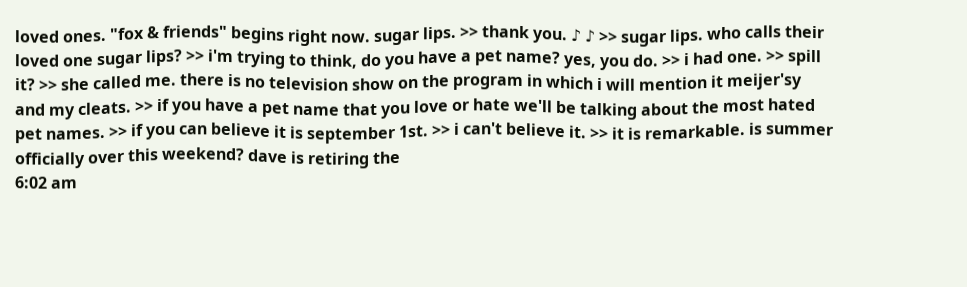loved ones. "fox & friends" begins right now. sugar lips. >> thank you. ♪ ♪ >> sugar lips. who calls their loved one sugar lips? >> i'm trying to think, do you have a pet name? yes, you do. >> i had one. >> spill it? >> she called me. there is no television show on the program in which i will mention it meijer'sy and my cleats. >> if you have a pet name that you love or hate we'll be talking about the most hated pet names. >> if you can believe it is september 1st. >> i can't believe it. >> it is remarkable. is summer officially over this weekend? dave is retiring the
6:02 am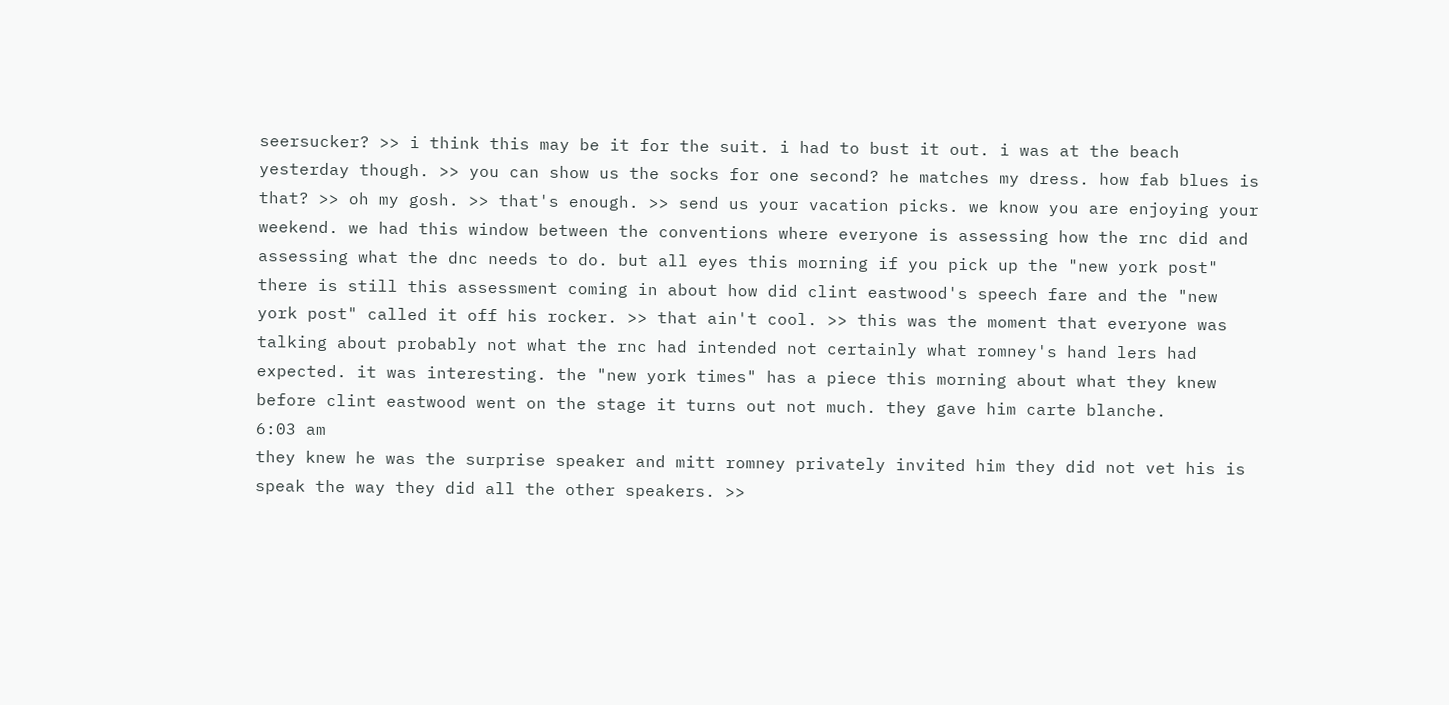seersucker? >> i think this may be it for the suit. i had to bust it out. i was at the beach yesterday though. >> you can show us the socks for one second? he matches my dress. how fab blues is that? >> oh my gosh. >> that's enough. >> send us your vacation picks. we know you are enjoying your weekend. we had this window between the conventions where everyone is assessing how the rnc did and assessing what the dnc needs to do. but all eyes this morning if you pick up the "new york post" there is still this assessment coming in about how did clint eastwood's speech fare and the "new york post" called it off his rocker. >> that ain't cool. >> this was the moment that everyone was talking about probably not what the rnc had intended not certainly what romney's hand lers had expected. it was interesting. the "new york times" has a piece this morning about what they knew before clint eastwood went on the stage it turns out not much. they gave him carte blanche.
6:03 am
they knew he was the surprise speaker and mitt romney privately invited him they did not vet his is speak the way they did all the other speakers. >>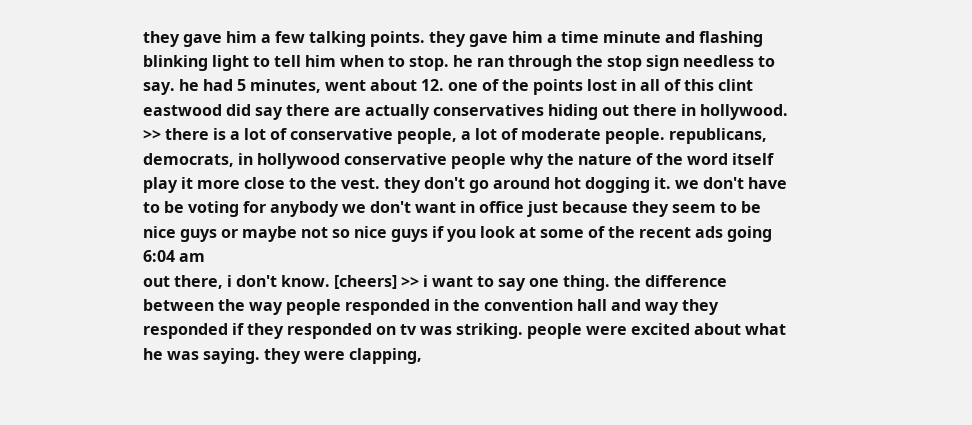they gave him a few talking points. they gave him a time minute and flashing blinking light to tell him when to stop. he ran through the stop sign needless to say. he had 5 minutes, went about 12. one of the points lost in all of this clint eastwood did say there are actually conservatives hiding out there in hollywood. >> there is a lot of conservative people, a lot of moderate people. republicans, democrats, in hollywood conservative people why the nature of the word itself play it more close to the vest. they don't go around hot dogging it. we don't have to be voting for anybody we don't want in office just because they seem to be nice guys or maybe not so nice guys if you look at some of the recent ads going
6:04 am
out there, i don't know. [cheers] >> i want to say one thing. the difference between the way people responded in the convention hall and way they responded if they responded on tv was striking. people were excited about what he was saying. they were clapping,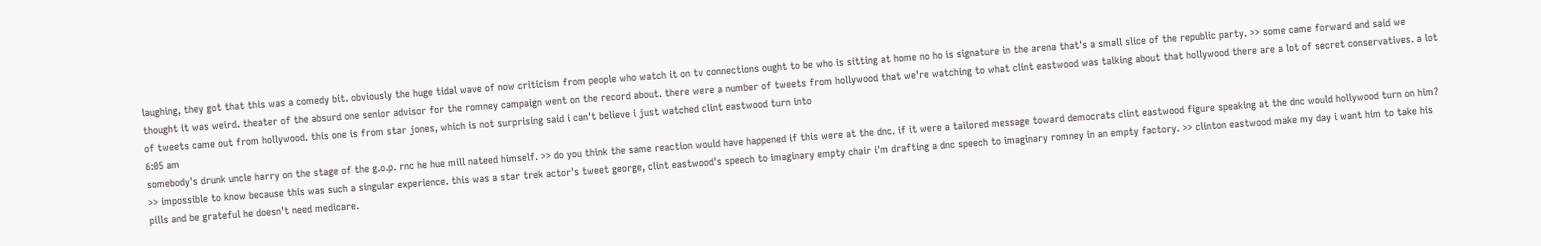laughing, they got that this was a comedy bit. obviously the huge tidal wave of now criticism from people who watch it on tv connections ought to be who is sitting at home no ho is signature in the arena that's a small slice of the republic party. >> some came forward and said we thought it was weird. theater of the absurd one senior advisor for the romney campaign went on the record about. there were a number of tweets from hollywood that we're watching to what clint eastwood was talking about that hollywood there are a lot of secret conservatives. a lot of tweets came out from hollywood. this one is from star jones, which is not surprising said i can't believe i just watched clint eastwood turn into
6:05 am
somebody's drunk uncle harry on the stage of the g.o.p. rnc he hue mill nateed himself. >> do you think the same reaction would have happened if this were at the dnc. if it were a tailored message toward democrats clint eastwood figure speaking at the dnc would hollywood turn on him? >> impossible to know because this was such a singular experience. this was a star trek actor's tweet george, clint eastwood's speech to imaginary empty chair i'm drafting a dnc speech to imaginary romney in an empty factory. >> clinton eastwood make my day i want him to take his pills and be grateful he doesn't need medicare.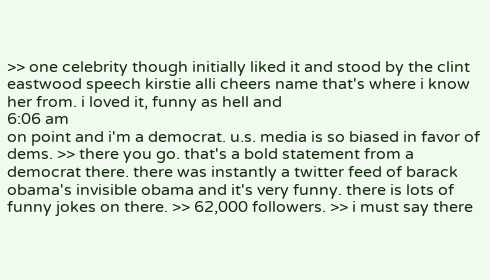>> one celebrity though initially liked it and stood by the clint eastwood speech kirstie alli cheers name that's where i know her from. i loved it, funny as hell and
6:06 am
on point and i'm a democrat. u.s. media is so biased in favor of dems. >> there you go. that's a bold statement from a democrat there. there was instantly a twitter feed of barack obama's invisible obama and it's very funny. there is lots of funny jokes on there. >> 62,000 followers. >> i must say there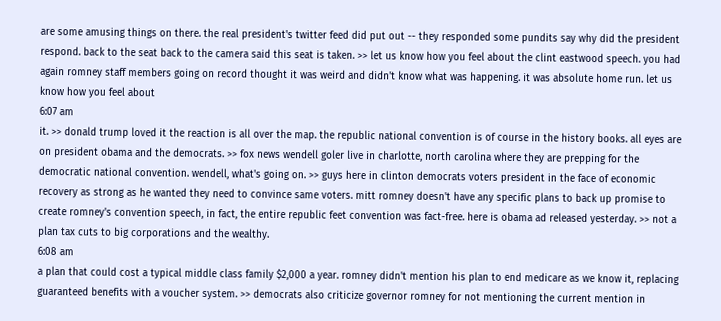are some amusing things on there. the real president's twitter feed did put out -- they responded some pundits say why did the president respond. back to the seat back to the camera said this seat is taken. >> let us know how you feel about the clint eastwood speech. you had again romney staff members going on record thought it was weird and didn't know what was happening. it was absolute home run. let us know how you feel about
6:07 am
it. >> donald trump loved it the reaction is all over the map. the republic national convention is of course in the history books. all eyes are on president obama and the democrats. >> fox news wendell goler live in charlotte, north carolina where they are prepping for the democratic national convention. wendell, what's going on. >> guys here in clinton democrats voters president in the face of economic recovery as strong as he wanted they need to convince same voters. mitt romney doesn't have any specific plans to back up promise to create romney's convention speech, in fact, the entire republic feet convention was fact-free. here is obama ad released yesterday. >> not a plan tax cuts to big corporations and the wealthy.
6:08 am
a plan that could cost a typical middle class family $2,000 a year. romney didn't mention his plan to end medicare as we know it, replacing guaranteed benefits with a voucher system. >> democrats also criticize governor romney for not mentioning the current mention in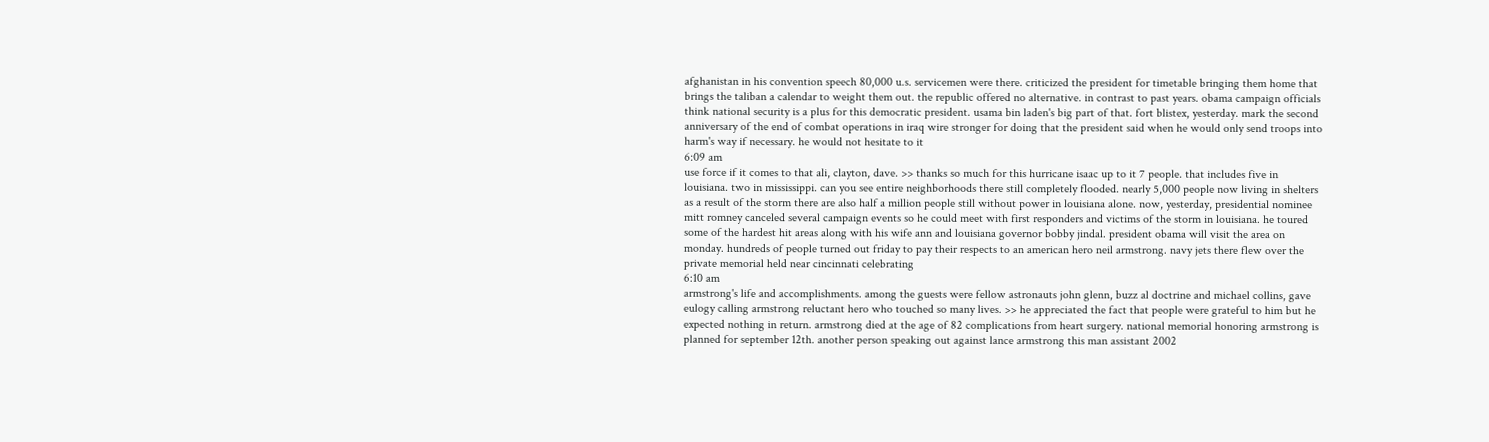afghanistan in his convention speech 80,000 u.s. servicemen were there. criticized the president for timetable bringing them home that brings the taliban a calendar to weight them out. the republic offered no alternative. in contrast to past years. obama campaign officials think national security is a plus for this democratic president. usama bin laden's big part of that. fort blistex, yesterday. mark the second anniversary of the end of combat operations in iraq wire stronger for doing that the president said when he would only send troops into harm's way if necessary. he would not hesitate to it
6:09 am
use force if it comes to that ali, clayton, dave. >> thanks so much for this hurricane isaac up to it 7 people. that includes five in louisiana. two in mississippi. can you see entire neighborhoods there still completely flooded. nearly 5,000 people now living in shelters as a result of the storm there are also half a million people still without power in louisiana alone. now, yesterday, presidential nominee mitt romney canceled several campaign events so he could meet with first responders and victims of the storm in louisiana. he toured some of the hardest hit areas along with his wife ann and louisiana governor bobby jindal. president obama will visit the area on monday. hundreds of people turned out friday to pay their respects to an american hero neil armstrong. navy jets there flew over the private memorial held near cincinnati celebrating
6:10 am
armstrong's life and accomplishments. among the guests were fellow astronauts john glenn, buzz al doctrine and michael collins, gave eulogy calling armstrong reluctant hero who touched so many lives. >> he appreciated the fact that people were grateful to him but he expected nothing in return. armstrong died at the age of 82 complications from heart surgery. national memorial honoring armstrong is planned for september 12th. another person speaking out against lance armstrong this man assistant 2002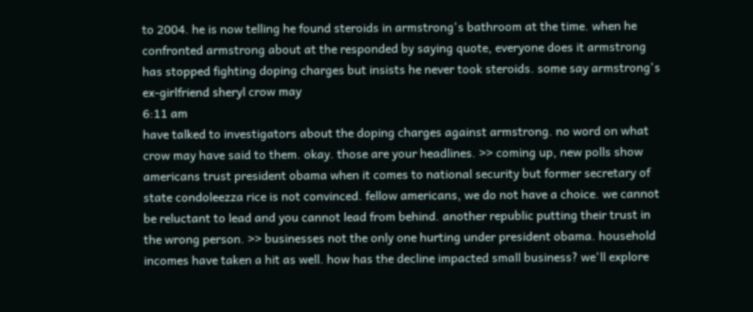to 2004. he is now telling he found steroids in armstrong's bathroom at the time. when he confronted armstrong about at the responded by saying quote, everyone does it armstrong has stopped fighting doping charges but insists he never took steroids. some say armstrong's ex-girlfriend sheryl crow may
6:11 am
have talked to investigators about the doping charges against armstrong. no word on what crow may have said to them. okay. those are your headlines. >> coming up, new polls show americans trust president obama when it comes to national security but former secretary of state condoleezza rice is not convinced. fellow americans, we do not have a choice. we cannot be reluctant to lead and you cannot lead from behind. another republic putting their trust in the wrong person. >> businesses not the only one hurting under president obama. household incomes have taken a hit as well. how has the decline impacted small business? we'll explore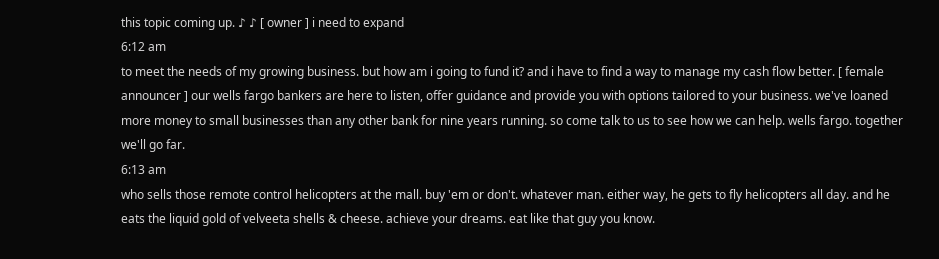this topic coming up. ♪ ♪ [ owner ] i need to expand
6:12 am
to meet the needs of my growing business. but how am i going to fund it? and i have to find a way to manage my cash flow better. [ female announcer ] our wells fargo bankers are here to listen, offer guidance and provide you with options tailored to your business. we've loaned more money to small businesses than any other bank for nine years running. so come talk to us to see how we can help. wells fargo. together we'll go far.
6:13 am
who sells those remote control helicopters at the mall. buy 'em or don't. whatever man. either way, he gets to fly helicopters all day. and he eats the liquid gold of velveeta shells & cheese. achieve your dreams. eat like that guy you know.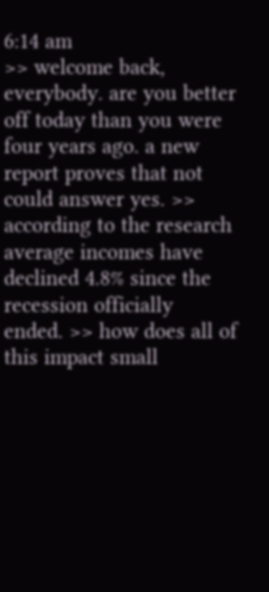6:14 am
>> welcome back, everybody. are you better off today than you were four years ago. a new report proves that not could answer yes. >> according to the research average incomes have declined 4.8% since the recession officially ended. >> how does all of this impact small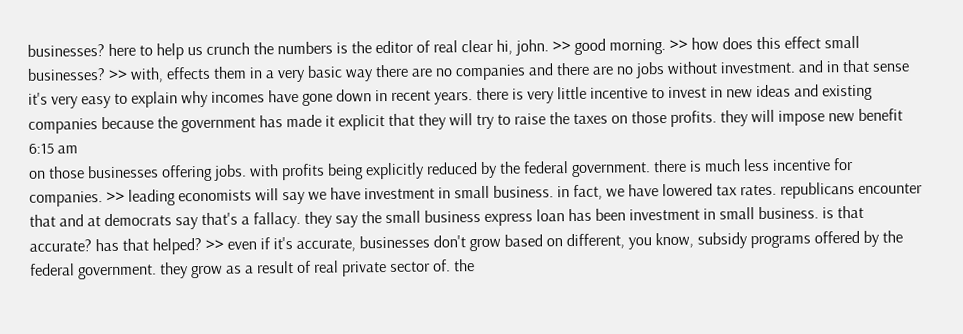businesses? here to help us crunch the numbers is the editor of real clear hi, john. >> good morning. >> how does this effect small businesses? >> with, effects them in a very basic way there are no companies and there are no jobs without investment. and in that sense it's very easy to explain why incomes have gone down in recent years. there is very little incentive to invest in new ideas and existing companies because the government has made it explicit that they will try to raise the taxes on those profits. they will impose new benefit
6:15 am
on those businesses offering jobs. with profits being explicitly reduced by the federal government. there is much less incentive for companies. >> leading economists will say we have investment in small business. in fact, we have lowered tax rates. republicans encounter that and at democrats say that's a fallacy. they say the small business express loan has been investment in small business. is that accurate? has that helped? >> even if it's accurate, businesses don't grow based on different, you know, subsidy programs offered by the federal government. they grow as a result of real private sector of. the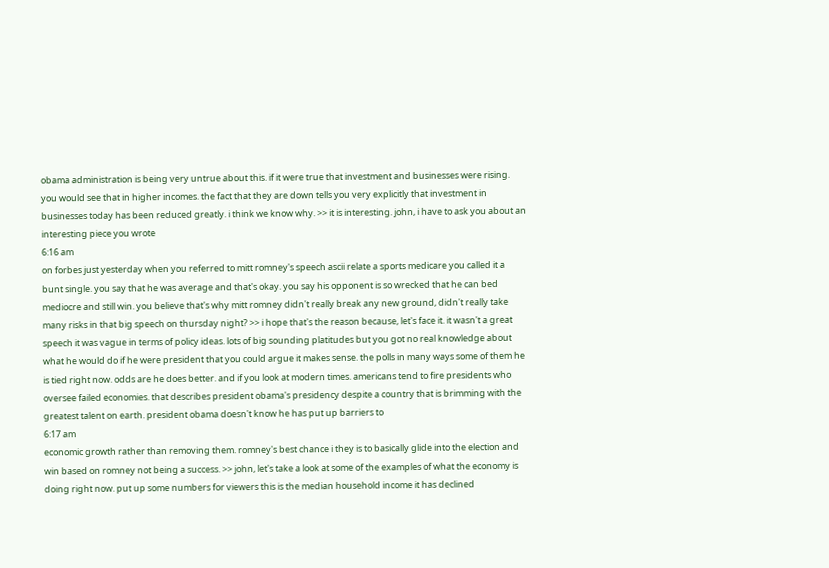obama administration is being very untrue about this. if it were true that investment and businesses were rising. you would see that in higher incomes. the fact that they are down tells you very explicitly that investment in businesses today has been reduced greatly. i think we know why. >> it is interesting. john, i have to ask you about an interesting piece you wrote
6:16 am
on forbes just yesterday when you referred to mitt romney's speech ascii relate a sports medicare you called it a bunt single. you say that he was average and that's okay. you say his opponent is so wrecked that he can bed mediocre and still win. you believe that's why mitt romney didn't really break any new ground, didn't really take many risks in that big speech on thursday night? >> i hope that's the reason because, let's face it. it wasn't a great speech it was vague in terms of policy ideas. lots of big sounding platitudes but you got no real knowledge about what he would do if he were president that you could argue it makes sense. the polls in many ways some of them he is tied right now. odds are he does better. and if you look at modern times. americans tend to fire presidents who oversee failed economies. that describes president obama's presidency despite a country that is brimming with the greatest talent on earth. president obama doesn't know he has put up barriers to
6:17 am
economic growth rather than removing them. romney's best chance i they is to basically glide into the election and win based on romney not being a success. >> john, let's take a look at some of the examples of what the economy is doing right now. put up some numbers for viewers this is the median household income it has declined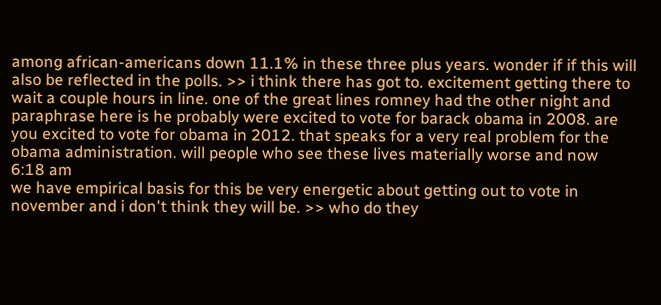among african-americans down 11.1% in these three plus years. wonder if if this will also be reflected in the polls. >> i think there has got to. excitement getting there to wait a couple hours in line. one of the great lines romney had the other night and paraphrase here is he probably were excited to vote for barack obama in 2008. are you excited to vote for obama in 2012. that speaks for a very real problem for the obama administration. will people who see these lives materially worse and now
6:18 am
we have empirical basis for this be very energetic about getting out to vote in november and i don't think they will be. >> who do they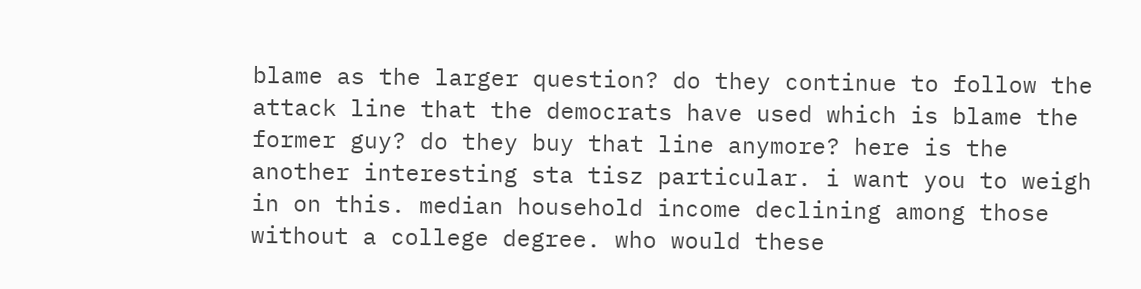blame as the larger question? do they continue to follow the attack line that the democrats have used which is blame the former guy? do they buy that line anymore? here is the another interesting sta tisz particular. i want you to weigh in on this. median household income declining among those without a college degree. who would these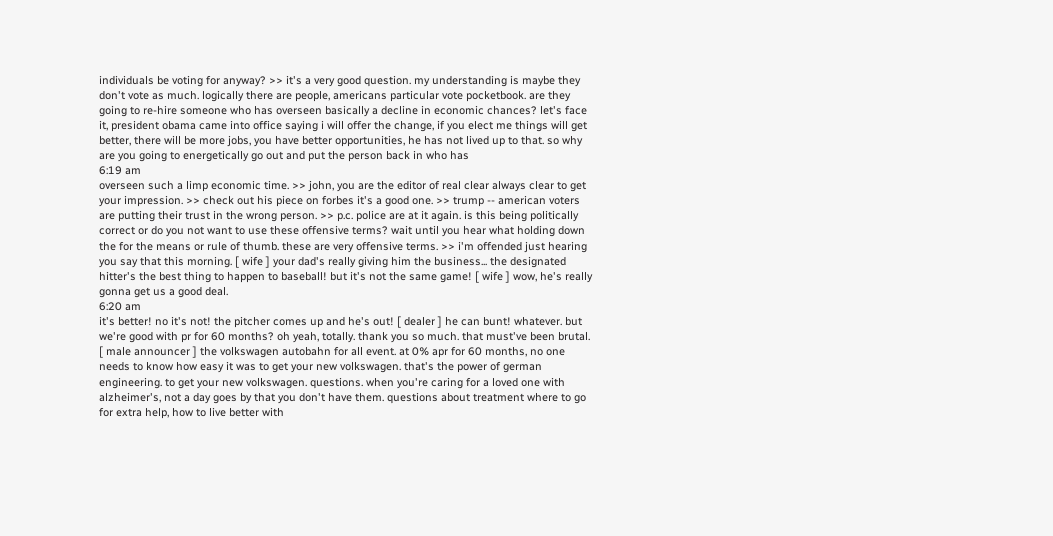individuals be voting for anyway? >> it's a very good question. my understanding is maybe they don't vote as much. logically there are people, americans particular vote pocketbook. are they going to re-hire someone who has overseen basically a decline in economic chances? let's face it, president obama came into office saying i will offer the change, if you elect me things will get better, there will be more jobs, you have better opportunities, he has not lived up to that. so why are you going to energetically go out and put the person back in who has
6:19 am
overseen such a limp economic time. >> john, you are the editor of real clear always clear to get your impression. >> check out his piece on forbes it's a good one. >> trump -- american voters are putting their trust in the wrong person. >> p.c. police are at it again. is this being politically correct or do you not want to use these offensive terms? wait until you hear what holding down the for the means or rule of thumb. these are very offensive terms. >> i'm offended just hearing you say that this morning. [ wife ] your dad's really giving him the business... the designated hitter's the best thing to happen to baseball! but it's not the same game! [ wife ] wow, he's really gonna get us a good deal.
6:20 am
it's better! no it's not! the pitcher comes up and he's out! [ dealer ] he can bunt! whatever. but we're good with pr for 60 months? oh yeah, totally. thank you so much. that must've been brutal. [ male announcer ] the volkswagen autobahn for all event. at 0% apr for 60 months, no one needs to know how easy it was to get your new volkswagen. that's the power of german engineering. to get your new volkswagen. questions. when you're caring for a loved one with alzheimer's, not a day goes by that you don't have them. questions about treatment where to go for extra help, how to live better with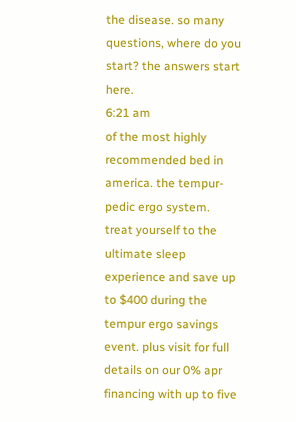the disease. so many questions, where do you start? the answers start here.
6:21 am
of the most highly recommended bed in america. the tempur-pedic ergo system. treat yourself to the ultimate sleep experience and save up to $400 during the tempur ergo savings event. plus visit for full details on our 0% apr financing with up to five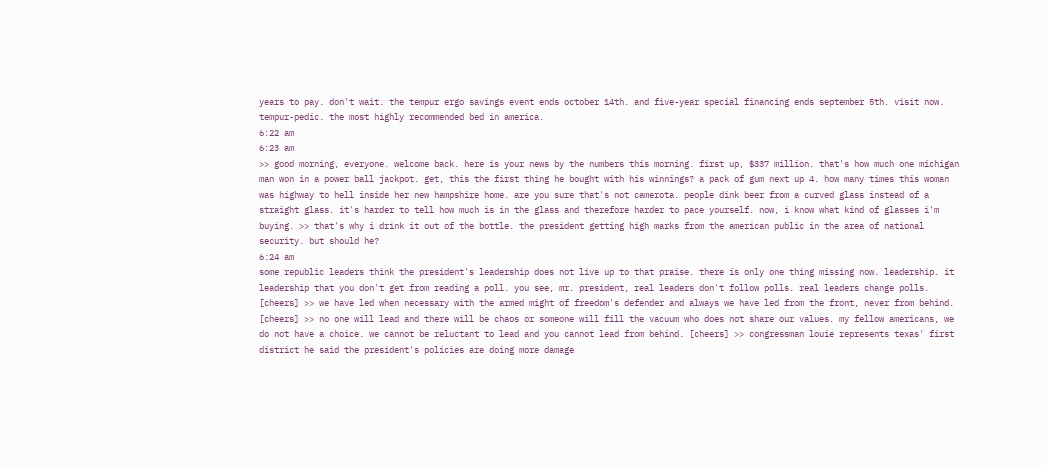years to pay. don't wait. the tempur ergo savings event ends october 14th. and five-year special financing ends september 5th. visit now. tempur-pedic. the most highly recommended bed in america.
6:22 am
6:23 am
>> good morning, everyone. welcome back. here is your news by the numbers this morning. first up, $337 million. that's how much one michigan man won in a power ball jackpot. get, this the first thing he bought with his winnings? a pack of gum next up 4. how many times this woman was highway to hell inside her new hampshire home. are you sure that's not camerota. people dink beer from a curved glass instead of a straight glass. it's harder to tell how much is in the glass and therefore harder to pace yourself. now, i know what kind of glasses i'm buying. >> that's why i drink it out of the bottle. the president getting high marks from the american public in the area of national security. but should he?
6:24 am
some republic leaders think the president's leadership does not live up to that praise. there is only one thing missing now. leadership. it leadership that you don't get from reading a poll. you see, mr. president, real leaders don't follow polls. real leaders change polls. [cheers] >> we have led when necessary with the armed might of freedom's defender and always we have led from the front, never from behind. [cheers] >> no one will lead and there will be chaos or someone will fill the vacuum who does not share our values. my fellow americans, we do not have a choice. we cannot be reluctant to lead and you cannot lead from behind. [cheers] >> congressman louie represents texas' first district he said the president's policies are doing more damage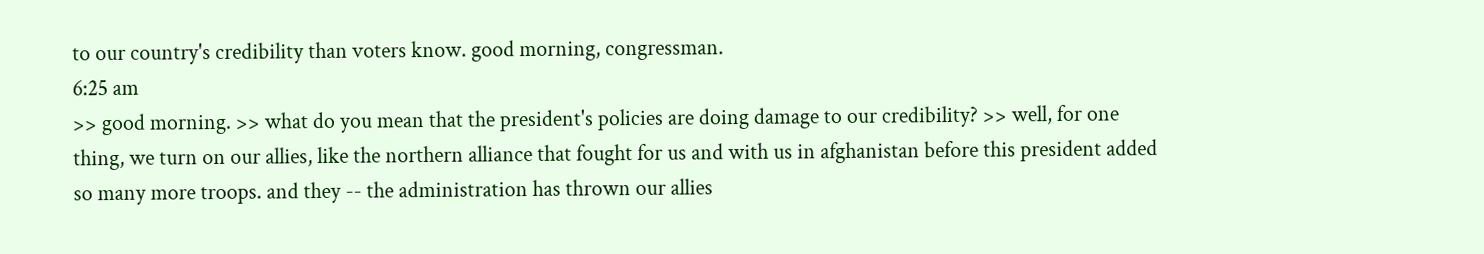to our country's credibility than voters know. good morning, congressman.
6:25 am
>> good morning. >> what do you mean that the president's policies are doing damage to our credibility? >> well, for one thing, we turn on our allies, like the northern alliance that fought for us and with us in afghanistan before this president added so many more troops. and they -- the administration has thrown our allies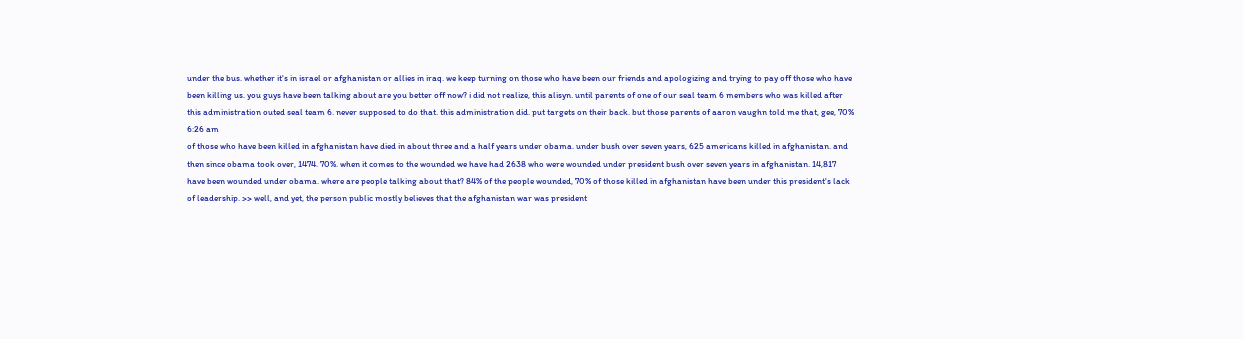under the bus. whether it's in israel or afghanistan or allies in iraq. we keep turning on those who have been our friends and apologizing and trying to pay off those who have been killing us. you guys have been talking about are you better off now? i did not realize, this alisyn. until parents of one of our seal team 6 members who was killed after this administration outed seal team 6. never supposed to do that. this administration did. put targets on their back. but those parents of aaron vaughn told me that, gee, 70%
6:26 am
of those who have been killed in afghanistan have died in about three and a half years under obama. under bush over seven years, 625 americans killed in afghanistan. and then since obama took over, 1474. 70%. when it comes to the wounded we have had 2638 who were wounded under president bush over seven years in afghanistan. 14,817 have been wounded under obama. where are people talking about that? 84% of the people wounded, 70% of those killed in afghanistan have been under this president's lack of leadership. >> well, and yet, the person public mostly believes that the afghanistan war was president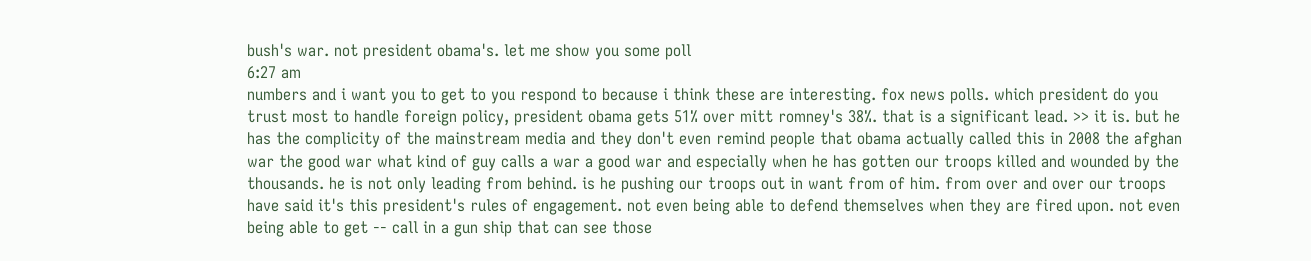bush's war. not president obama's. let me show you some poll
6:27 am
numbers and i want you to get to you respond to because i think these are interesting. fox news polls. which president do you trust most to handle foreign policy, president obama gets 51% over mitt romney's 38%. that is a significant lead. >> it is. but he has the complicity of the mainstream media and they don't even remind people that obama actually called this in 2008 the afghan war the good war what kind of guy calls a war a good war and especially when he has gotten our troops killed and wounded by the thousands. he is not only leading from behind. is he pushing our troops out in want from of him. from over and over our troops have said it's this president's rules of engagement. not even being able to defend themselves when they are fired upon. not even being able to get -- call in a gun ship that can see those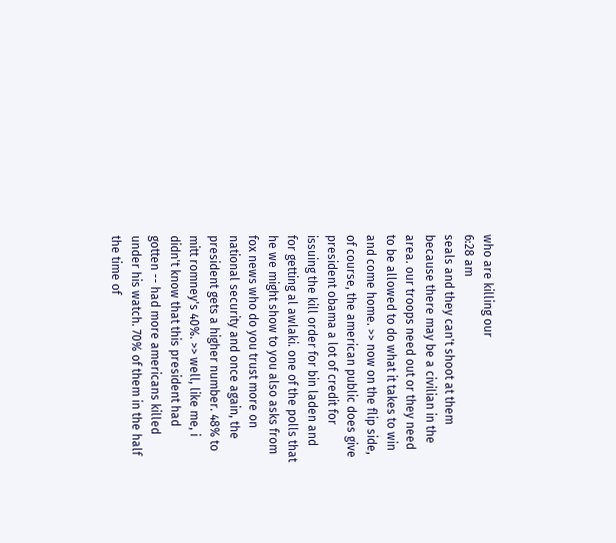who are killing our
6:28 am
seals and they can't shoot at them because there may be a civilian in the area. our troops need out or they need to be allowed to do what it takes to win and come home. >> now on the flip side, of course, the american public does give president obama a lot of credit for issuing the kill order for bin laden and for getting al awlaki. one of the polls that he we might show to you also asks from fox news who do you trust more on national security and once again, the president gets a higher number. 48% to mitt romney's 40%. >> well, like me, i didn't know that this president had gotten -- had more americans killed under his watch. 70% of them in the half the time of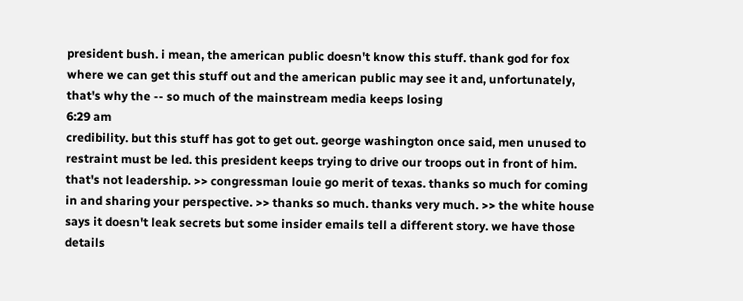president bush. i mean, the american public doesn't know this stuff. thank god for fox where we can get this stuff out and the american public may see it and, unfortunately, that's why the -- so much of the mainstream media keeps losing
6:29 am
credibility. but this stuff has got to get out. george washington once said, men unused to restraint must be led. this president keeps trying to drive our troops out in front of him. that's not leadership. >> congressman louie go merit of texas. thanks so much for coming in and sharing your perspective. >> thanks so much. thanks very much. >> the white house says it doesn't leak secrets but some insider emails tell a different story. we have those details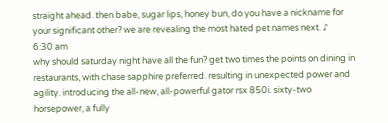straight ahead. then babe, sugar lips, honey bun, do you have a nickname for your significant other? we are revealing the most hated pet names next. ♪
6:30 am
why should saturday night have all the fun? get two times the points on dining in restaurants, with chase sapphire preferred. resulting in unexpected power and agility. introducing the all-new, all-powerful gator rsx 850i. sixty-two horsepower, a fully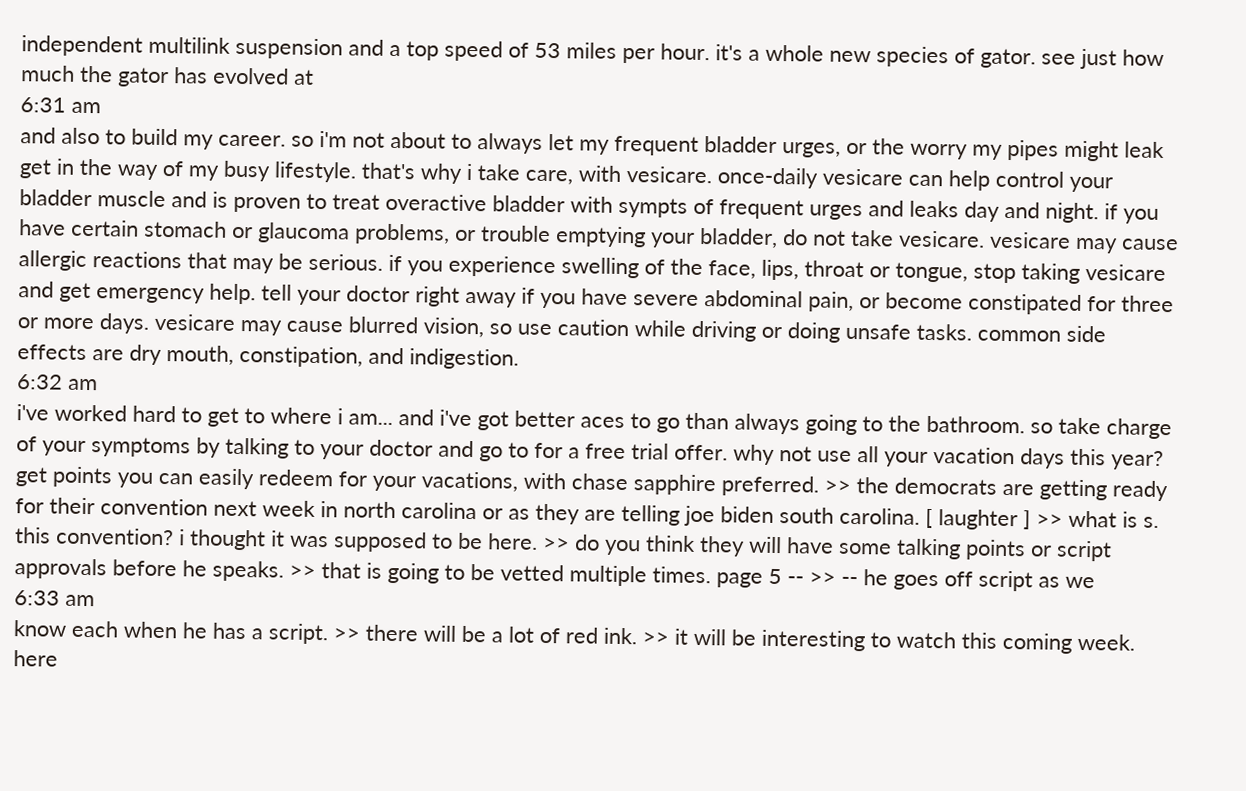independent multilink suspension and a top speed of 53 miles per hour. it's a whole new species of gator. see just how much the gator has evolved at
6:31 am
and also to build my career. so i'm not about to always let my frequent bladder urges, or the worry my pipes might leak get in the way of my busy lifestyle. that's why i take care, with vesicare. once-daily vesicare can help control your bladder muscle and is proven to treat overactive bladder with sympts of frequent urges and leaks day and night. if you have certain stomach or glaucoma problems, or trouble emptying your bladder, do not take vesicare. vesicare may cause allergic reactions that may be serious. if you experience swelling of the face, lips, throat or tongue, stop taking vesicare and get emergency help. tell your doctor right away if you have severe abdominal pain, or become constipated for three or more days. vesicare may cause blurred vision, so use caution while driving or doing unsafe tasks. common side effects are dry mouth, constipation, and indigestion.
6:32 am
i've worked hard to get to where i am... and i've got better aces to go than always going to the bathroom. so take charge of your symptoms by talking to your doctor and go to for a free trial offer. why not use all your vacation days this year? get points you can easily redeem for your vacations, with chase sapphire preferred. >> the democrats are getting ready for their convention next week in north carolina or as they are telling joe biden south carolina. [ laughter ] >> what is s. this convention? i thought it was supposed to be here. >> do you think they will have some talking points or script approvals before he speaks. >> that is going to be vetted multiple times. page 5 -- >> -- he goes off script as we
6:33 am
know each when he has a script. >> there will be a lot of red ink. >> it will be interesting to watch this coming week. here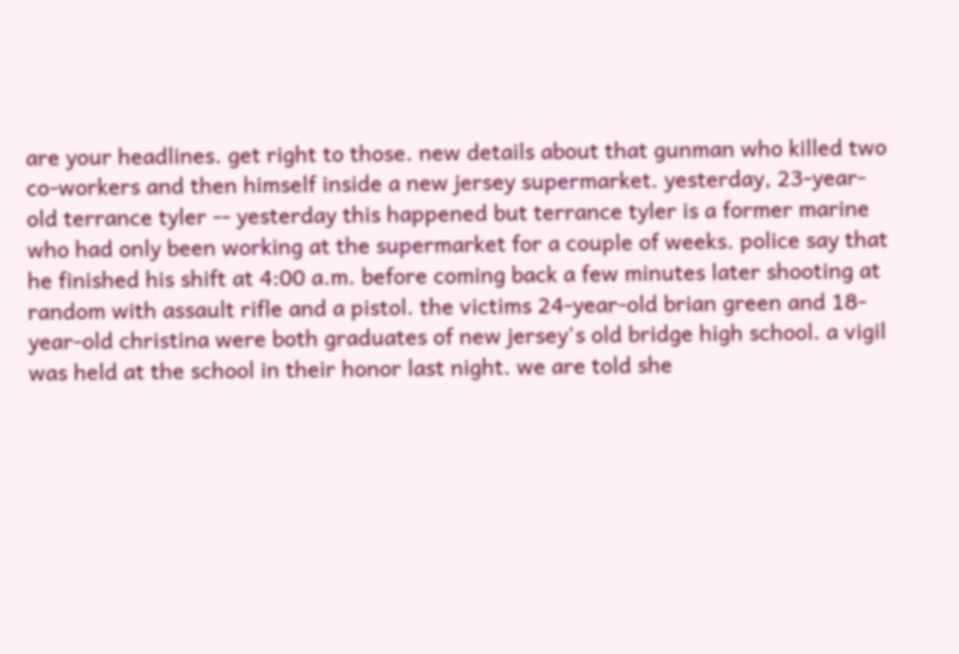are your headlines. get right to those. new details about that gunman who killed two co-workers and then himself inside a new jersey supermarket. yesterday, 23-year-old terrance tyler -- yesterday this happened but terrance tyler is a former marine who had only been working at the supermarket for a couple of weeks. police say that he finished his shift at 4:00 a.m. before coming back a few minutes later shooting at random with assault rifle and a pistol. the victims 24-year-old brian green and 18-year-old christina were both graduates of new jersey's old bridge high school. a vigil was held at the school in their honor last night. we are told she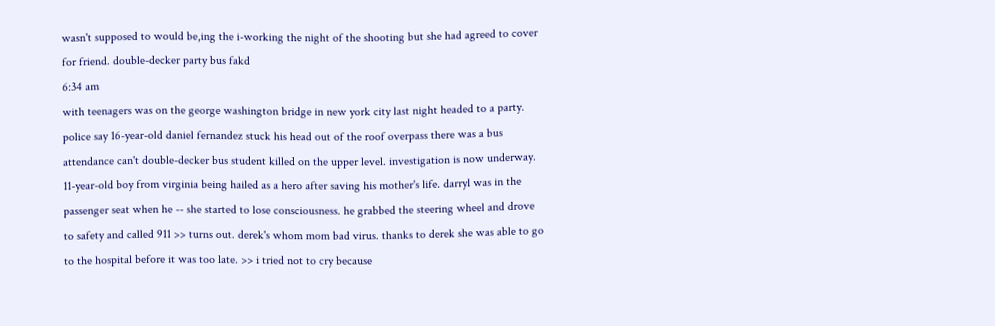wasn't supposed to would be,ing the i-working the night of the shooting but she had agreed to cover for friend. double-decker party bus fakd
6:34 am
with teenagers was on the george washington bridge in new york city last night headed to a party. police say 16-year-old daniel fernandez stuck his head out of the roof overpass there was a bus attendance can't double-decker bus student killed on the upper level. investigation is now underway. 11-year-old boy from virginia being hailed as a hero after saving his mother's life. darryl was in the passenger seat when he -- she started to lose consciousness. he grabbed the steering wheel and drove to safety and called 911 >> turns out. derek's whom mom bad virus. thanks to derek she was able to go to the hospital before it was too late. >> i tried not to cry because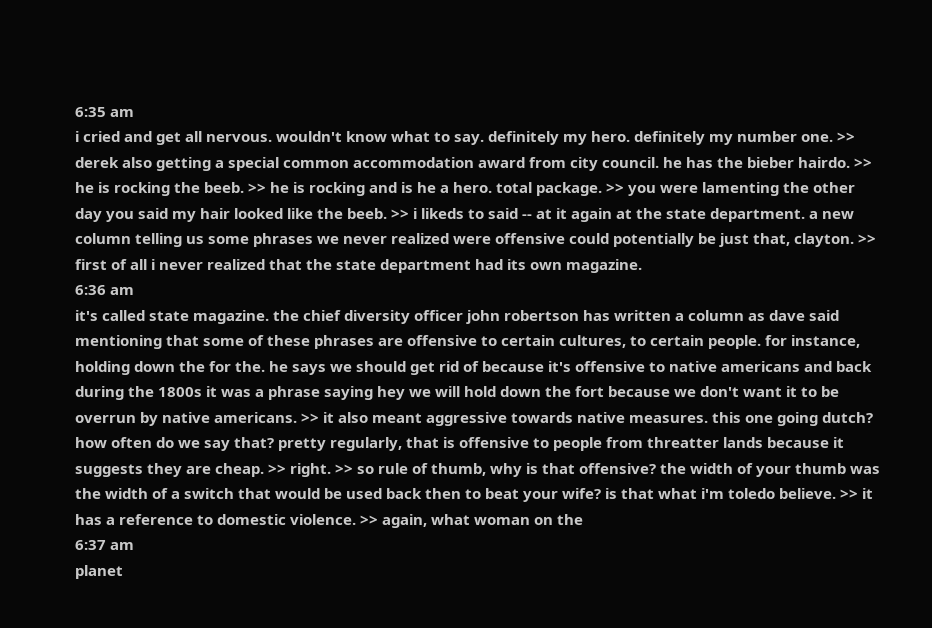6:35 am
i cried and get all nervous. wouldn't know what to say. definitely my hero. definitely my number one. >> derek also getting a special common accommodation award from city council. he has the bieber hairdo. >> he is rocking the beeb. >> he is rocking and is he a hero. total package. >> you were lamenting the other day you said my hair looked like the beeb. >> i likeds to said -- at it again at the state department. a new column telling us some phrases we never realized were offensive could potentially be just that, clayton. >> first of all i never realized that the state department had its own magazine.
6:36 am
it's called state magazine. the chief diversity officer john robertson has written a column as dave said mentioning that some of these phrases are offensive to certain cultures, to certain people. for instance, holding down the for the. he says we should get rid of because it's offensive to native americans and back during the 1800s it was a phrase saying hey we will hold down the fort because we don't want it to be overrun by native americans. >> it also meant aggressive towards native measures. this one going dutch? how often do we say that? pretty regularly, that is offensive to people from threatter lands because it suggests they are cheap. >> right. >> so rule of thumb, why is that offensive? the width of your thumb was the width of a switch that would be used back then to beat your wife? is that what i'm toledo believe. >> it has a reference to domestic violence. >> again, what woman on the
6:37 am
planet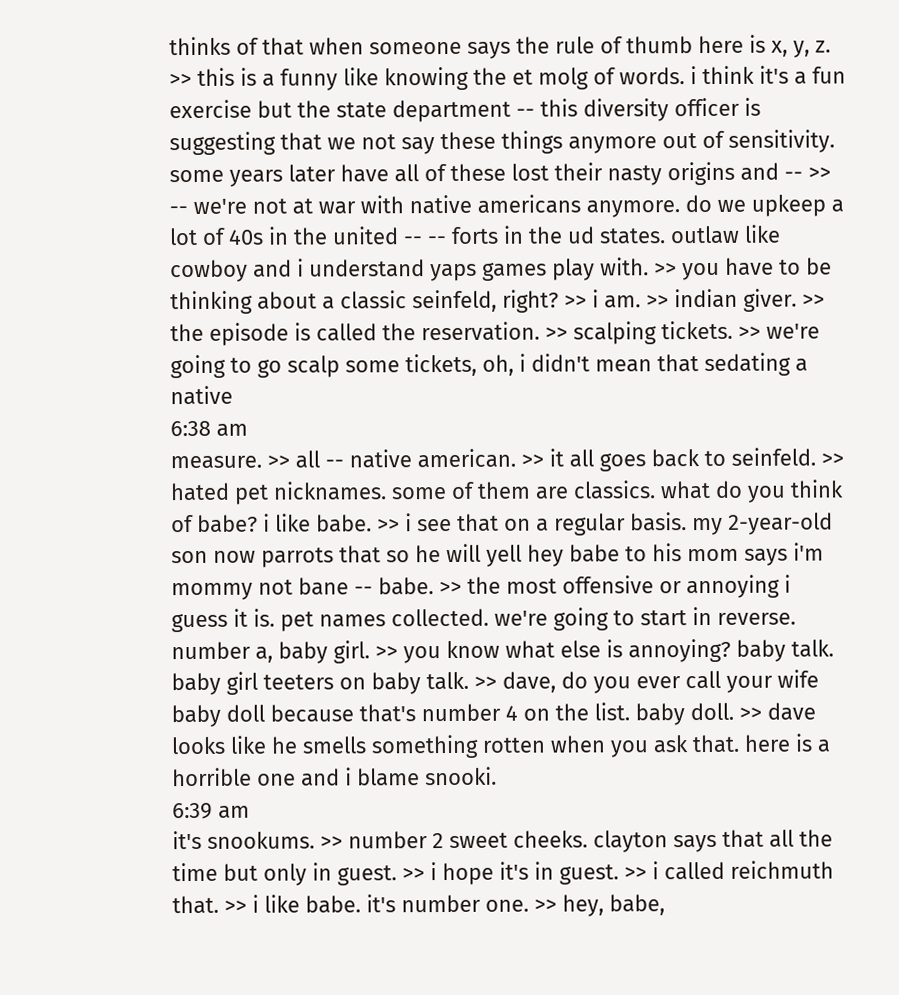thinks of that when someone says the rule of thumb here is x, y, z. >> this is a funny like knowing the et molg of words. i think it's a fun exercise but the state department -- this diversity officer is suggesting that we not say these things anymore out of sensitivity. some years later have all of these lost their nasty origins and -- >> -- we're not at war with native americans anymore. do we upkeep a lot of 40s in the united -- -- forts in the ud states. outlaw like cowboy and i understand yaps games play with. >> you have to be thinking about a classic seinfeld, right? >> i am. >> indian giver. >> the episode is called the reservation. >> scalping tickets. >> we're going to go scalp some tickets, oh, i didn't mean that sedating a native
6:38 am
measure. >> all -- native american. >> it all goes back to seinfeld. >> hated pet nicknames. some of them are classics. what do you think of babe? i like babe. >> i see that on a regular basis. my 2-year-old son now parrots that so he will yell hey babe to his mom says i'm mommy not bane -- babe. >> the most offensive or annoying i guess it is. pet names collected. we're going to start in reverse. number a, baby girl. >> you know what else is annoying? baby talk. baby girl teeters on baby talk. >> dave, do you ever call your wife baby doll because that's number 4 on the list. baby doll. >> dave looks like he smells something rotten when you ask that. here is a horrible one and i blame snooki.
6:39 am
it's snookums. >> number 2 sweet cheeks. clayton says that all the time but only in guest. >> i hope it's in guest. >> i called reichmuth that. >> i like babe. it's number one. >> hey, babe,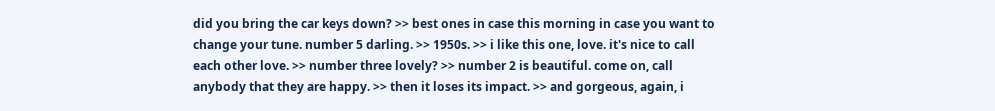did you bring the car keys down? >> best ones in case this morning in case you want to change your tune. number 5 darling. >> 1950s. >> i like this one, love. it's nice to call each other love. >> number three lovely? >> number 2 is beautiful. come on, call anybody that they are happy. >> then it loses its impact. >> and gorgeous, again, i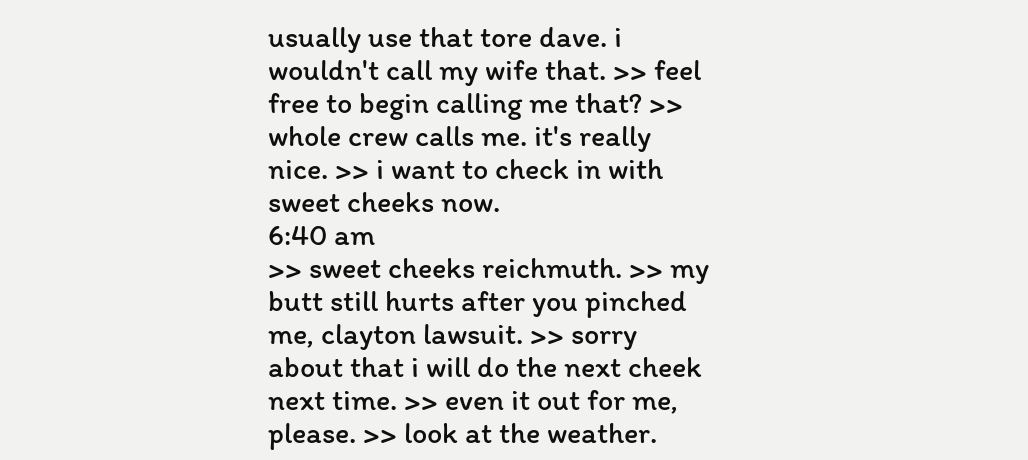usually use that tore dave. i wouldn't call my wife that. >> feel free to begin calling me that? >> whole crew calls me. it's really nice. >> i want to check in with sweet cheeks now.
6:40 am
>> sweet cheeks reichmuth. >> my butt still hurts after you pinched me, clayton lawsuit. >> sorry about that i will do the next cheek next time. >> even it out for me, please. >> look at the weather.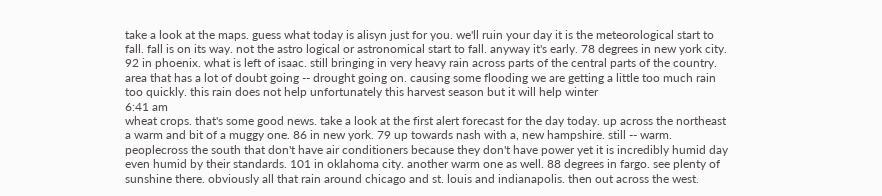take a look at the maps. guess what today is alisyn just for you. we'll ruin your day it is the meteorological start to fall. fall is on its way. not the astro logical or astronomical start to fall. anyway it's early. 78 degrees in new york city. 92 in phoenix. what is left of isaac. still bringing in very heavy rain across parts of the central parts of the country. area that has a lot of doubt going -- drought going on. causing some flooding we are getting a little too much rain too quickly. this rain does not help unfortunately this harvest season but it will help winter
6:41 am
wheat crops. that's some good news. take a look at the first alert forecast for the day today. up across the northeast a warm and bit of a muggy one. 86 in new york. 79 up towards nash with a, new hampshire. still -- warm. peoplecross the south that don't have air conditioners because they don't have power yet it is incredibly humid day even humid by their standards. 101 in oklahoma city. another warm one as well. 88 degrees in fargo. see plenty of sunshine there. obviously all that rain around chicago and st. louis and indianapolis. then out across the west.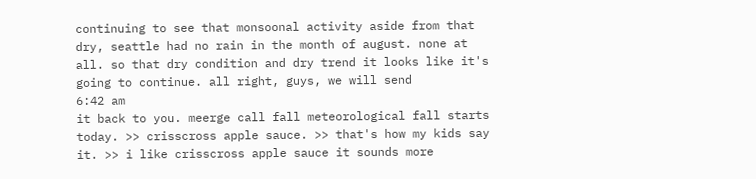continuing to see that monsoonal activity aside from that dry, seattle had no rain in the month of august. none at all. so that dry condition and dry trend it looks like it's going to continue. all right, guys, we will send
6:42 am
it back to you. meerge call fall meteorological fall starts today. >> crisscross apple sauce. >> that's how my kids say it. >> i like crisscross apple sauce it sounds more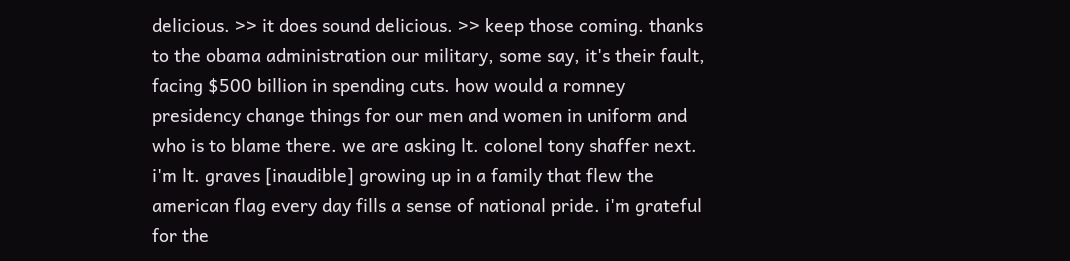delicious. >> it does sound delicious. >> keep those coming. thanks to the obama administration our military, some say, it's their fault, facing $500 billion in spending cuts. how would a romney presidency change things for our men and women in uniform and who is to blame there. we are asking lt. colonel tony shaffer next. i'm lt. graves [inaudible] growing up in a family that flew the american flag every day fills a sense of national pride. i'm grateful for the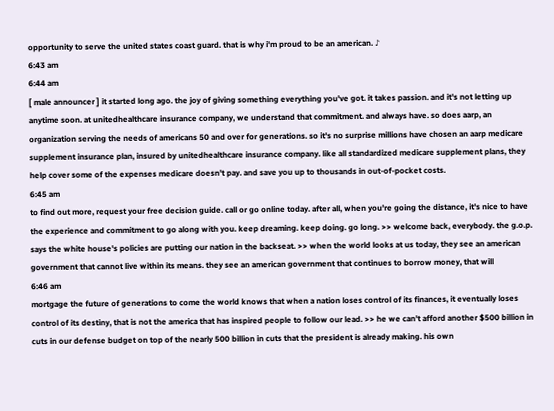opportunity to serve the united states coast guard. that is why i'm proud to be an american. ♪
6:43 am
6:44 am
[ male announcer ] it started long ago. the joy of giving something everything you've got. it takes passion. and it's not letting up anytime soon. at unitedhealthcare insurance company, we understand that commitment. and always have. so does aarp, an organization serving the needs of americans 50 and over for generations. so it's no surprise millions have chosen an aarp medicare supplement insurance plan, insured by unitedhealthcare insurance company. like all standardized medicare supplement plans, they help cover some of the expenses medicare doesn't pay. and save you up to thousands in out-of-pocket costs.
6:45 am
to find out more, request your free decision guide. call or go online today. after all, when you're going the distance, it's nice to have the experience and commitment to go along with you. keep dreaming. keep doing. go long. >> welcome back, everybody. the g.o.p. says the white house's policies are putting our nation in the backseat. >> when the world looks at us today, they see an american government that cannot live within its means. they see an american government that continues to borrow money, that will
6:46 am
mortgage the future of generations to come the world knows that when a nation loses control of its finances, it eventually loses control of its destiny, that is not the america that has inspired people to follow our lead. >> he we can't afford another $500 billion in cuts in our defense budget on top of the nearly 500 billion in cuts that the president is already making. his own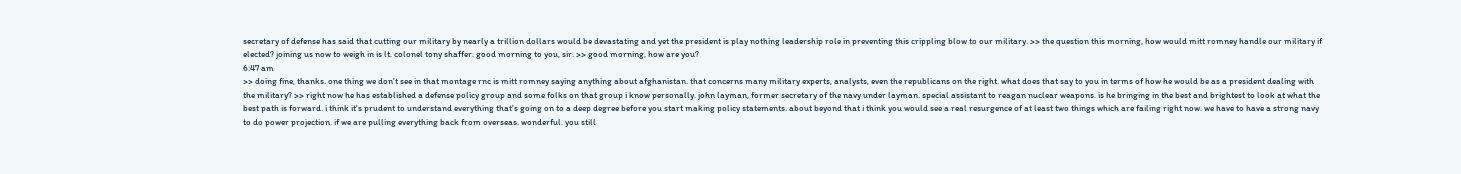secretary of defense has said that cutting our military by nearly a trillion dollars would be devastating and yet the president is play nothing leadership role in preventing this crippling blow to our military. >> the question this morning, how would mitt romney handle our military if elected? joining us now to weigh in is lt. colonel tony shaffer. good morning to you, sir. >> good morning, how are you?
6:47 am
>> doing fine, thanks. one thing we don't see in that montage rnc is mitt romney saying anything about afghanistan. that concerns many military experts, analysts, even the republicans on the right. what does that say to you in terms of how he would be as a president dealing with the military? >> right now he has established a defense policy group and some folks on that group i know personally. john layman, former secretary of the navy under layman. special assistant to reagan nuclear weapons. is he bringing in the best and brightest to look at what the best path is forward. i think it's prudent to understand everything that's going on to a deep degree before you start making policy statements. about beyond that i think you would see a real resurgence of at least two things which are failing right now. we have to have a strong navy to do power projection. if we are pulling everything back from overseas. wonderful. you still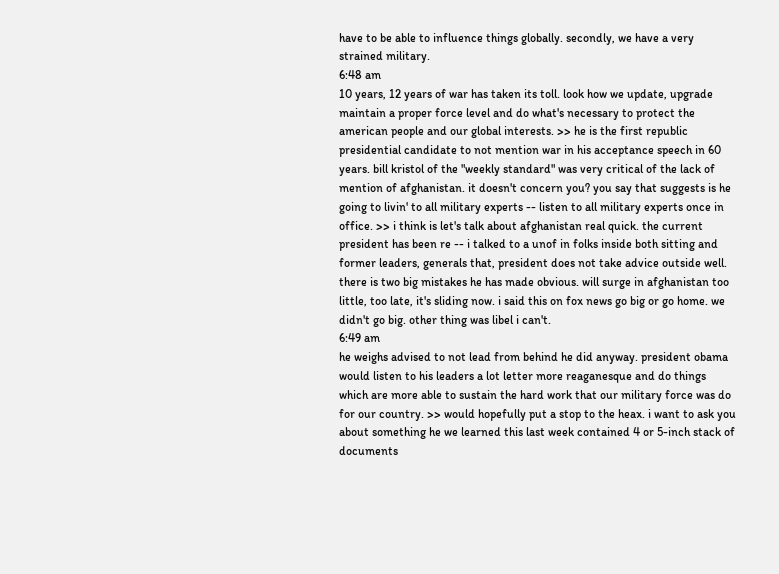have to be able to influence things globally. secondly, we have a very strained military.
6:48 am
10 years, 12 years of war has taken its toll. look how we update, upgrade maintain a proper force level and do what's necessary to protect the american people and our global interests. >> he is the first republic presidential candidate to not mention war in his acceptance speech in 60 years. bill kristol of the "weekly standard" was very critical of the lack of mention of afghanistan. it doesn't concern you? you say that suggests is he going to livin' to all military experts -- listen to all military experts once in office. >> i think is let's talk about afghanistan real quick. the current president has been re -- i talked to a unof in folks inside both sitting and former leaders, generals that, president does not take advice outside well. there is two big mistakes he has made obvious. will surge in afghanistan too little, too late, it's sliding now. i said this on fox news go big or go home. we didn't go big. other thing was libel i can't.
6:49 am
he weighs advised to not lead from behind he did anyway. president obama would listen to his leaders a lot letter more reaganesque and do things which are more able to sustain the hard work that our military force was do for our country. >> would hopefully put a stop to the heax. i want to ask you about something he we learned this last week contained 4 or 5-inch stack of documents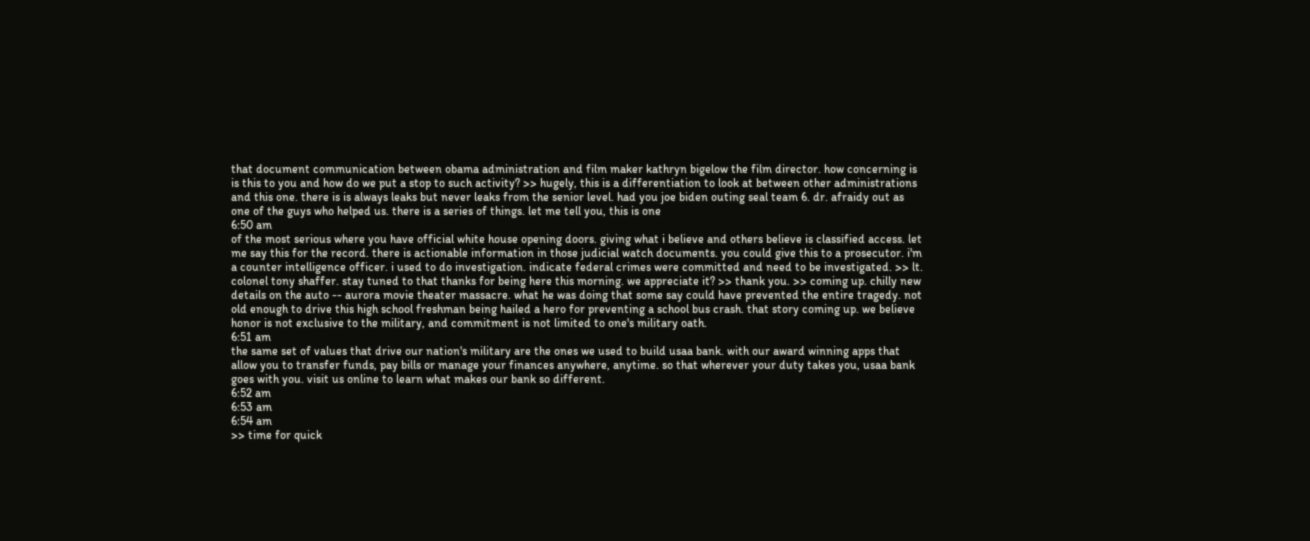that document communication between obama administration and film maker kathryn bigelow the film director. how concerning is is this to you and how do we put a stop to such activity? >> hugely, this is a differentiation to look at between other administrations and this one. there is is always leaks but never leaks from the senior level. had you joe biden outing seal team 6. dr. afraidy out as one of the guys who helped us. there is a series of things. let me tell you, this is one
6:50 am
of the most serious where you have official white house opening doors. giving what i believe and others believe is classified access. let me say this for the record. there is actionable information in those judicial watch documents. you could give this to a prosecutor. i'm a counter intelligence officer. i used to do investigation. indicate federal crimes were committed and need to be investigated. >> lt. colonel tony shaffer. stay tuned to that thanks for being here this morning. we appreciate it? >> thank you. >> coming up. chilly new details on the auto -- aurora movie theater massacre. what he was doing that some say could have prevented the entire tragedy. not old enough to drive this high school freshman being hailed a hero for preventing a school bus crash. that story coming up. we believe honor is not exclusive to the military, and commitment is not limited to one's military oath.
6:51 am
the same set of values that drive our nation's military are the ones we used to build usaa bank. with our award winning apps that allow you to transfer funds, pay bills or manage your finances anywhere, anytime. so that wherever your duty takes you, usaa bank goes with you. visit us online to learn what makes our bank so different.
6:52 am
6:53 am
6:54 am
>> time for quick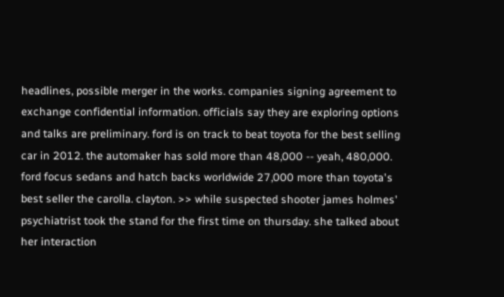headlines, possible merger in the works. companies signing agreement to exchange confidential information. officials say they are exploring options and talks are preliminary. ford is on track to beat toyota for the best selling car in 2012. the automaker has sold more than 48,000 -- yeah, 480,000. ford focus sedans and hatch backs worldwide 27,000 more than toyota's best seller the carolla. clayton. >> while suspected shooter james holmes' psychiatrist took the stand for the first time on thursday. she talked about her interaction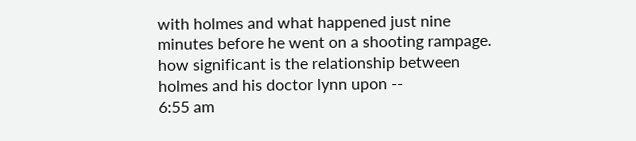with holmes and what happened just nine minutes before he went on a shooting rampage. how significant is the relationship between holmes and his doctor lynn upon --
6:55 am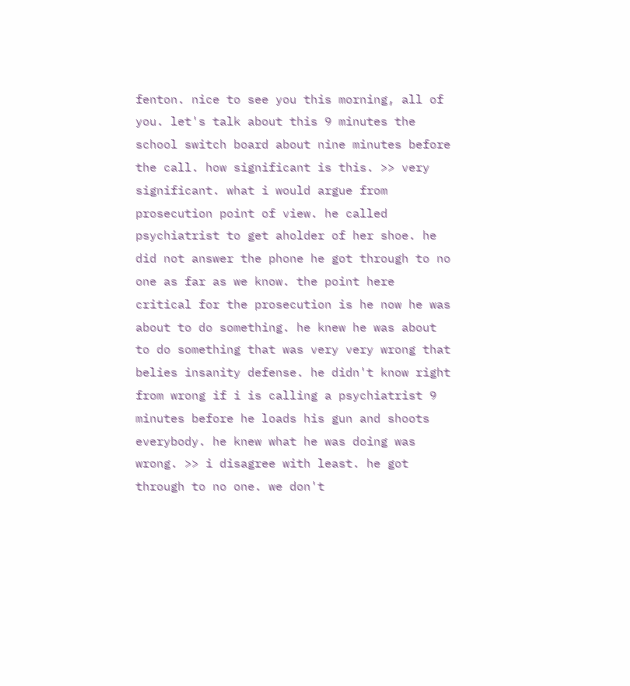fenton. nice to see you this morning, all of you. let's talk about this 9 minutes the school switch board about nine minutes before the call. how significant is this. >> very significant. what i would argue from prosecution point of view. he called psychiatrist to get aholder of her shoe. he did not answer the phone he got through to no one as far as we know. the point here critical for the prosecution is he now he was about to do something. he knew he was about to do something that was very very wrong that belies insanity defense. he didn't know right from wrong if i is calling a psychiatrist 9 minutes before he loads his gun and shoots everybody. he knew what he was doing was wrong. >> i disagree with least. he got through to no one. we don't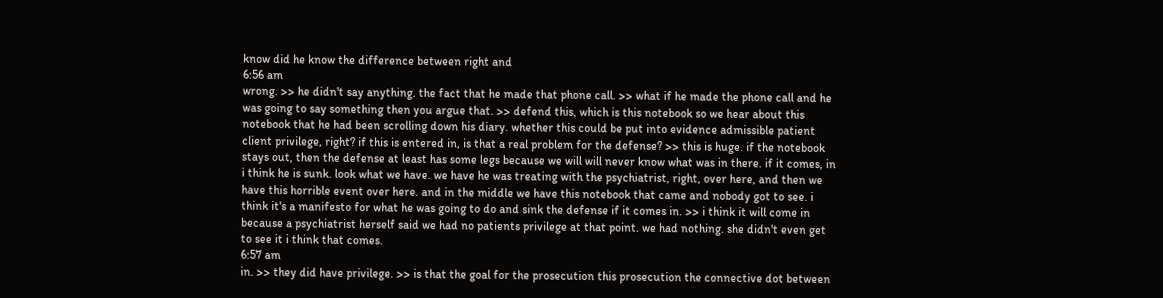know did he know the difference between right and
6:56 am
wrong. >> he didn't say anything. the fact that he made that phone call. >> what if he made the phone call and he was going to say something then you argue that. >> defend this, which is this notebook so we hear about this notebook that he had been scrolling down his diary. whether this could be put into evidence admissible patient client privilege, right? if this is entered in, is that a real problem for the defense? >> this is huge. if the notebook stays out, then the defense at least has some legs because we will will never know what was in there. if it comes, in i think he is sunk. look what we have. we have he was treating with the psychiatrist, right, over here, and then we have this horrible event over here. and in the middle we have this notebook that came and nobody got to see. i think it's a manifesto for what he was going to do and sink the defense if it comes in. >> i think it will come in because a psychiatrist herself said we had no patients privilege at that point. we had nothing. she didn't even get to see it i think that comes.
6:57 am
in. >> they did have privilege. >> is that the goal for the prosecution this prosecution the connective dot between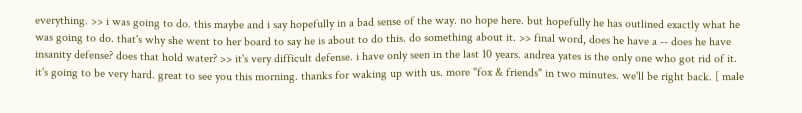everything. >> i was going to do. this maybe and i say hopefully in a bad sense of the way. no hope here. but hopefully he has outlined exactly what he was going to do. that's why she went to her board to say he is about to do this. do something about it. >> final word, does he have a -- does he have insanity defense? does that hold water? >> it's very difficult defense. i have only seen in the last 10 years. andrea yates is the only one who got rid of it. it's going to be very hard. great to see you this morning. thanks for waking up with us. more "fox & friends" in two minutes. we'll be right back. [ male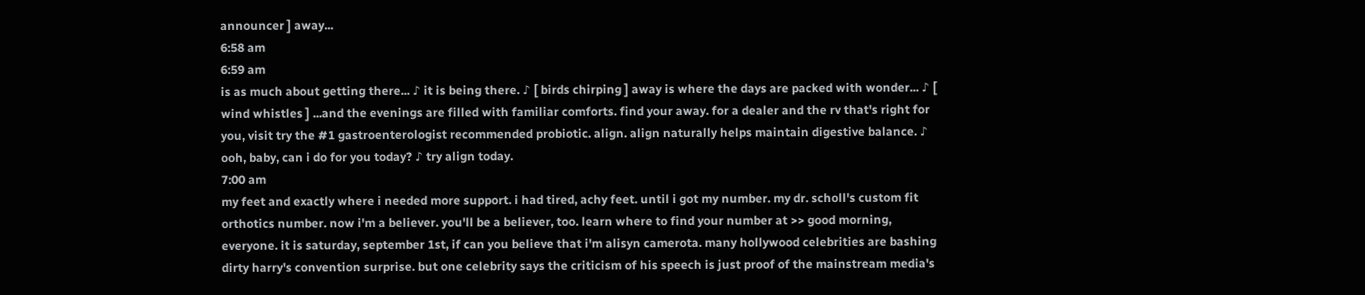announcer ] away...
6:58 am
6:59 am
is as much about getting there... ♪ it is being there. ♪ [ birds chirping ] away is where the days are packed with wonder... ♪ [ wind whistles ] ...and the evenings are filled with familiar comforts. find your away. for a dealer and the rv that's right for you, visit try the #1 gastroenterologist recommended probiotic. align. align naturally helps maintain digestive balance. ♪ ooh, baby, can i do for you today? ♪ try align today.
7:00 am
my feet and exactly where i needed more support. i had tired, achy feet. until i got my number. my dr. scholl's custom fit orthotics number. now i'm a believer. you'll be a believer, too. learn where to find your number at >> good morning, everyone. it is saturday, september 1st, if can you believe that i'm alisyn camerota. many hollywood celebrities are bashing dirty harry's convention surprise. but one celebrity says the criticism of his speech is just proof of the mainstream media's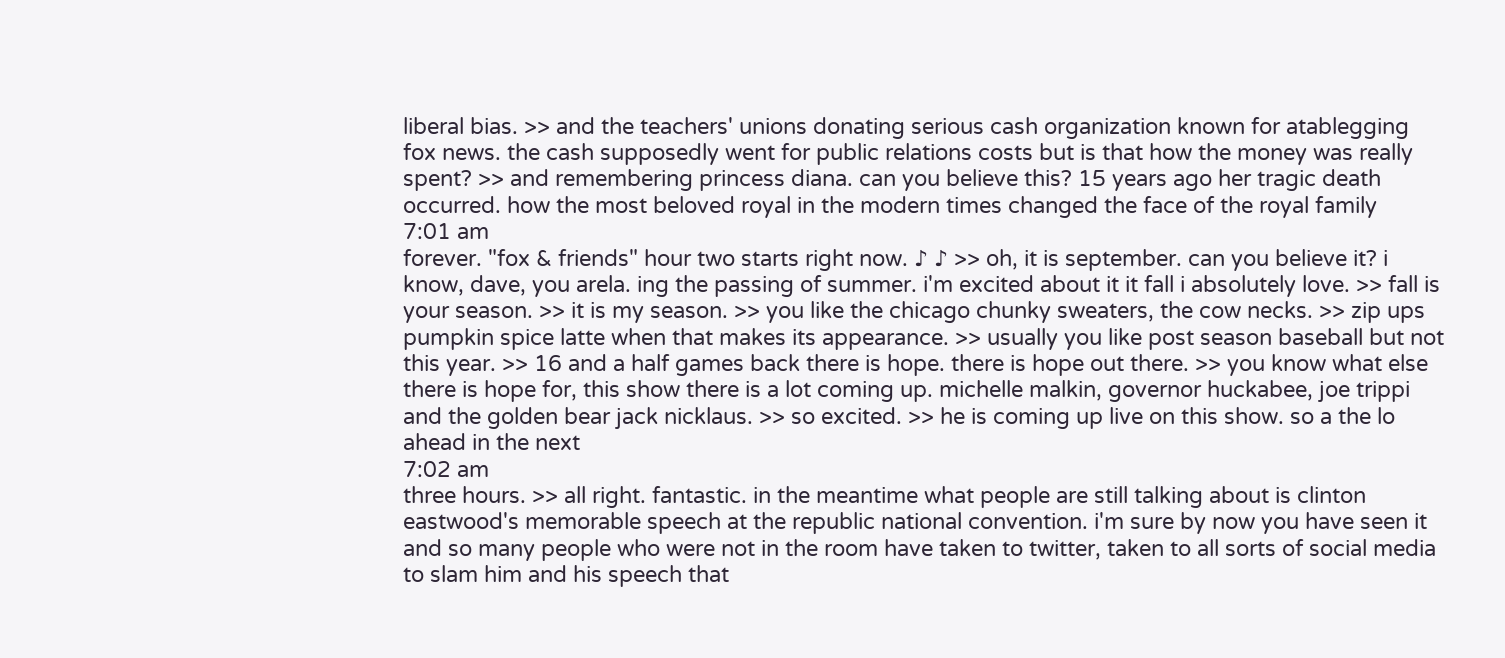liberal bias. >> and the teachers' unions donating serious cash organization known for atablegging fox news. the cash supposedly went for public relations costs but is that how the money was really spent? >> and remembering princess diana. can you believe this? 15 years ago her tragic death occurred. how the most beloved royal in the modern times changed the face of the royal family
7:01 am
forever. "fox & friends" hour two starts right now. ♪ ♪ >> oh, it is september. can you believe it? i know, dave, you arela. ing the passing of summer. i'm excited about it it fall i absolutely love. >> fall is your season. >> it is my season. >> you like the chicago chunky sweaters, the cow necks. >> zip ups pumpkin spice latte when that makes its appearance. >> usually you like post season baseball but not this year. >> 16 and a half games back there is hope. there is hope out there. >> you know what else there is hope for, this show there is a lot coming up. michelle malkin, governor huckabee, joe trippi and the golden bear jack nicklaus. >> so excited. >> he is coming up live on this show. so a the lo ahead in the next
7:02 am
three hours. >> all right. fantastic. in the meantime what people are still talking about is clinton eastwood's memorable speech at the republic national convention. i'm sure by now you have seen it and so many people who were not in the room have taken to twitter, taken to all sorts of social media to slam him and his speech that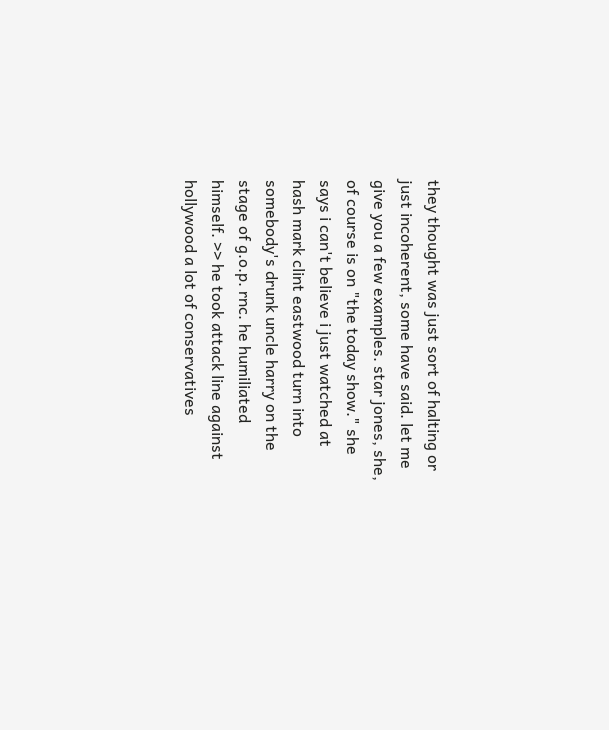they thought was just sort of halting or just incoherent, some have said. let me give you a few examples. star jones, she, of course is on "the today show." she says i can't believe i just watched at hash mark clint eastwood turn into somebody's drunk uncle harry on the stage of g.o.p. rnc. he humiliated himself. >> he took attack line against hollywood a lot of conservatives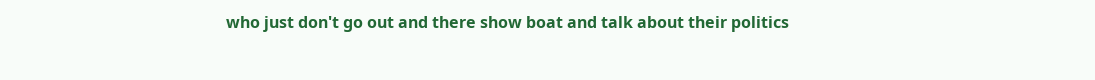who just don't go out and there show boat and talk about their politics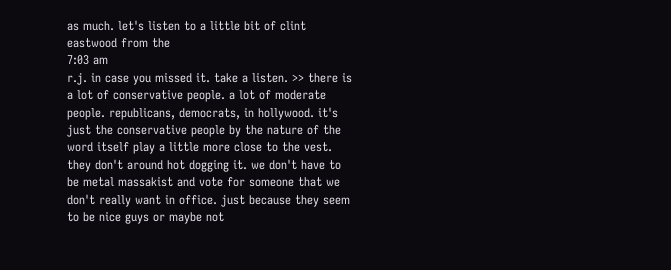as much. let's listen to a little bit of clint eastwood from the
7:03 am
r.j. in case you missed it. take a listen. >> there is a lot of conservative people. a lot of moderate people. republicans, democrats, in hollywood. it's just the conservative people by the nature of the word itself play a little more close to the vest. they don't around hot dogging it. we don't have to be metal massakist and vote for someone that we don't really want in office. just because they seem to be nice guys or maybe not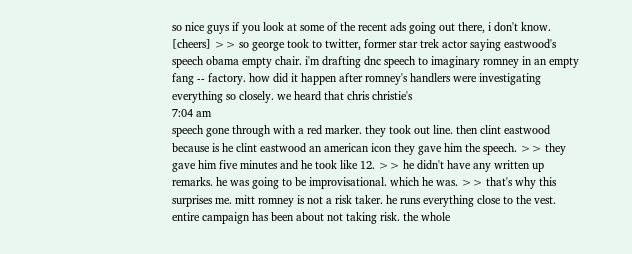so nice guys if you look at some of the recent ads going out there, i don't know. [cheers] >> so george took to twitter, former star trek actor saying eastwood's speech obama empty chair. i'm drafting dnc speech to imaginary romney in an empty fang -- factory. how did it happen after romney's handlers were investigating everything so closely. we heard that chris christie's
7:04 am
speech gone through with a red marker. they took out line. then clint eastwood because is he clint eastwood an american icon they gave him the speech. >> they gave him five minutes and he took like 12. >> he didn't have any written up remarks. he was going to be improvisational. which he was. >> that's why this surprises me. mitt romney is not a risk taker. he runs everything close to the vest. entire campaign has been about not taking risk. the whole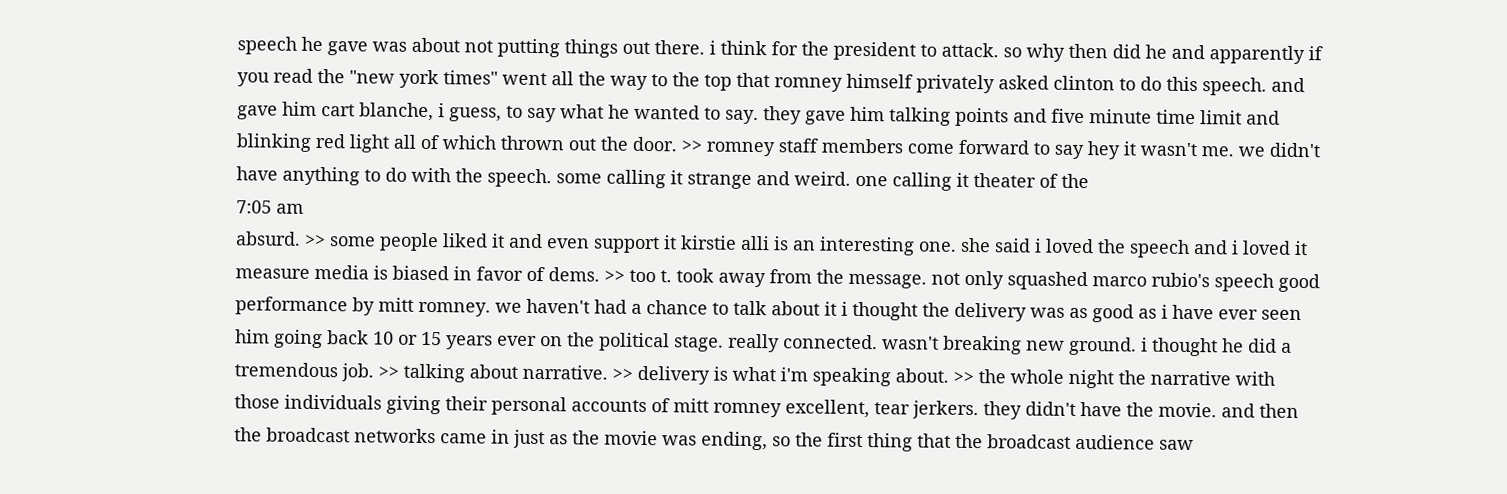speech he gave was about not putting things out there. i think for the president to attack. so why then did he and apparently if you read the "new york times" went all the way to the top that romney himself privately asked clinton to do this speech. and gave him cart blanche, i guess, to say what he wanted to say. they gave him talking points and five minute time limit and blinking red light all of which thrown out the door. >> romney staff members come forward to say hey it wasn't me. we didn't have anything to do with the speech. some calling it strange and weird. one calling it theater of the
7:05 am
absurd. >> some people liked it and even support it kirstie alli is an interesting one. she said i loved the speech and i loved it measure media is biased in favor of dems. >> too t. took away from the message. not only squashed marco rubio's speech good performance by mitt romney. we haven't had a chance to talk about it i thought the delivery was as good as i have ever seen him going back 10 or 15 years ever on the political stage. really connected. wasn't breaking new ground. i thought he did a tremendous job. >> talking about narrative. >> delivery is what i'm speaking about. >> the whole night the narrative with those individuals giving their personal accounts of mitt romney excellent, tear jerkers. they didn't have the movie. and then the broadcast networks came in just as the movie was ending, so the first thing that the broadcast audience saw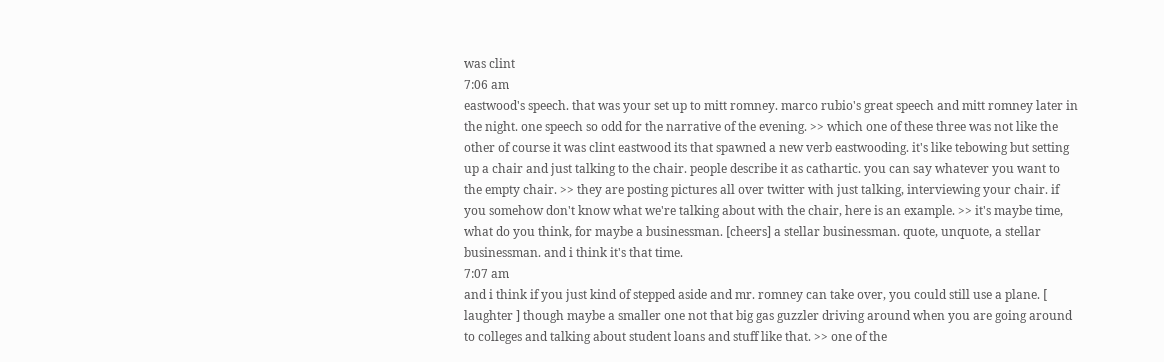was clint
7:06 am
eastwood's speech. that was your set up to mitt romney. marco rubio's great speech and mitt romney later in the night. one speech so odd for the narrative of the evening. >> which one of these three was not like the other of course it was clint eastwood its that spawned a new verb eastwooding. it's like tebowing but setting up a chair and just talking to the chair. people describe it as cathartic. you can say whatever you want to the empty chair. >> they are posting pictures all over twitter with just talking, interviewing your chair. if you somehow don't know what we're talking about with the chair, here is an example. >> it's maybe time, what do you think, for maybe a businessman. [cheers] a stellar businessman. quote, unquote, a stellar businessman. and i think it's that time.
7:07 am
and i think if you just kind of stepped aside and mr. romney can take over, you could still use a plane. [ laughter ] though maybe a smaller one not that big gas guzzler driving around when you are going around to colleges and talking about student loans and stuff like that. >> one of the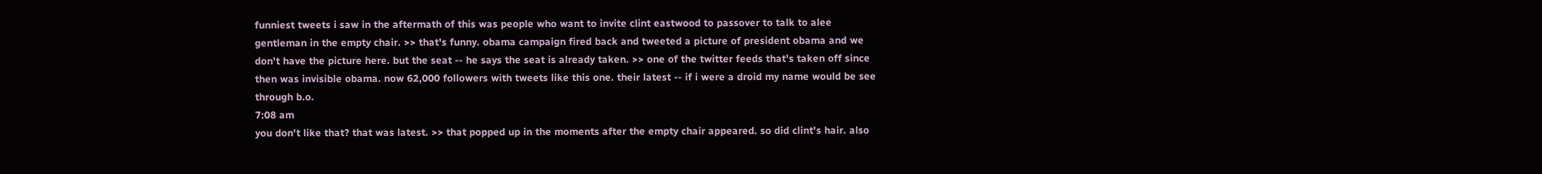funniest tweets i saw in the aftermath of this was people who want to invite clint eastwood to passover to talk to alee gentleman in the empty chair. >> that's funny. obama campaign fired back and tweeted a picture of president obama and we don't have the picture here. but the seat -- he says the seat is already taken. >> one of the twitter feeds that's taken off since then was invisible obama. now 62,000 followers with tweets like this one. their latest -- if i were a droid my name would be see through b.o.
7:08 am
you don't like that? that was latest. >> that popped up in the moments after the empty chair appeared. so did clint's hair. also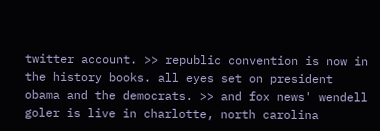twitter account. >> republic convention is now in the history books. all eyes set on president obama and the democrats. >> and fox news' wendell goler is live in charlotte, north carolina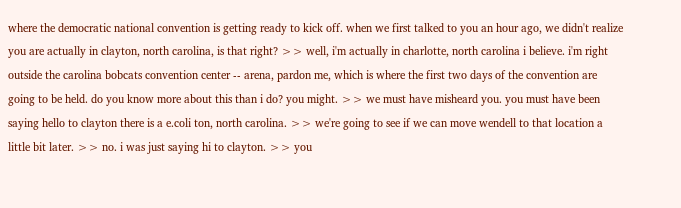where the democratic national convention is getting ready to kick off. when we first talked to you an hour ago, we didn't realize you are actually in clayton, north carolina, is that right? >> well, i'm actually in charlotte, north carolina i believe. i'm right outside the carolina bobcats convention center -- arena, pardon me, which is where the first two days of the convention are going to be held. do you know more about this than i do? you might. >> we must have misheard you. you must have been saying hello to clayton there is a e.coli ton, north carolina. >> we're going to see if we can move wendell to that location a little bit later. >> no. i was just saying hi to clayton. >> you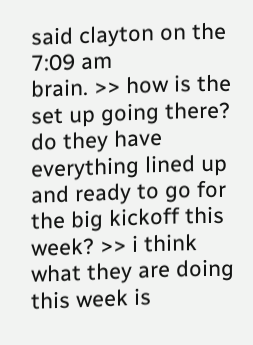said clayton on the
7:09 am
brain. >> how is the set up going there? do they have everything lined up and ready to go for the big kickoff this week? >> i think what they are doing this week is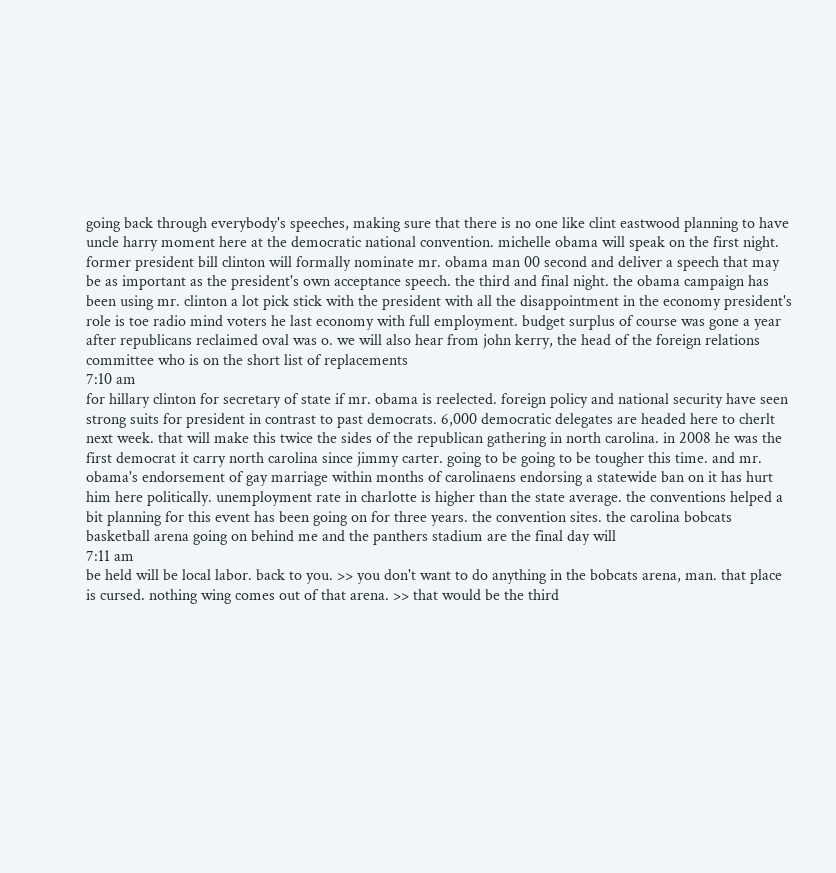going back through everybody's speeches, making sure that there is no one like clint eastwood planning to have uncle harry moment here at the democratic national convention. michelle obama will speak on the first night. former president bill clinton will formally nominate mr. obama man 00 second and deliver a speech that may be as important as the president's own acceptance speech. the third and final night. the obama campaign has been using mr. clinton a lot pick stick with the president with all the disappointment in the economy president's role is toe radio mind voters he last economy with full employment. budget surplus of course was gone a year after republicans reclaimed oval was o. we will also hear from john kerry, the head of the foreign relations committee who is on the short list of replacements
7:10 am
for hillary clinton for secretary of state if mr. obama is reelected. foreign policy and national security have seen strong suits for president in contrast to past democrats. 6,000 democratic delegates are headed here to cherlt next week. that will make this twice the sides of the republican gathering in north carolina. in 2008 he was the first democrat it carry north carolina since jimmy carter. going to be going to be tougher this time. and mr. obama's endorsement of gay marriage within months of carolinaens endorsing a statewide ban on it has hurt him here politically. unemployment rate in charlotte is higher than the state average. the conventions helped a bit planning for this event has been going on for three years. the convention sites. the carolina bobcats basketball arena going on behind me and the panthers stadium are the final day will
7:11 am
be held will be local labor. back to you. >> you don't want to do anything in the bobcats arena, man. that place is cursed. nothing wing comes out of that arena. >> that would be the third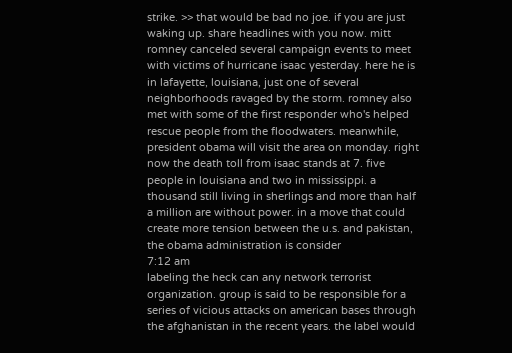strike. >> that would be bad no joe. if you are just waking up. share headlines with you now. mitt romney canceled several campaign events to meet with victims of hurricane isaac yesterday. here he is in lafayette, louisiana, just one of several neighborhoods ravaged by the storm. romney also met with some of the first responder who's helped rescue people from the floodwaters. meanwhile, president obama will visit the area on monday. right now the death toll from isaac stands at 7. five people in louisiana and two in mississippi. a thousand still living in sherlings and more than half a million are without power. in a move that could create more tension between the u.s. and pakistan, the obama administration is consider
7:12 am
labeling the heck can any network terrorist organization. group is said to be responsible for a series of vicious attacks on american bases through the afghanistan in the recent years. the label would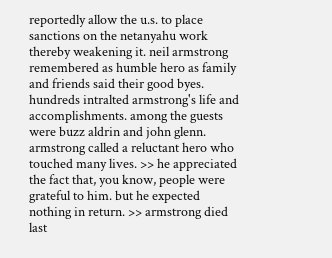reportedly allow the u.s. to place sanctions on the netanyahu work thereby weakening it. neil armstrong remembered as humble hero as family and friends said their good byes. hundreds intralted armstrong's life and accomplishments. among the guests were buzz aldrin and john glenn. armstrong called a reluctant hero who touched many lives. >> he appreciated the fact that, you know, people were grateful to him. but he expected nothing in return. >> armstrong died last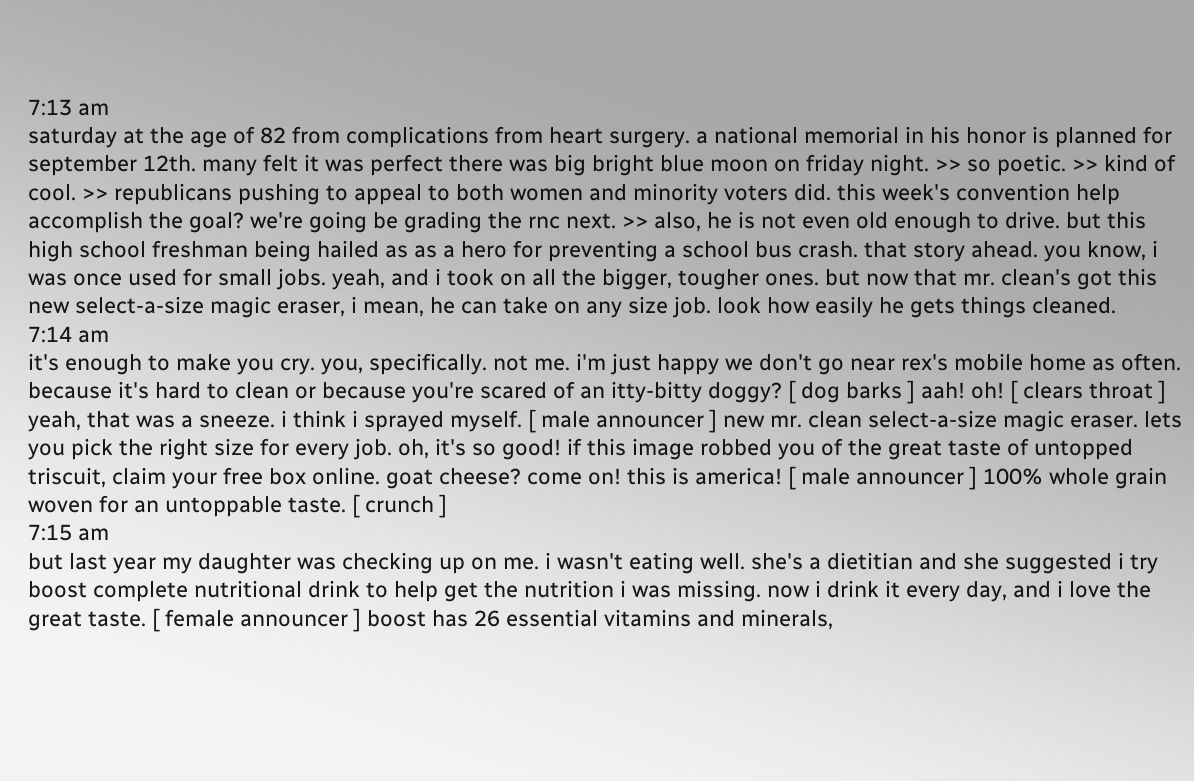7:13 am
saturday at the age of 82 from complications from heart surgery. a national memorial in his honor is planned for september 12th. many felt it was perfect there was big bright blue moon on friday night. >> so poetic. >> kind of cool. >> republicans pushing to appeal to both women and minority voters did. this week's convention help accomplish the goal? we're going be grading the rnc next. >> also, he is not even old enough to drive. but this high school freshman being hailed as as a hero for preventing a school bus crash. that story ahead. you know, i was once used for small jobs. yeah, and i took on all the bigger, tougher ones. but now that mr. clean's got this new select-a-size magic eraser, i mean, he can take on any size job. look how easily he gets things cleaned.
7:14 am
it's enough to make you cry. you, specifically. not me. i'm just happy we don't go near rex's mobile home as often. because it's hard to clean or because you're scared of an itty-bitty doggy? [ dog barks ] aah! oh! [ clears throat ] yeah, that was a sneeze. i think i sprayed myself. [ male announcer ] new mr. clean select-a-size magic eraser. lets you pick the right size for every job. oh, it's so good! if this image robbed you of the great taste of untopped triscuit, claim your free box online. goat cheese? come on! this is america! [ male announcer ] 100% whole grain woven for an untoppable taste. [ crunch ]
7:15 am
but last year my daughter was checking up on me. i wasn't eating well. she's a dietitian and she suggested i try boost complete nutritional drink to help get the nutrition i was missing. now i drink it every day, and i love the great taste. [ female announcer ] boost has 26 essential vitamins and minerals,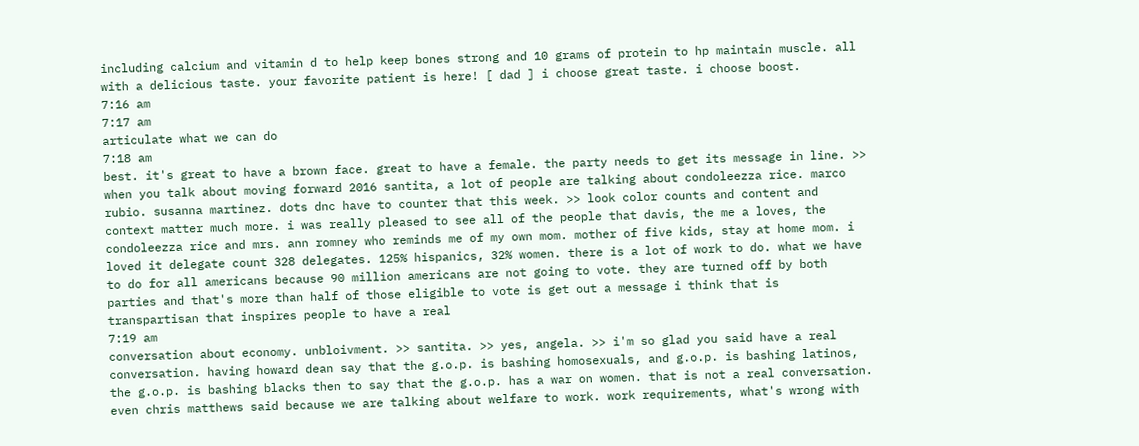including calcium and vitamin d to help keep bones strong and 10 grams of protein to hp maintain muscle. all with a delicious taste. your favorite patient is here! [ dad ] i choose great taste. i choose boost.
7:16 am
7:17 am
articulate what we can do
7:18 am
best. it's great to have a brown face. great to have a female. the party needs to get its message in line. >> when you talk about moving forward 2016 santita, a lot of people are talking about condoleezza rice. marco rubio. susanna martinez. dots dnc have to counter that this week. >> look color counts and content and context matter much more. i was really pleased to see all of the people that davis, the me a loves, the condoleezza rice and mrs. ann romney who reminds me of my own mom. mother of five kids, stay at home mom. i loved it delegate count 328 delegates. 125% hispanics, 32% women. there is a lot of work to do. what we have to do for all americans because 90 million americans are not going to vote. they are turned off by both parties and that's more than half of those eligible to vote is get out a message i think that is transpartisan that inspires people to have a real
7:19 am
conversation about economy. unbloivment. >> santita. >> yes, angela. >> i'm so glad you said have a real conversation. having howard dean say that the g.o.p. is bashing homosexuals, and g.o.p. is bashing latinos, the g.o.p. is bashing blacks then to say that the g.o.p. has a war on women. that is not a real conversation. even chris matthews said because we are talking about welfare to work. work requirements, what's wrong with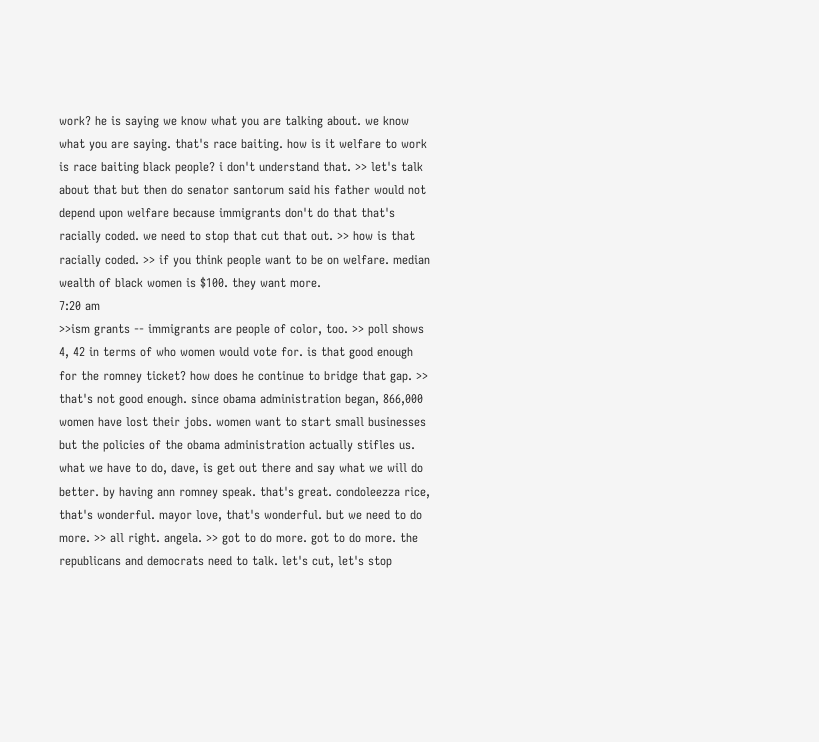work? he is saying we know what you are talking about. we know what you are saying. that's race baiting. how is it welfare to work is race baiting black people? i don't understand that. >> let's talk about that but then do senator santorum said his father would not depend upon welfare because immigrants don't do that that's racially coded. we need to stop that cut that out. >> how is that racially coded. >> if you think people want to be on welfare. median wealth of black women is $100. they want more.
7:20 am
>>ism grants -- immigrants are people of color, too. >> poll shows 4, 42 in terms of who women would vote for. is that good enough for the romney ticket? how does he continue to bridge that gap. >> that's not good enough. since obama administration began, 866,000 women have lost their jobs. women want to start small businesses but the policies of the obama administration actually stifles us. what we have to do, dave, is get out there and say what we will do better. by having ann romney speak. that's great. condoleezza rice, that's wonderful. mayor love, that's wonderful. but we need to do more. >> all right. angela. >> got to do more. got to do more. the republicans and democrats need to talk. let's cut, let's stop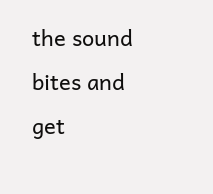the sound bites and get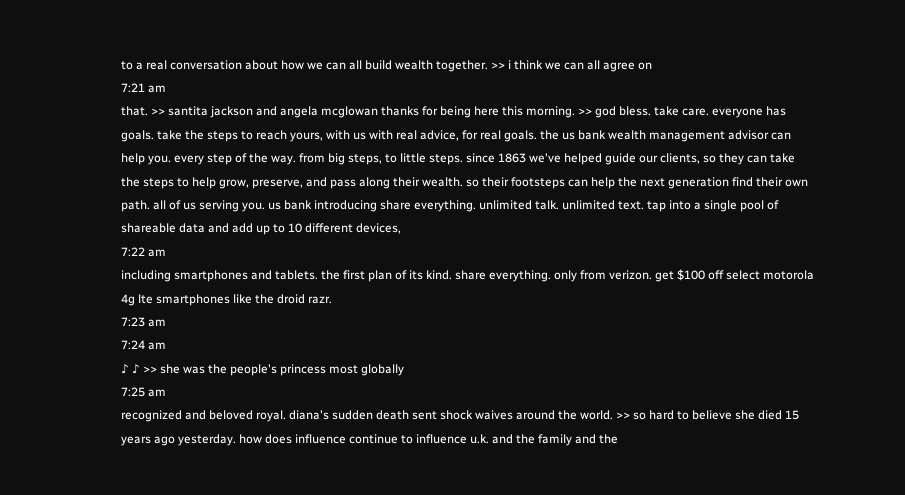to a real conversation about how we can all build wealth together. >> i think we can all agree on
7:21 am
that. >> santita jackson and angela mcglowan thanks for being here this morning. >> god bless. take care. everyone has goals. take the steps to reach yours, with us with real advice, for real goals. the us bank wealth management advisor can help you. every step of the way. from big steps, to little steps. since 1863 we've helped guide our clients, so they can take the steps to help grow, preserve, and pass along their wealth. so their footsteps can help the next generation find their own path. all of us serving you. us bank introducing share everything. unlimited talk. unlimited text. tap into a single pool of shareable data and add up to 10 different devices,
7:22 am
including smartphones and tablets. the first plan of its kind. share everything. only from verizon. get $100 off select motorola 4g lte smartphones like the droid razr.
7:23 am
7:24 am
♪ ♪ >> she was the people's princess most globally
7:25 am
recognized and beloved royal. diana's sudden death sent shock waives around the world. >> so hard to believe she died 15 years ago yesterday. how does influence continue to influence u.k. and the family and the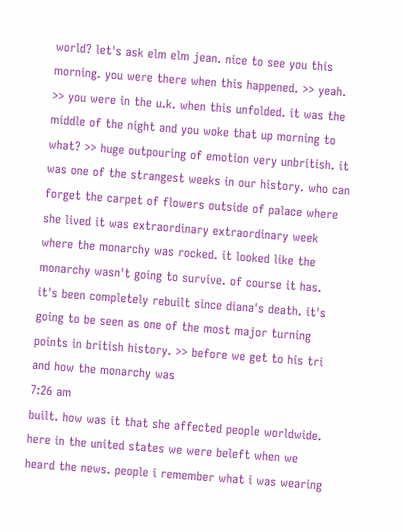world? let's ask elm elm jean. nice to see you this morning. you were there when this happened. >> yeah. >> you were in the u.k. when this unfolded. it was the middle of the night and you woke that up morning to what? >> huge outpouring of emotion very unbritish. it was one of the strangest weeks in our history. who can forget the carpet of flowers outside of palace where she lived it was extraordinary extraordinary week where the monarchy was rocked. it looked like the monarchy wasn't going to survive. of course it has. it's been completely rebuilt since diana's death. it's going to be seen as one of the most major turning points in british history. >> before we get to his tri and how the monarchy was
7:26 am
built. how was it that she affected people worldwide. here in the united states we were beleft when we heard the news. people i remember what i was wearing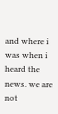and where i was when i heard the news. we are not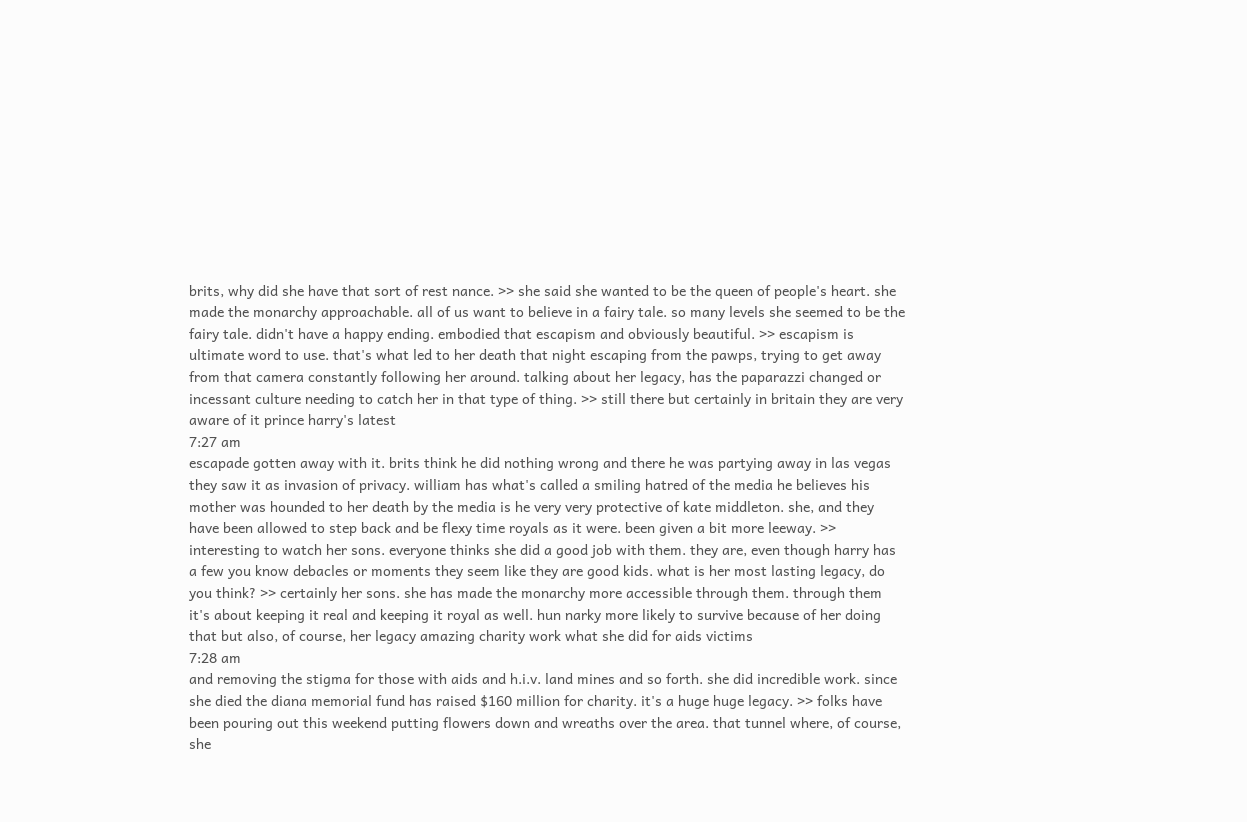brits, why did she have that sort of rest nance. >> she said she wanted to be the queen of people's heart. she made the monarchy approachable. all of us want to believe in a fairy tale. so many levels she seemed to be the fairy tale. didn't have a happy ending. embodied that escapism and obviously beautiful. >> escapism is ultimate word to use. that's what led to her death that night escaping from the pawps, trying to get away from that camera constantly following her around. talking about her legacy, has the paparazzi changed or incessant culture needing to catch her in that type of thing. >> still there but certainly in britain they are very aware of it prince harry's latest
7:27 am
escapade gotten away with it. brits think he did nothing wrong and there he was partying away in las vegas they saw it as invasion of privacy. william has what's called a smiling hatred of the media he believes his mother was hounded to her death by the media is he very very protective of kate middleton. she, and they have been allowed to step back and be flexy time royals as it were. been given a bit more leeway. >> interesting to watch her sons. everyone thinks she did a good job with them. they are, even though harry has a few you know debacles or moments they seem like they are good kids. what is her most lasting legacy, do you think? >> certainly her sons. she has made the monarchy more accessible through them. through them it's about keeping it real and keeping it royal as well. hun narky more likely to survive because of her doing that but also, of course, her legacy amazing charity work what she did for aids victims
7:28 am
and removing the stigma for those with aids and h.i.v. land mines and so forth. she did incredible work. since she died the diana memorial fund has raised $160 million for charity. it's a huge huge legacy. >> folks have been pouring out this weekend putting flowers down and wreaths over the area. that tunnel where, of course, she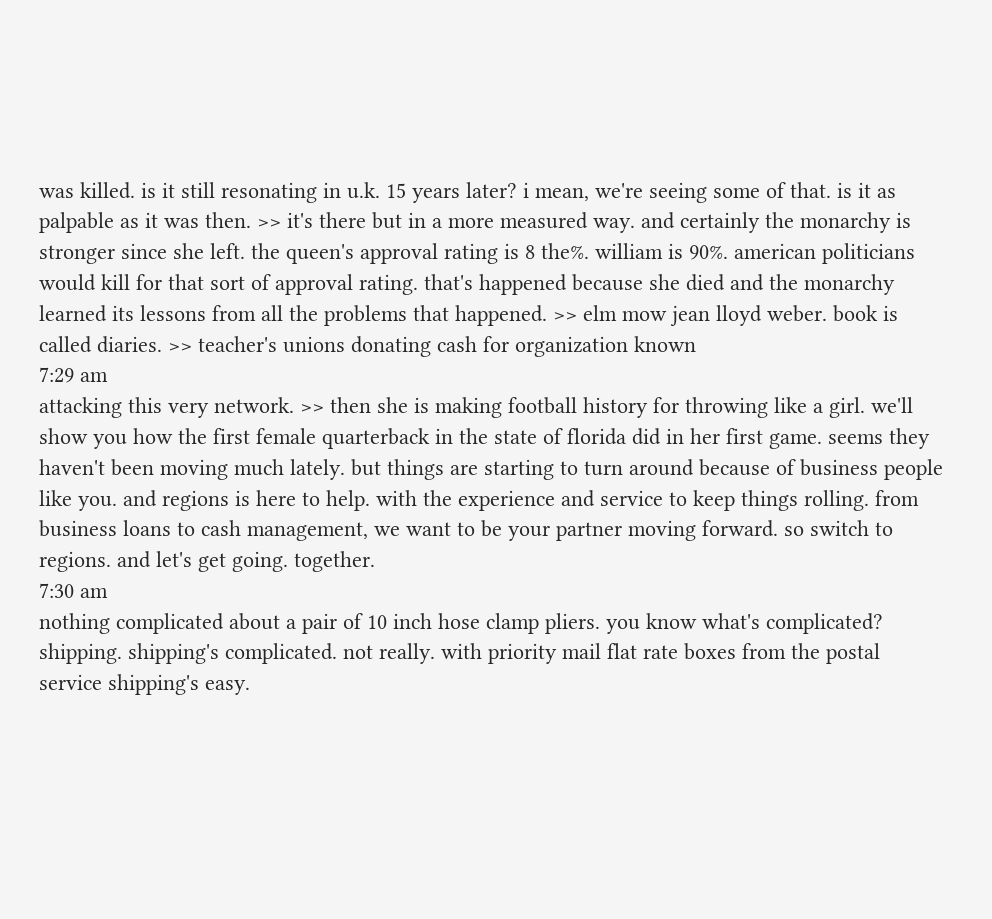was killed. is it still resonating in u.k. 15 years later? i mean, we're seeing some of that. is it as palpable as it was then. >> it's there but in a more measured way. and certainly the monarchy is stronger since she left. the queen's approval rating is 8 the%. william is 90%. american politicians would kill for that sort of approval rating. that's happened because she died and the monarchy learned its lessons from all the problems that happened. >> elm mow jean lloyd weber. book is called diaries. >> teacher's unions donating cash for organization known
7:29 am
attacking this very network. >> then she is making football history for throwing like a girl. we'll show you how the first female quarterback in the state of florida did in her first game. seems they haven't been moving much lately. but things are starting to turn around because of business people like you. and regions is here to help. with the experience and service to keep things rolling. from business loans to cash management, we want to be your partner moving forward. so switch to regions. and let's get going. together.
7:30 am
nothing complicated about a pair of 10 inch hose clamp pliers. you know what's complicated? shipping. shipping's complicated. not really. with priority mail flat rate boxes from the postal service shipping's easy.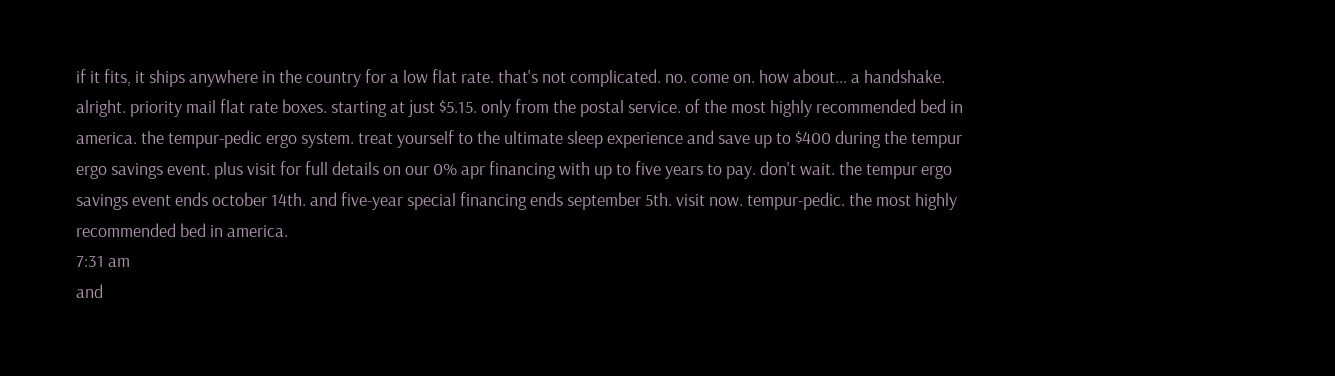if it fits, it ships anywhere in the country for a low flat rate. that's not complicated. no. come on. how about... a handshake. alright. priority mail flat rate boxes. starting at just $5.15. only from the postal service. of the most highly recommended bed in america. the tempur-pedic ergo system. treat yourself to the ultimate sleep experience and save up to $400 during the tempur ergo savings event. plus visit for full details on our 0% apr financing with up to five years to pay. don't wait. the tempur ergo savings event ends october 14th. and five-year special financing ends september 5th. visit now. tempur-pedic. the most highly recommended bed in america.
7:31 am
and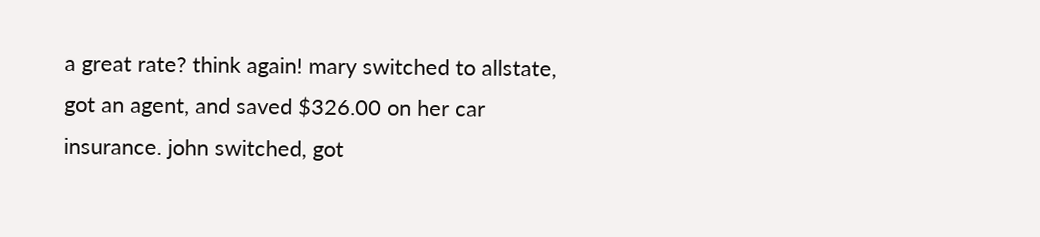a great rate? think again! mary switched to allstate, got an agent, and saved $326.00 on her car insurance. john switched, got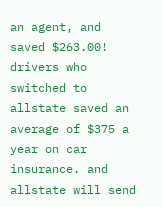an agent, and saved $263.00! drivers who switched to allstate saved an average of $375 a year on car insurance. and allstate will send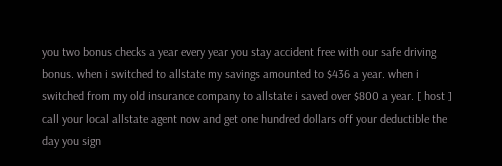you two bonus checks a year every year you stay accident free with our safe driving bonus. when i switched to allstate my savings amounted to $436 a year. when i switched from my old insurance company to allstate i saved over $800 a year. [ host ] call your local allstate agent now and get one hundred dollars off your deductible the day you sign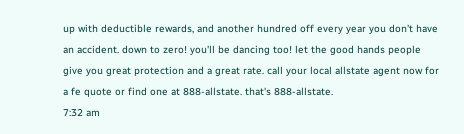up with deductible rewards, and another hundred off every year you don't have an accident. down to zero! you'll be dancing too! let the good hands people give you great protection and a great rate. call your local allstate agent now for a fe quote or find one at 888-allstate. that's 888-allstate.
7:32 am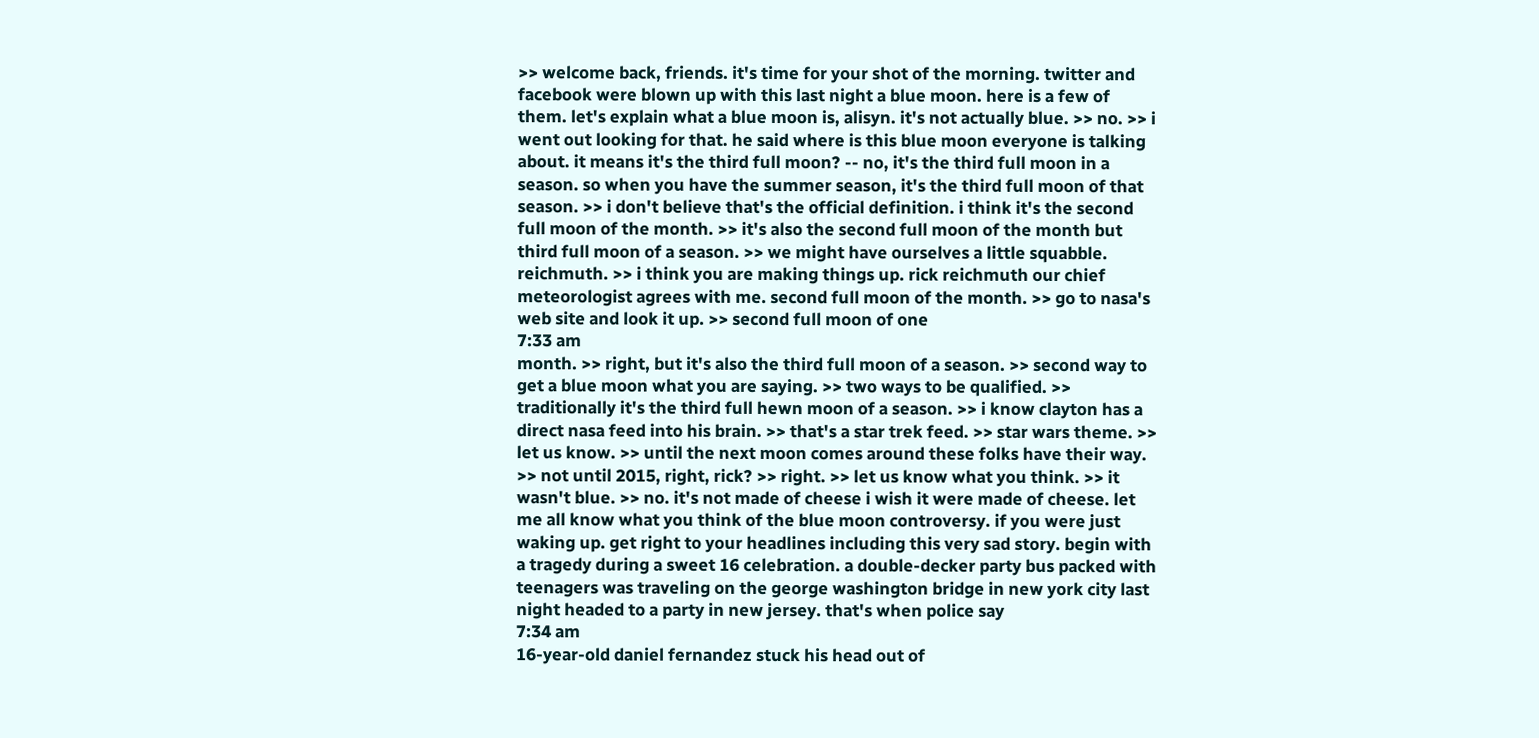>> welcome back, friends. it's time for your shot of the morning. twitter and facebook were blown up with this last night a blue moon. here is a few of them. let's explain what a blue moon is, alisyn. it's not actually blue. >> no. >> i went out looking for that. he said where is this blue moon everyone is talking about. it means it's the third full moon? -- no, it's the third full moon in a season. so when you have the summer season, it's the third full moon of that season. >> i don't believe that's the official definition. i think it's the second full moon of the month. >> it's also the second full moon of the month but third full moon of a season. >> we might have ourselves a little squabble. reichmuth. >> i think you are making things up. rick reichmuth our chief meteorologist agrees with me. second full moon of the month. >> go to nasa's web site and look it up. >> second full moon of one
7:33 am
month. >> right, but it's also the third full moon of a season. >> second way to get a blue moon what you are saying. >> two ways to be qualified. >> traditionally it's the third full hewn moon of a season. >> i know clayton has a direct nasa feed into his brain. >> that's a star trek feed. >> star wars theme. >> let us know. >> until the next moon comes around these folks have their way. >> not until 2015, right, rick? >> right. >> let us know what you think. >> it wasn't blue. >> no. it's not made of cheese i wish it were made of cheese. let me all know what you think of the blue moon controversy. if you were just waking up. get right to your headlines including this very sad story. begin with a tragedy during a sweet 16 celebration. a double-decker party bus packed with teenagers was traveling on the george washington bridge in new york city last night headed to a party in new jersey. that's when police say
7:34 am
16-year-old daniel fernandez stuck his head out of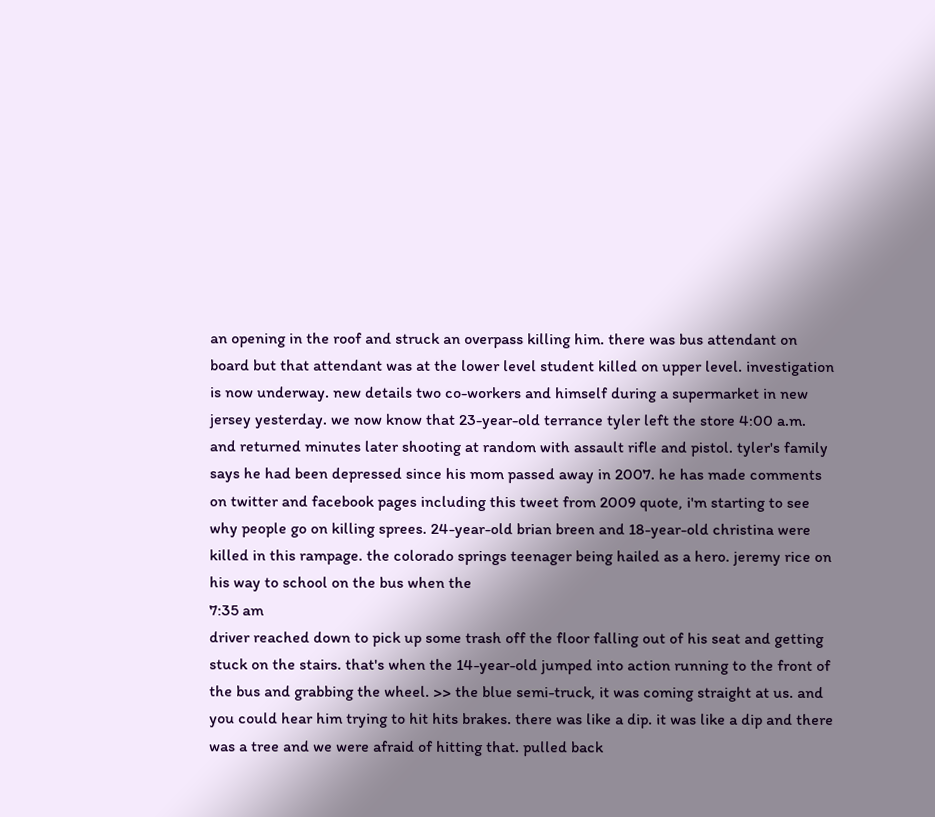an opening in the roof and struck an overpass killing him. there was bus attendant on board but that attendant was at the lower level student killed on upper level. investigation is now underway. new details two co-workers and himself during a supermarket in new jersey yesterday. we now know that 23-year-old terrance tyler left the store 4:00 a.m. and returned minutes later shooting at random with assault rifle and pistol. tyler's family says he had been depressed since his mom passed away in 2007. he has made comments on twitter and facebook pages including this tweet from 2009 quote, i'm starting to see why people go on killing sprees. 24-year-old brian breen and 18-year-old christina were killed in this rampage. the colorado springs teenager being hailed as a hero. jeremy rice on his way to school on the bus when the
7:35 am
driver reached down to pick up some trash off the floor falling out of his seat and getting stuck on the stairs. that's when the 14-year-old jumped into action running to the front of the bus and grabbing the wheel. >> the blue semi-truck, it was coming straight at us. and you could hear him trying to hit hits brakes. there was like a dip. it was like a dip and there was a tree and we were afraid of hitting that. pulled back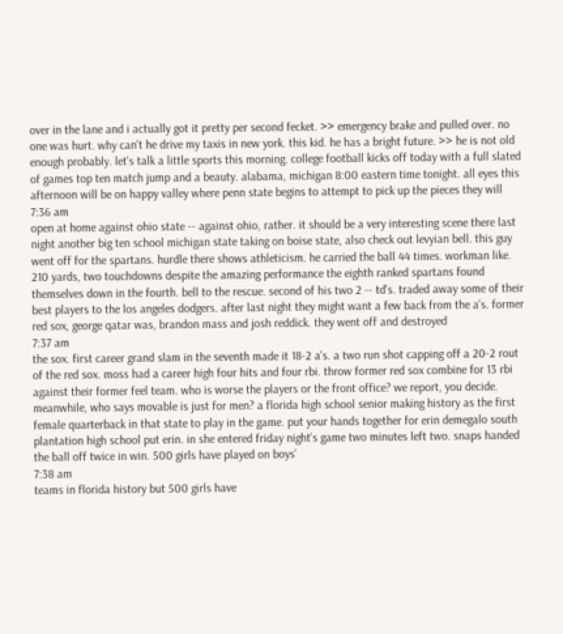over in the lane and i actually got it pretty per second fecket. >> emergency brake and pulled over. no one was hurt. why can't he drive my taxis in new york. this kid. he has a bright future. >> he is not old enough probably. let's talk a little sports this morning. college football kicks off today with a full slated of games top ten match jump and a beauty. alabama, michigan 8:00 eastern time tonight. all eyes this afternoon will be on happy valley where penn state begins to attempt to pick up the pieces they will
7:36 am
open at home against ohio state -- against ohio, rather. it should be a very interesting scene there last night another big ten school michigan state taking on boise state, also check out levyian bell. this guy went off for the spartans. hurdle there shows athleticism. he carried the ball 44 times. workman like. 210 yards, two touchdowns despite the amazing performance the eighth ranked spartans found themselves down in the fourth. bell to the rescue. second of his two 2 -- td's. traded away some of their best players to the los angeles dodgers. after last night they might want a few back from the a's. former red sox, george qatar was, brandon mass and josh reddick. they went off and destroyed
7:37 am
the sox. first career grand slam in the seventh made it 18-2 a's. a two run shot capping off a 20-2 rout of the red sox. moss had a career high four hits and four rbi. throw former red sox combine for 13 rbi against their former feel team. who is worse the players or the front office? we report, you decide. meanwhile, who says movable is just for men? a florida high school senior making history as the first female quarterback in that state to play in the game. put your hands together for erin demegalo south plantation high school put erin. in she entered friday night's game two minutes left two. snaps handed the ball off twice in win. 500 girls have played on boys'
7:38 am
teams in florida history but 500 girls have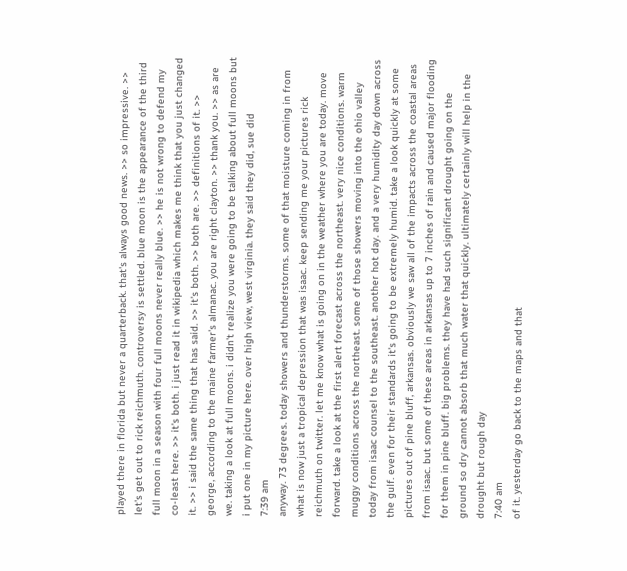played there in florida but never a quarterback. that's always good news. >> so impressive. >> let's get out to rick reichmuth. controversy is settled. blue moon is the appearance of the third full moon in a season with four full moons never really blue. >> he is not wrong to defend my co-least here. >> it's both. i just read it in wikipedia which makes me think that you just changed it. >> i said the same thing that has said. >> it's both. >> both are. >> definitions of it. >> george, according to the maine farmer's almanac. you are right clayton. >> thank you. >> as are we. taking a look at full moons. i didn't realize you were going to be talking about full moons but i put one in my picture here. over high view, west virginia. they said they did, sue did
7:39 am
anyway. 73 degrees. today showers and thunderstorms. some of that moisture coming in from what is now just a tropical depression that was isaac. keep sending me your pictures rick reichmuth on twitter. let me know what is going on in the weather where you are today. move forward. take a look at the first alert forecast across the northeast. very nice conditions. warm muggy conditions across the northeast. some of those showers moving into the ohio valley today from isaac counsel to the southeast. another hot day. and a very humidity day down across the gulf. even for their standards it's going to be extremely humid. take a look quickly at some pictures out of pine bluff, arkansas. obviously we saw all of the impacts across the coastal areas from isaac. but some of these areas in arkansas up to 7 inches of rain and caused major flooding for them in pine bluff. big problems. they have had such significant drought going on the ground so dry cannot absorb that much water that quickly. ultimately certainly will help in the drought but rough day
7:40 am
of it. yesterday go back to the maps and that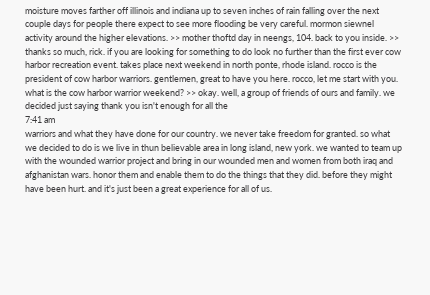moisture moves farther off illinois and indiana up to seven inches of rain falling over the next couple days for people there expect to see more flooding be very careful. mormon siewnel activity around the higher elevations. >> mother thoftd day in neengs, 104. back to you inside. >> thanks so much, rick. if you are looking for something to do look no further than the first ever cow harbor recreation event. takes place next weekend in north ponte, rhode island. rocco is the president of cow harbor warriors. gentlemen, great to have you here. rocco, let me start with you. what is the cow harbor warrior weekend? >> okay. well, a group of friends of ours and family. we decided just saying thank you isn't enough for all the
7:41 am
warriors and what they have done for our country. we never take freedom for granted. so what we decided to do is we live in thun believable area in long island, new york. we wanted to team up with the wounded warrior project and bring in our wounded men and women from both iraq and afghanistan wars. honor them and enable them to do the things that they did. before they might have been hurt. and it's just been a great experience for all of us.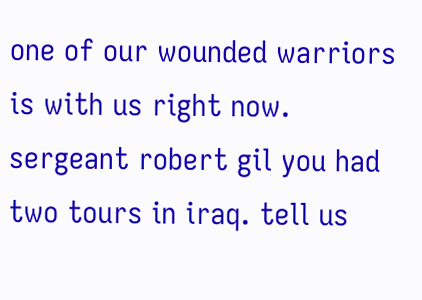one of our wounded warriors is with us right now. sergeant robert gil you had two tours in iraq. tell us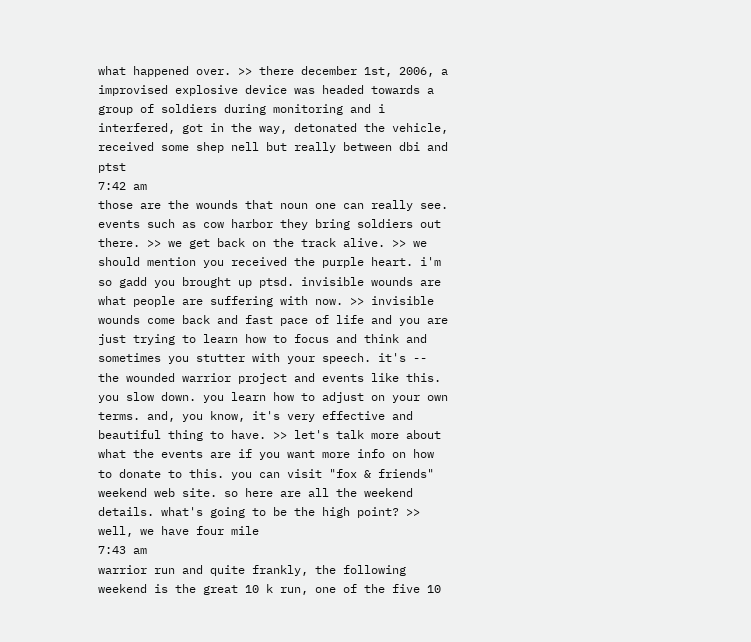what happened over. >> there december 1st, 2006, a improvised explosive device was headed towards a group of soldiers during monitoring and i interfered, got in the way, detonated the vehicle, received some shep nell but really between dbi and ptst
7:42 am
those are the wounds that noun one can really see. events such as cow harbor they bring soldiers out there. >> we get back on the track alive. >> we should mention you received the purple heart. i'm so gadd you brought up ptsd. invisible wounds are what people are suffering with now. >> invisible wounds come back and fast pace of life and you are just trying to learn how to focus and think and sometimes you stutter with your speech. it's -- the wounded warrior project and events like this. you slow down. you learn how to adjust on your own terms. and, you know, it's very effective and beautiful thing to have. >> let's talk more about what the events are if you want more info on how to donate to this. you can visit "fox & friends" weekend web site. so here are all the weekend details. what's going to be the high point? >> well, we have four mile
7:43 am
warrior run and quite frankly, the following weekend is the great 10 k run, one of the five 10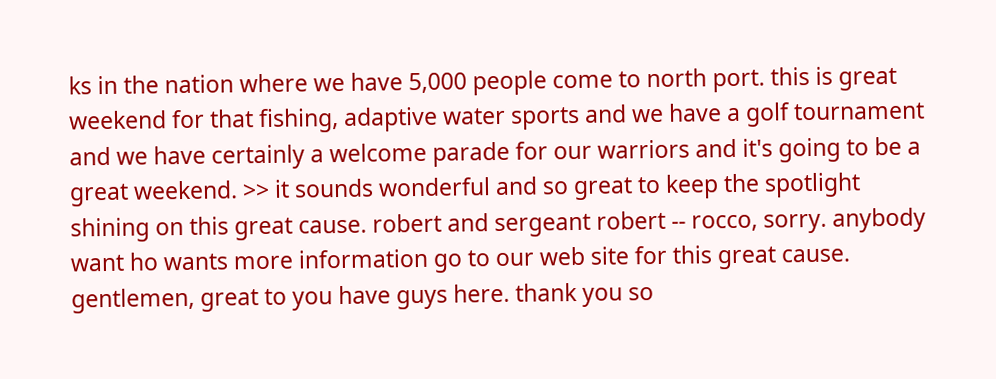ks in the nation where we have 5,000 people come to north port. this is great weekend for that fishing, adaptive water sports and we have a golf tournament and we have certainly a welcome parade for our warriors and it's going to be a great weekend. >> it sounds wonderful and so great to keep the spotlight shining on this great cause. robert and sergeant robert -- rocco, sorry. anybody want ho wants more information go to our web site for this great cause. gentlemen, great to you have guys here. thank you so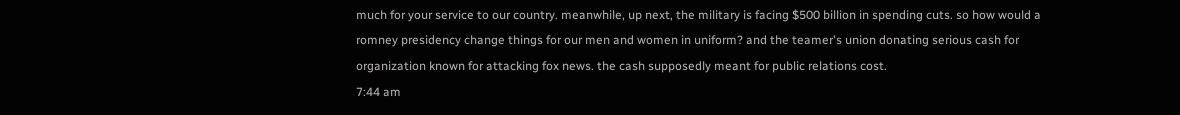much for your service to our country. meanwhile, up next, the military is facing $500 billion in spending cuts. so how would a romney presidency change things for our men and women in uniform? and the teamer's union donating serious cash for organization known for attacking fox news. the cash supposedly meant for public relations cost.
7:44 am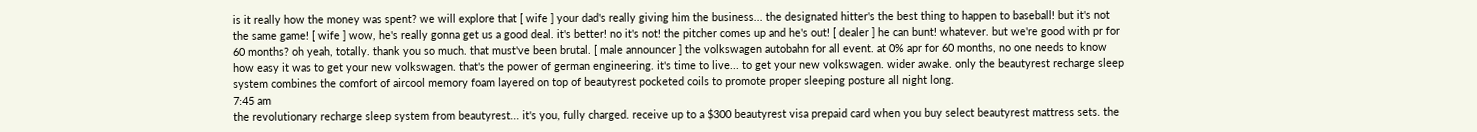is it really how the money was spent? we will explore that [ wife ] your dad's really giving him the business... the designated hitter's the best thing to happen to baseball! but it's not the same game! [ wife ] wow, he's really gonna get us a good deal. it's better! no it's not! the pitcher comes up and he's out! [ dealer ] he can bunt! whatever. but we're good with pr for 60 months? oh yeah, totally. thank you so much. that must've been brutal. [ male announcer ] the volkswagen autobahn for all event. at 0% apr for 60 months, no one needs to know how easy it was to get your new volkswagen. that's the power of german engineering. it's time to live... to get your new volkswagen. wider awake. only the beautyrest recharge sleep system combines the comfort of aircool memory foam layered on top of beautyrest pocketed coils to promote proper sleeping posture all night long.
7:45 am
the revolutionary recharge sleep system from beautyrest... it's you, fully charged. receive up to a $300 beautyrest visa prepaid card when you buy select beautyrest mattress sets. the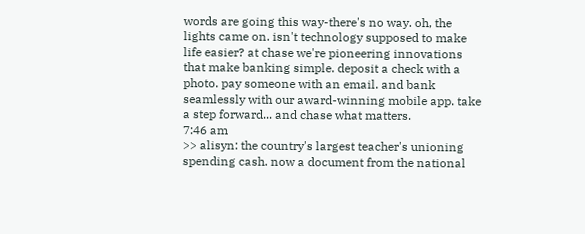words are going this way-there's no way. oh, the lights came on. isn't technology supposed to make life easier? at chase we're pioneering innovations that make banking simple. deposit a check with a photo. pay someone with an email. and bank seamlessly with our award-winning mobile app. take a step forward... and chase what matters.
7:46 am
>> alisyn: the country's largest teacher's unioning spending cash. now a document from the national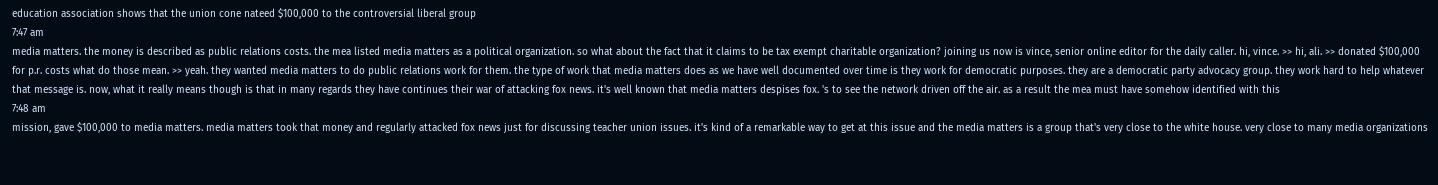education association shows that the union cone nateed $100,000 to the controversial liberal group
7:47 am
media matters. the money is described as public relations costs. the mea listed media matters as a political organization. so what about the fact that it claims to be tax exempt charitable organization? joining us now is vince, senior online editor for the daily caller. hi, vince. >> hi, ali. >> donated $100,000 for p.r. costs what do those mean. >> yeah. they wanted media matters to do public relations work for them. the type of work that media matters does as we have well documented over time is they work for democratic purposes. they are a democratic party advocacy group. they work hard to help whatever that message is. now, what it really means though is that in many regards they have continues their war of attacking fox news. it's well known that media matters despises fox. 's to see the network driven off the air. as a result the mea must have somehow identified with this
7:48 am
mission, gave $100,000 to media matters. media matters took that money and regularly attacked fox news just for discussing teacher union issues. it's kind of a remarkable way to get at this issue and the media matters is a group that's very close to the white house. very close to many media organizations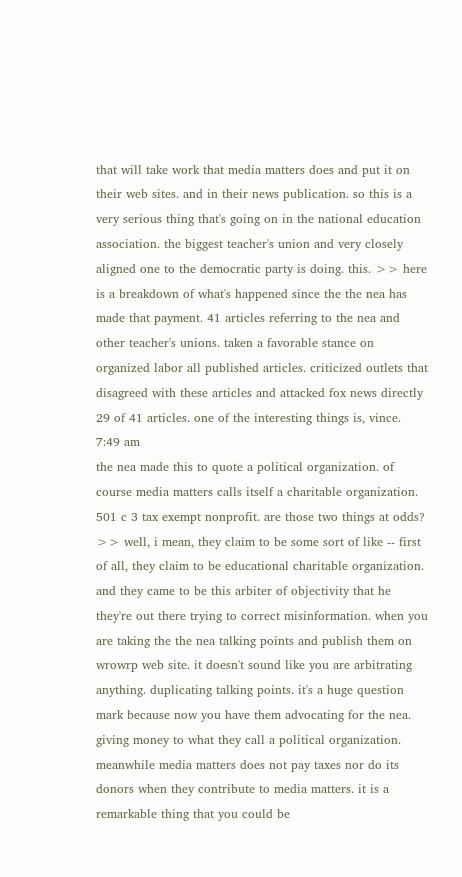that will take work that media matters does and put it on their web sites. and in their news publication. so this is a very serious thing that's going on in the national education association. the biggest teacher's union and very closely aligned one to the democratic party is doing. this. >> here is a breakdown of what's happened since the the nea has made that payment. 41 articles referring to the nea and other teacher's unions. taken a favorable stance on organized labor all published articles. criticized outlets that disagreed with these articles and attacked fox news directly 29 of 41 articles. one of the interesting things is, vince.
7:49 am
the nea made this to quote a political organization. of course media matters calls itself a charitable organization. 501 c 3 tax exempt nonprofit. are those two things at odds? >> well, i mean, they claim to be some sort of like -- first of all, they claim to be educational charitable organization. and they came to be this arbiter of objectivity that he they're out there trying to correct misinformation. when you are taking the the nea talking points and publish them on wrowrp web site. it doesn't sound like you are arbitrating anything. duplicating talking points. it's a huge question mark because now you have them advocating for the nea. giving money to what they call a political organization. meanwhile media matters does not pay taxes nor do its donors when they contribute to media matters. it is a remarkable thing that you could be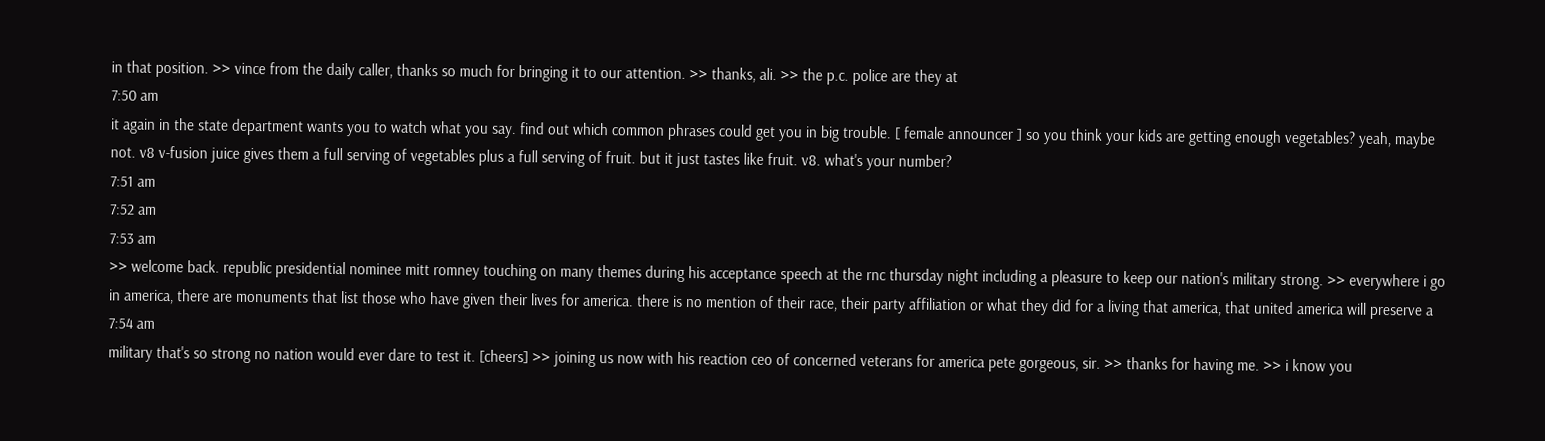in that position. >> vince from the daily caller, thanks so much for bringing it to our attention. >> thanks, ali. >> the p.c. police are they at
7:50 am
it again in the state department wants you to watch what you say. find out which common phrases could get you in big trouble. [ female announcer ] so you think your kids are getting enough vegetables? yeah, maybe not. v8 v-fusion juice gives them a full serving of vegetables plus a full serving of fruit. but it just tastes like fruit. v8. what's your number?
7:51 am
7:52 am
7:53 am
>> welcome back. republic presidential nominee mitt romney touching on many themes during his acceptance speech at the rnc thursday night including a pleasure to keep our nation's military strong. >> everywhere i go in america, there are monuments that list those who have given their lives for america. there is no mention of their race, their party affiliation or what they did for a living that america, that united america will preserve a
7:54 am
military that's so strong no nation would ever dare to test it. [cheers] >> joining us now with his reaction ceo of concerned veterans for america pete gorgeous, sir. >> thanks for having me. >> i know you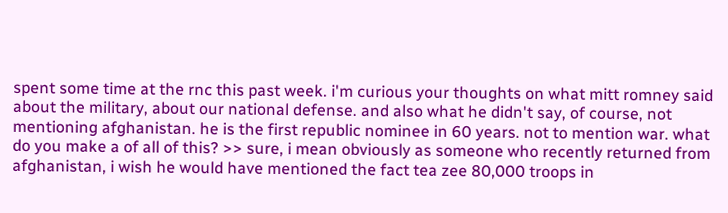spent some time at the rnc this past week. i'm curious your thoughts on what mitt romney said about the military, about our national defense. and also what he didn't say, of course, not mentioning afghanistan. he is the first republic nominee in 60 years. not to mention war. what do you make a of all of this? >> sure, i mean obviously as someone who recently returned from afghanistan, i wish he would have mentioned the fact tea zee 80,000 troops in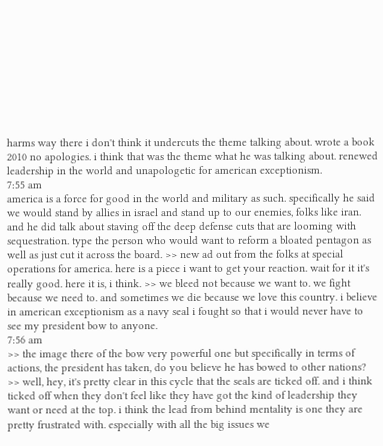harms way there i don't think it undercuts the theme talking about. wrote a book 2010 no apologies. i think that was the theme what he was talking about. renewed leadership in the world and unapologetic for american exceptionism.
7:55 am
america is a force for good in the world and military as such. specifically he said we would stand by allies in israel and stand up to our enemies, folks like iran. and he did talk about staving off the deep defense cuts that are looming with sequestration. type the person who would want to reform a bloated pentagon as well as just cut it across the board. >> new ad out from the folks at special operations for america. here is a piece i want to get your reaction. wait for it it's really good. here it is, i think. >> we bleed not because we want to. we fight because we need to. and sometimes we die because we love this country. i believe in american exceptionism as a navy seal i fought so that i would never have to see my president bow to anyone.
7:56 am
>> the image there of the bow very powerful one but specifically in terms of actions, the president has taken, do you believe he has bowed to other nations? >> well, hey, it's pretty clear in this cycle that the seals are ticked off. and i think ticked off when they don't feel like they have got the kind of leadership they want or need at the top. i think the lead from behind mentality is one they are pretty frustrated with. especially with all the big issues we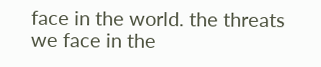face in the world. the threats we face in the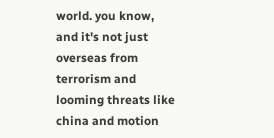world. you know, and it's not just overseas from terrorism and looming threats like china and motion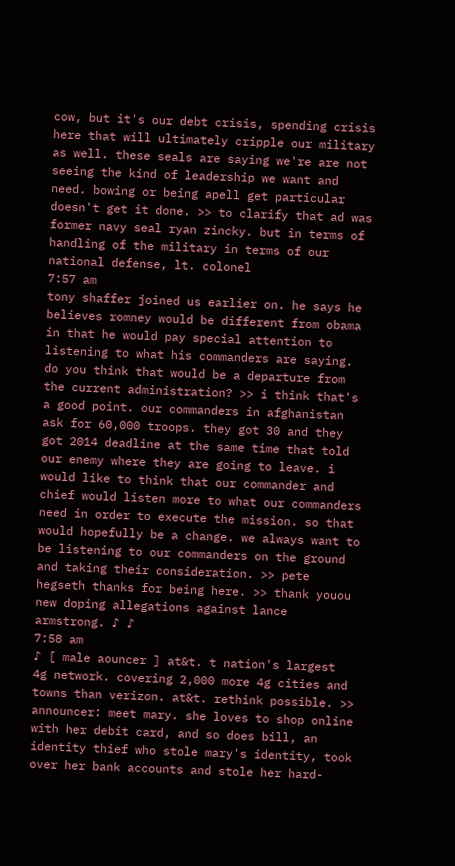cow, but it's our debt crisis, spending crisis here that will ultimately cripple our military as well. these seals are saying we're are not seeing the kind of leadership we want and need. bowing or being apell get particular doesn't get it done. >> to clarify that ad was former navy seal ryan zincky. but in terms of handling of the military in terms of our national defense, lt. colonel
7:57 am
tony shaffer joined us earlier on. he says he believes romney would be different from obama in that he would pay special attention to listening to what his commanders are saying. do you think that would be a departure from the current administration? >> i think that's a good point. our commanders in afghanistan ask for 60,000 troops. they got 30 and they got 2014 deadline at the same time that told our enemy where they are going to leave. i would like to think that our commander and chief would listen more to what our commanders need in order to execute the mission. so that would hopefully be a change. we always want to be listening to our commanders on the ground and taking their consideration. >> pete hegseth thanks for being here. >> thank youou new doping allegations against lance armstrong. ♪ ♪
7:58 am
♪ [ male aouncer ] at&t. t nation's largest 4g network. covering 2,000 more 4g cities and towns than verizon. at&t. rethink possible. >> announcer: meet mary. she loves to shop online with her debit card, and so does bill, an identity thief who stole mary's identity, took over her bank accounts and stole her hard-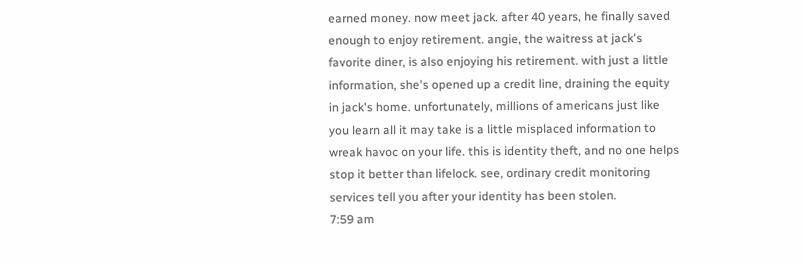earned money. now meet jack. after 40 years, he finally saved enough to enjoy retirement. angie, the waitress at jack's favorite diner, is also enjoying his retirement. with just a little information, she's opened up a credit line, draining the equity in jack's home. unfortunately, millions of americans just like you learn all it may take is a little misplaced information to wreak havoc on your life. this is identity theft, and no one helps stop it better than lifelock. see, ordinary credit monitoring services tell you after your identity has been stolen.
7:59 am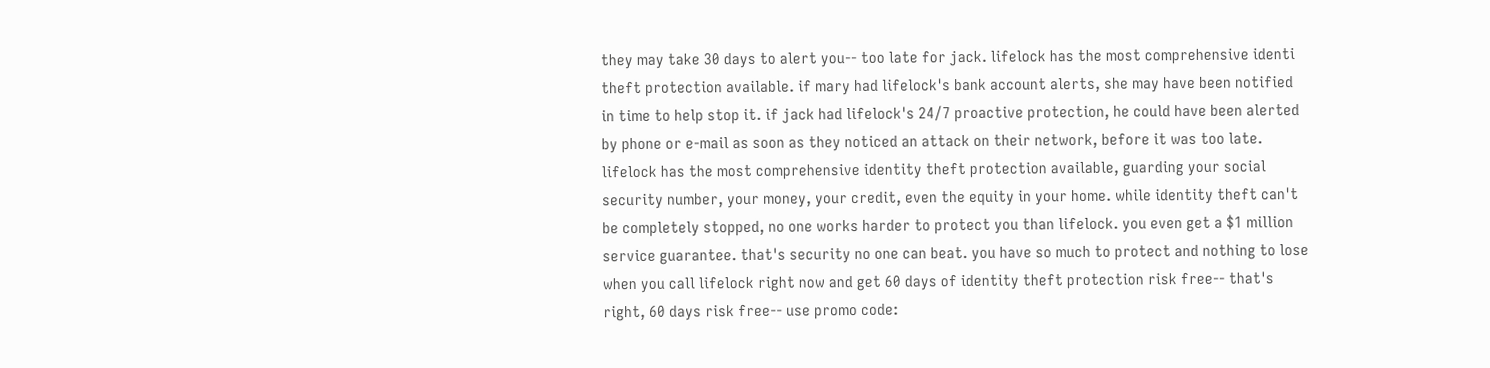they may take 30 days to alert you-- too late for jack. lifelock has the most comprehensive identi theft protection available. if mary had lifelock's bank account alerts, she may have been notified in time to help stop it. if jack had lifelock's 24/7 proactive protection, he could have been alerted by phone or e-mail as soon as they noticed an attack on their network, before it was too late. lifelock has the most comprehensive identity theft protection available, guarding your social security number, your money, your credit, even the equity in your home. while identity theft can't be completely stopped, no one works harder to protect you than lifelock. you even get a $1 million service guarantee. that's security no one can beat. you have so much to protect and nothing to lose when you call lifelock right now and get 60 days of identity theft protection risk free-- that's right, 60 days risk free-- use promo code: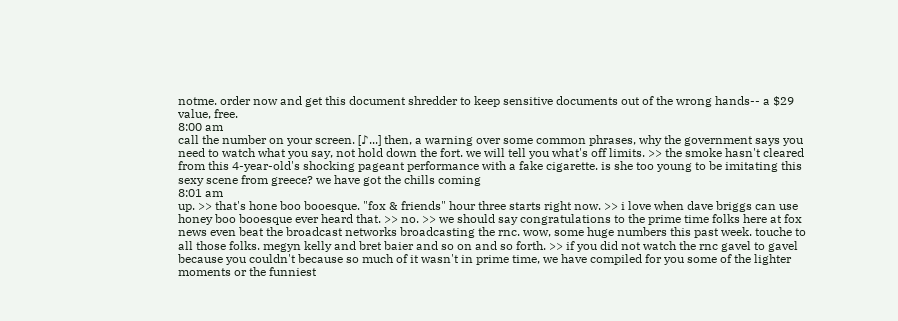notme. order now and get this document shredder to keep sensitive documents out of the wrong hands-- a $29 value, free.
8:00 am
call the number on your screen. [♪...] then, a warning over some common phrases, why the government says you need to watch what you say, not hold down the fort. we will tell you what's off limits. >> the smoke hasn't cleared from this 4-year-old's shocking pageant performance with a fake cigarette. is she too young to be imitating this sexy scene from greece? we have got the chills coming
8:01 am
up. >> that's hone boo booesque. "fox & friends" hour three starts right now. >> i love when dave briggs can use honey boo booesque ever heard that. >> no. >> we should say congratulations to the prime time folks here at fox news even beat the broadcast networks broadcasting the rnc. wow, some huge numbers this past week. touche to all those folks. megyn kelly and bret baier and so on and so forth. >> if you did not watch the rnc gavel to gavel because you couldn't because so much of it wasn't in prime time, we have compiled for you some of the lighter moments or the funniest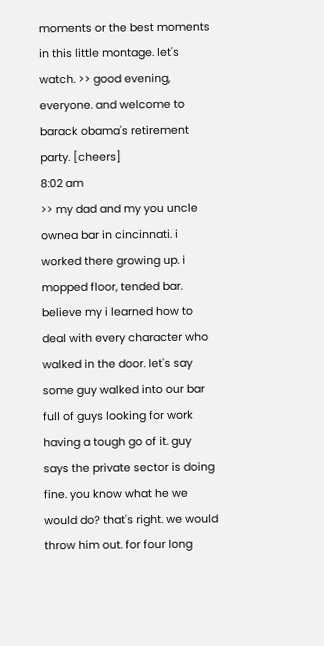moments or the best moments in this little montage. let's watch. >> good evening, everyone. and welcome to barack obama's retirement party. [cheers]
8:02 am
>> my dad and my you uncle ownea bar in cincinnati. i worked there growing up. i mopped floor, tended bar. believe my i learned how to deal with every character who walked in the door. let's say some guy walked into our bar full of guys looking for work having a tough go of it. guy says the private sector is doing fine. you know what he we would do? that's right. we would throw him out. for four long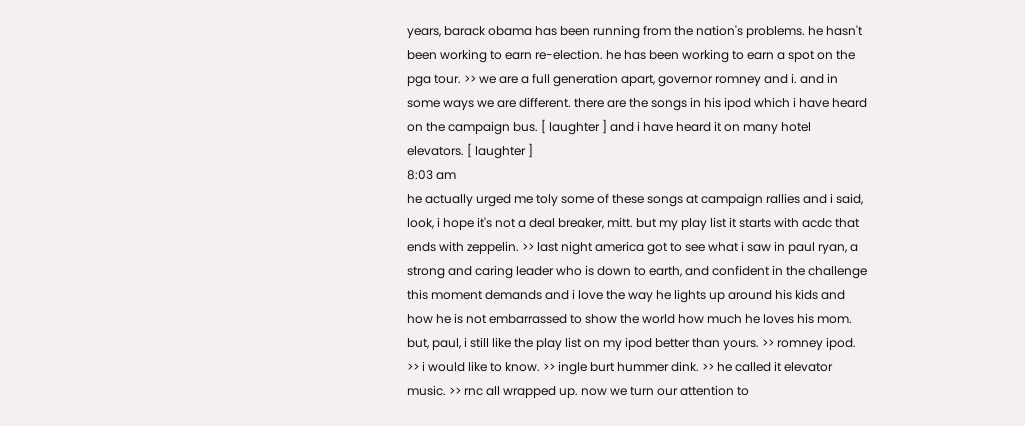years, barack obama has been running from the nation's problems. he hasn't been working to earn re-election. he has been working to earn a spot on the pga tour. >> we are a full generation apart, governor romney and i. and in some ways we are different. there are the songs in his ipod which i have heard on the campaign bus. [ laughter ] and i have heard it on many hotel elevators. [ laughter ]
8:03 am
he actually urged me toly some of these songs at campaign rallies and i said, look, i hope it's not a deal breaker, mitt. but my play list it starts with acdc that ends with zeppelin. >> last night america got to see what i saw in paul ryan, a strong and caring leader who is down to earth, and confident in the challenge this moment demands and i love the way he lights up around his kids and how he is not embarrassed to show the world how much he loves his mom. but, paul, i still like the play list on my ipod better than yours. >> romney ipod. >> i would like to know. >> ingle burt hummer dink. >> he called it elevator music. >> rnc all wrapped up. now we turn our attention to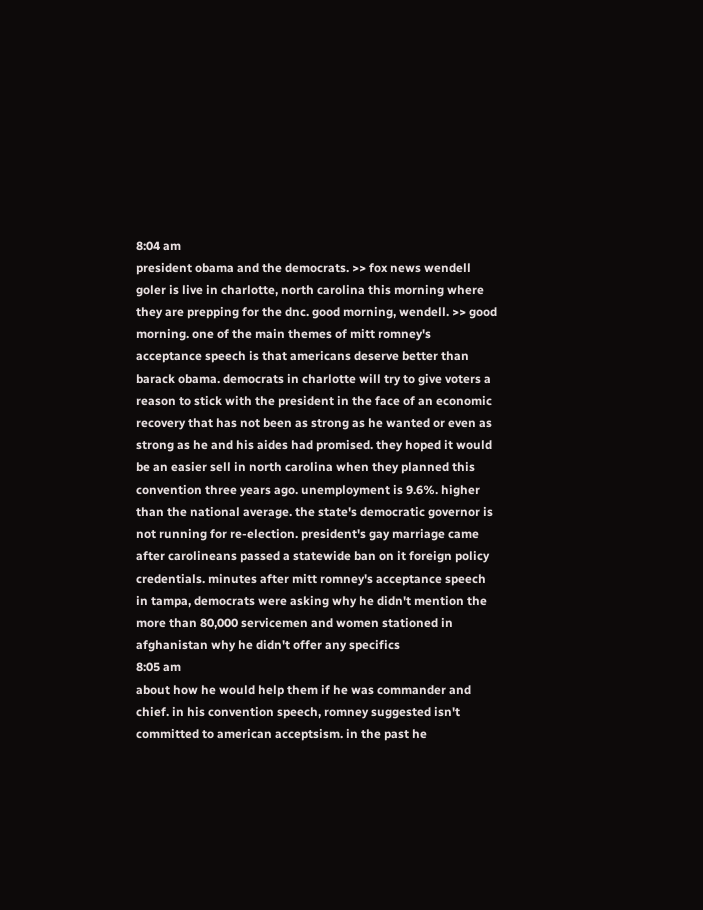8:04 am
president obama and the democrats. >> fox news wendell goler is live in charlotte, north carolina this morning where they are prepping for the dnc. good morning, wendell. >> good morning. one of the main themes of mitt romney's acceptance speech is that americans deserve better than barack obama. democrats in charlotte will try to give voters a reason to stick with the president in the face of an economic recovery that has not been as strong as he wanted or even as strong as he and his aides had promised. they hoped it would be an easier sell in north carolina when they planned this convention three years ago. unemployment is 9.6%. higher than the national average. the state's democratic governor is not running for re-election. president's gay marriage came after carolineans passed a statewide ban on it foreign policy credentials. minutes after mitt romney's acceptance speech in tampa, democrats were asking why he didn't mention the more than 80,000 servicemen and women stationed in afghanistan why he didn't offer any specifics
8:05 am
about how he would help them if he was commander and chief. in his convention speech, romney suggested isn't committed to american acceptsism. in the past he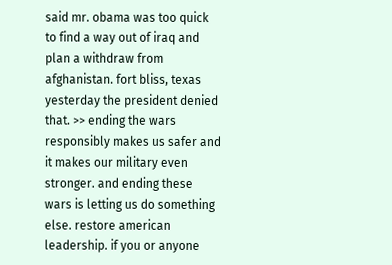said mr. obama was too quick to find a way out of iraq and plan a withdraw from afghanistan. fort bliss, texas yesterday the president denied that. >> ending the wars responsibly makes us safer and it makes our military even stronger. and ending these wars is letting us do something else. restore american leadership. if you or anyone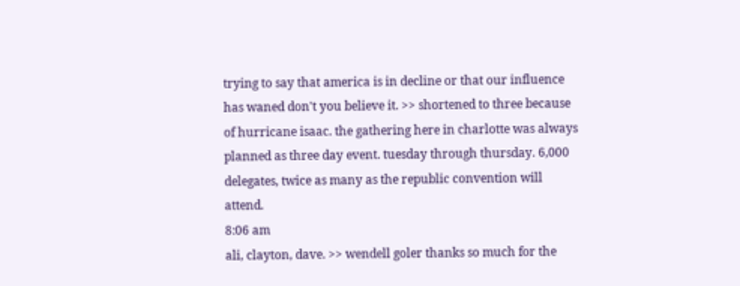trying to say that america is in decline or that our influence has waned don't you believe it. >> shortened to three because of hurricane isaac. the gathering here in charlotte was always planned as three day event. tuesday through thursday. 6,000 delegates, twice as many as the republic convention will attend.
8:06 am
ali, clayton, dave. >> wendell goler thanks so much for the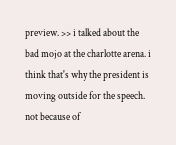preview. >> i talked about the bad mojo at the charlotte arena. i think that's why the president is moving outside for the speech. not because of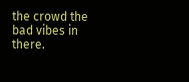the crowd the bad vibes in there.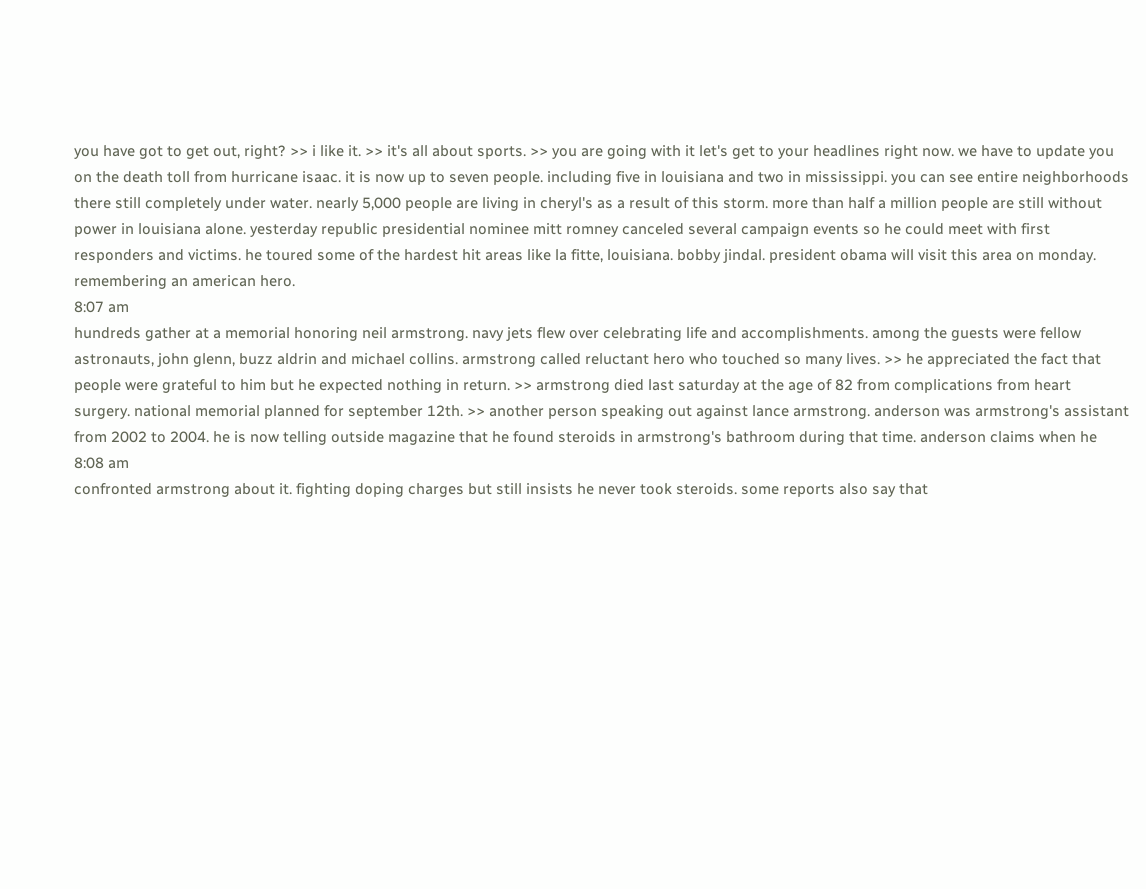you have got to get out, right? >> i like it. >> it's all about sports. >> you are going with it let's get to your headlines right now. we have to update you on the death toll from hurricane isaac. it is now up to seven people. including five in louisiana and two in mississippi. you can see entire neighborhoods there still completely under water. nearly 5,000 people are living in cheryl's as a result of this storm. more than half a million people are still without power in louisiana alone. yesterday republic presidential nominee mitt romney canceled several campaign events so he could meet with first responders and victims. he toured some of the hardest hit areas like la fitte, louisiana. bobby jindal. president obama will visit this area on monday. remembering an american hero.
8:07 am
hundreds gather at a memorial honoring neil armstrong. navy jets flew over celebrating life and accomplishments. among the guests were fellow astronauts, john glenn, buzz aldrin and michael collins. armstrong called reluctant hero who touched so many lives. >> he appreciated the fact that people were grateful to him but he expected nothing in return. >> armstrong died last saturday at the age of 82 from complications from heart surgery. national memorial planned for september 12th. >> another person speaking out against lance armstrong. anderson was armstrong's assistant from 2002 to 2004. he is now telling outside magazine that he found steroids in armstrong's bathroom during that time. anderson claims when he
8:08 am
confronted armstrong about it. fighting doping charges but still insists he never took steroids. some reports also say that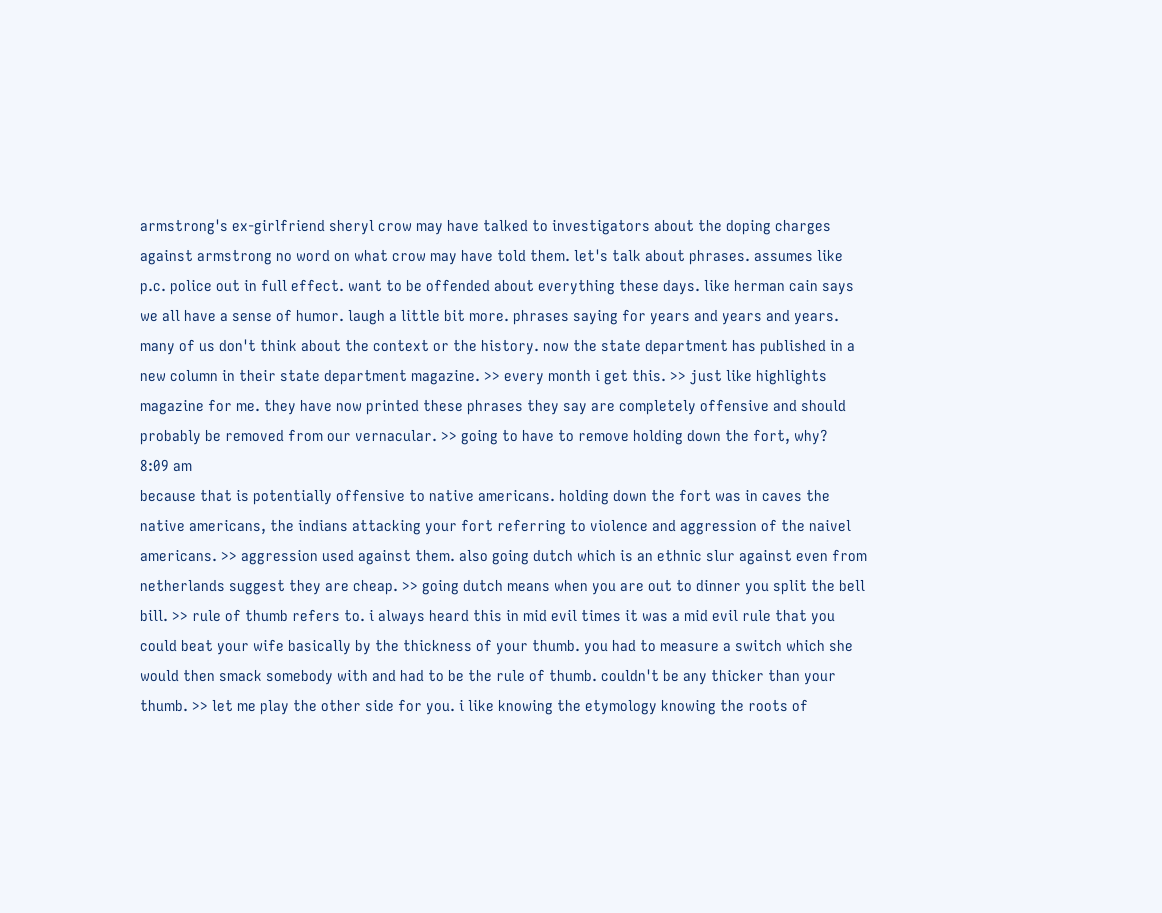armstrong's ex-girlfriend sheryl crow may have talked to investigators about the doping charges against armstrong no word on what crow may have told them. let's talk about phrases. assumes like p.c. police out in full effect. want to be offended about everything these days. like herman cain says we all have a sense of humor. laugh a little bit more. phrases saying for years and years and years. many of us don't think about the context or the history. now the state department has published in a new column in their state department magazine. >> every month i get this. >> just like highlights magazine for me. they have now printed these phrases they say are completely offensive and should probably be removed from our vernacular. >> going to have to remove holding down the fort, why?
8:09 am
because that is potentially offensive to native americans. holding down the fort was in caves the native americans, the indians attacking your fort referring to violence and aggression of the naivel americans. >> aggression used against them. also going dutch which is an ethnic slur against even from netherlands suggest they are cheap. >> going dutch means when you are out to dinner you split the bell bill. >> rule of thumb refers to. i always heard this in mid evil times it was a mid evil rule that you could beat your wife basically by the thickness of your thumb. you had to measure a switch which she would then smack somebody with and had to be the rule of thumb. couldn't be any thicker than your thumb. >> let me play the other side for you. i like knowing the etymology knowing the roots of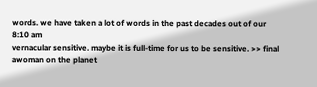words. we have taken a lot of words in the past decades out of our
8:10 am
vernacular sensitive. maybe it is full-time for us to be sensitive. >> final awoman on the planet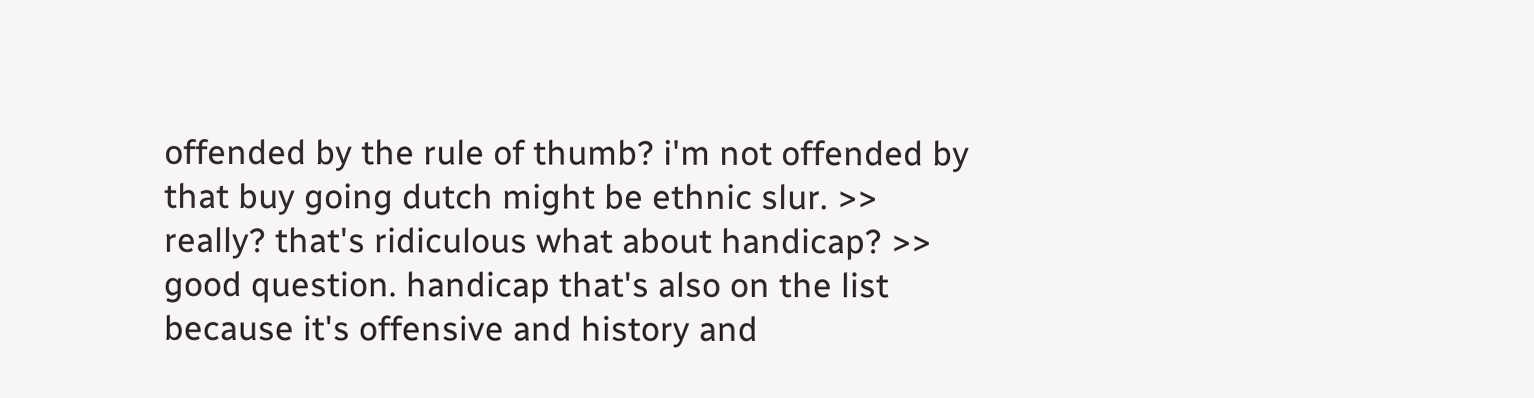offended by the rule of thumb? i'm not offended by that buy going dutch might be ethnic slur. >> really? that's ridiculous what about handicap? >> good question. handicap that's also on the list because it's offensive and history and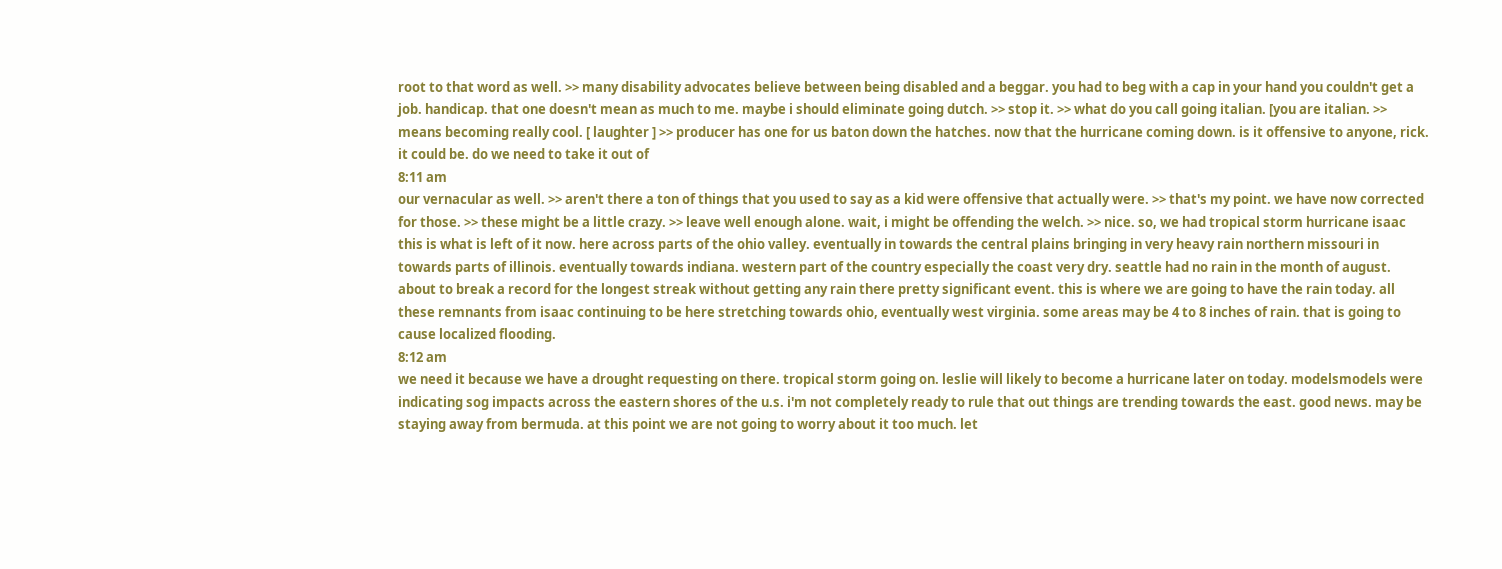root to that word as well. >> many disability advocates believe between being disabled and a beggar. you had to beg with a cap in your hand you couldn't get a job. handicap. that one doesn't mean as much to me. maybe i should eliminate going dutch. >> stop it. >> what do you call going italian. [you are italian. >> means becoming really cool. [ laughter ] >> producer has one for us baton down the hatches. now that the hurricane coming down. is it offensive to anyone, rick. it could be. do we need to take it out of
8:11 am
our vernacular as well. >> aren't there a ton of things that you used to say as a kid were offensive that actually were. >> that's my point. we have now corrected for those. >> these might be a little crazy. >> leave well enough alone. wait, i might be offending the welch. >> nice. so, we had tropical storm hurricane isaac this is what is left of it now. here across parts of the ohio valley. eventually in towards the central plains bringing in very heavy rain northern missouri in towards parts of illinois. eventually towards indiana. western part of the country especially the coast very dry. seattle had no rain in the month of august. about to break a record for the longest streak without getting any rain there pretty significant event. this is where we are going to have the rain today. all these remnants from isaac continuing to be here stretching towards ohio, eventually west virginia. some areas may be 4 to 8 inches of rain. that is going to cause localized flooding.
8:12 am
we need it because we have a drought requesting on there. tropical storm going on. leslie will likely to become a hurricane later on today. modelsmodels were indicating sog impacts across the eastern shores of the u.s. i'm not completely ready to rule that out things are trending towards the east. good news. may be staying away from bermuda. at this point we are not going to worry about it too much. let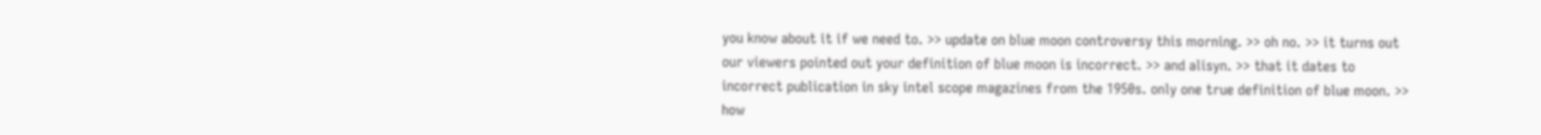you know about it if we need to. >> update on blue moon controversy this morning. >> oh no. >> it turns out our viewers pointed out your definition of blue moon is incorrect. >> and alisyn. >> that it dates to incorrect publication in sky intel scope magazines from the 1950s. only one true definition of blue moon. >> how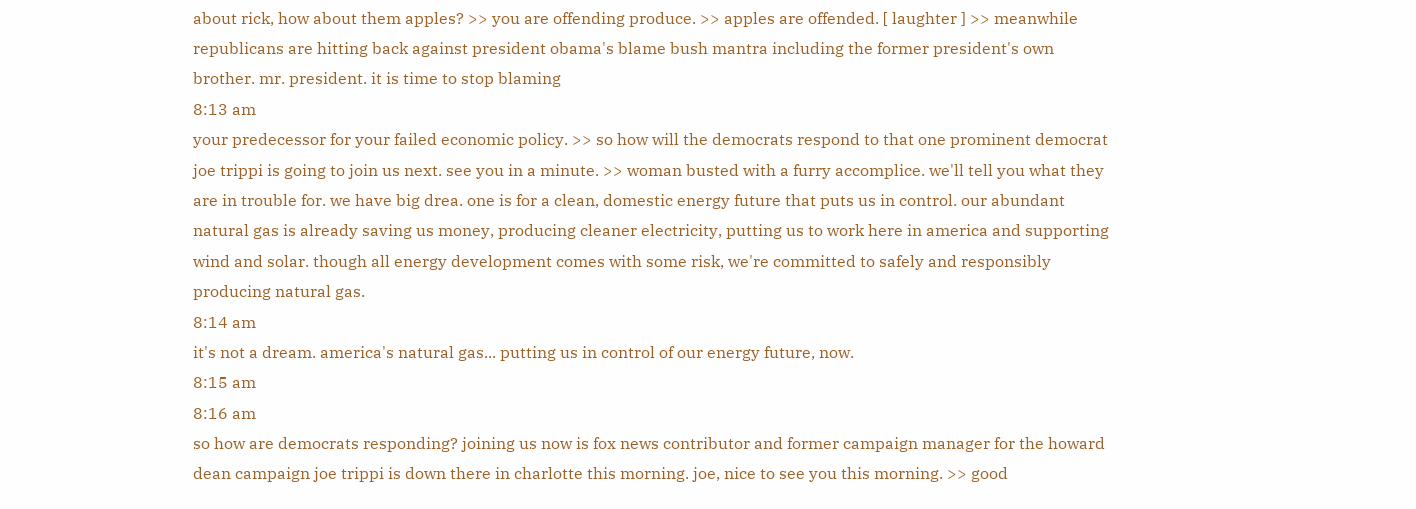about rick, how about them apples? >> you are offending produce. >> apples are offended. [ laughter ] >> meanwhile republicans are hitting back against president obama's blame bush mantra including the former president's own brother. mr. president. it is time to stop blaming
8:13 am
your predecessor for your failed economic policy. >> so how will the democrats respond to that one prominent democrat joe trippi is going to join us next. see you in a minute. >> woman busted with a furry accomplice. we'll tell you what they are in trouble for. we have big drea. one is for a clean, domestic energy future that puts us in control. our abundant natural gas is already saving us money, producing cleaner electricity, putting us to work here in america and supporting wind and solar. though all energy development comes with some risk, we're committed to safely and responsibly producing natural gas.
8:14 am
it's not a dream. america's natural gas... putting us in control of our energy future, now.
8:15 am
8:16 am
so how are democrats responding? joining us now is fox news contributor and former campaign manager for the howard dean campaign joe trippi is down there in charlotte this morning. joe, nice to see you this morning. >> good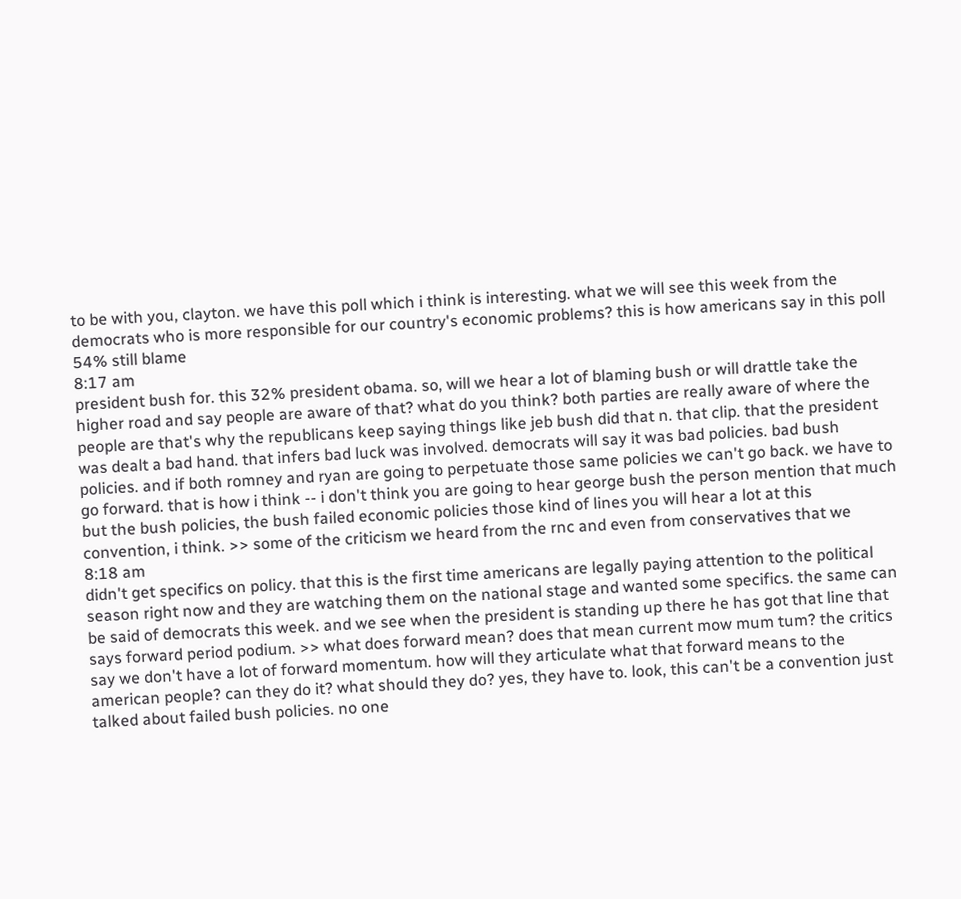to be with you, clayton. we have this poll which i think is interesting. what we will see this week from the democrats who is more responsible for our country's economic problems? this is how americans say in this poll 54% still blame
8:17 am
president bush for. this 32% president obama. so, will we hear a lot of blaming bush or will drattle take the higher road and say people are aware of that? what do you think? both parties are really aware of where the people are that's why the republicans keep saying things like jeb bush did that n. that clip. that the president was dealt a bad hand. that infers bad luck was involved. democrats will say it was bad policies. bad bush policies. and if both romney and ryan are going to perpetuate those same policies we can't go back. we have to go forward. that is how i think -- i don't think you are going to hear george bush the person mention that much but the bush policies, the bush failed economic policies those kind of lines you will hear a lot at this convention, i think. >> some of the criticism we heard from the rnc and even from conservatives that we
8:18 am
didn't get specifics on policy. that this is the first time americans are legally paying attention to the political season right now and they are watching them on the national stage and wanted some specifics. the same can be said of democrats this week. and we see when the president is standing up there he has got that line that says forward period podium. >> what does forward mean? does that mean current mow mum tum? the critics say we don't have a lot of forward momentum. how will they articulate what that forward means to the american people? can they do it? what should they do? yes, they have to. look, this can't be a convention just talked about failed bush policies. no one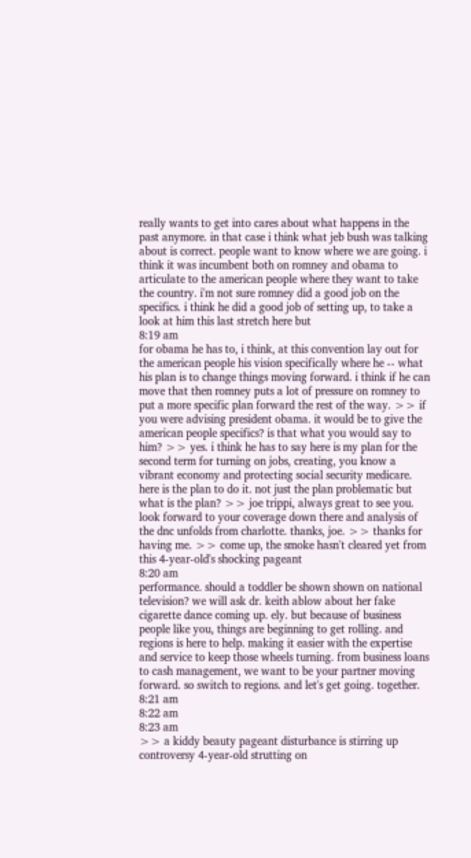really wants to get into cares about what happens in the past anymore. in that case i think what jeb bush was talking about is correct. people want to know where we are going. i think it was incumbent both on romney and obama to articulate to the american people where they want to take the country. i'm not sure romney did a good job on the specifics. i think he did a good job of setting up, to take a look at him this last stretch here but
8:19 am
for obama he has to, i think, at this convention lay out for the american people his vision specifically where he -- what his plan is to change things moving forward. i think if he can move that then romney puts a lot of pressure on romney to put a more specific plan forward the rest of the way. >> if you were advising president obama. it would be to give the american people specifics? is that what you would say to him? >> yes. i think he has to say here is my plan for the second term for turning on jobs, creating, you know a vibrant economy and protecting social security medicare. here is the plan to do it. not just the plan problematic but what is the plan? >> joe trippi, always great to see you. look forward to your coverage down there and analysis of the dnc unfolds from charlotte. thanks, joe. >> thanks for having me. >> come up, the smoke hasn't cleared yet from this 4-year-old's shocking pageant
8:20 am
performance. should a toddler be shown shown on national television? we will ask dr. keith ablow about her fake cigarette dance coming up. ely. but because of business people like you, things are beginning to get rolling. and regions is here to help. making it easier with the expertise and service to keep those wheels turning. from business loans to cash management, we want to be your partner moving forward. so switch to regions. and let's get going. together.
8:21 am
8:22 am
8:23 am
>> a kiddy beauty pageant disturbance is stirring up controversy 4-year-old strutting on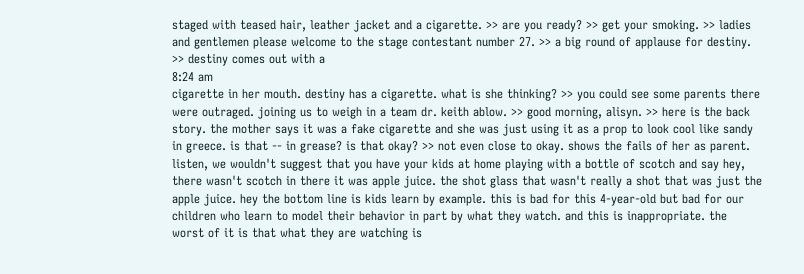staged with teased hair, leather jacket and a cigarette. >> are you ready? >> get your smoking. >> ladies and gentlemen please welcome to the stage contestant number 27. >> a big round of applause for destiny. >> destiny comes out with a
8:24 am
cigarette in her mouth. destiny has a cigarette. what is she thinking? >> you could see some parents there were outraged. joining us to weigh in a team dr. keith ablow. >> good morning, alisyn. >> here is the back story. the mother says it was a fake cigarette and she was just using it as a prop to look cool like sandy in greece. is that -- in grease? is that okay? >> not even close to okay. shows the fails of her as parent. listen, we wouldn't suggest that you have your kids at home playing with a bottle of scotch and say hey, there wasn't scotch in there it was apple juice. the shot glass that wasn't really a shot that was just the apple juice. hey the bottom line is kids learn by example. this is bad for this 4-year-old but bad for our children who learn to model their behavior in part by what they watch. and this is inappropriate. the worst of it is that what they are watching is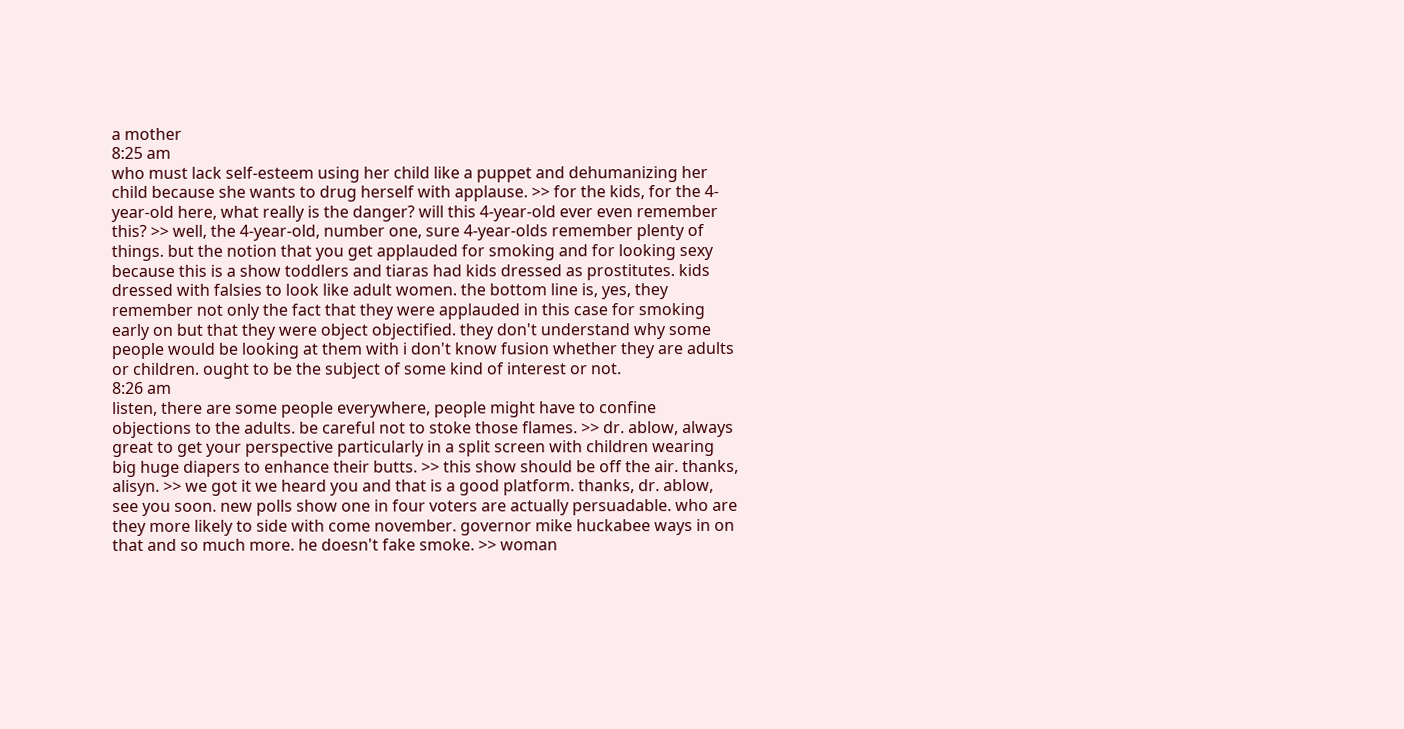a mother
8:25 am
who must lack self-esteem using her child like a puppet and dehumanizing her child because she wants to drug herself with applause. >> for the kids, for the 4-year-old here, what really is the danger? will this 4-year-old ever even remember this? >> well, the 4-year-old, number one, sure 4-year-olds remember plenty of things. but the notion that you get applauded for smoking and for looking sexy because this is a show toddlers and tiaras had kids dressed as prostitutes. kids dressed with falsies to look like adult women. the bottom line is, yes, they remember not only the fact that they were applauded in this case for smoking early on but that they were object objectified. they don't understand why some people would be looking at them with i don't know fusion whether they are adults or children. ought to be the subject of some kind of interest or not.
8:26 am
listen, there are some people everywhere, people might have to confine objections to the adults. be careful not to stoke those flames. >> dr. ablow, always great to get your perspective particularly in a split screen with children wearing big huge diapers to enhance their butts. >> this show should be off the air. thanks, alisyn. >> we got it we heard you and that is a good platform. thanks, dr. ablow, see you soon. new polls show one in four voters are actually persuadable. who are they more likely to side with come november. governor mike huckabee ways in on that and so much more. he doesn't fake smoke. >> woman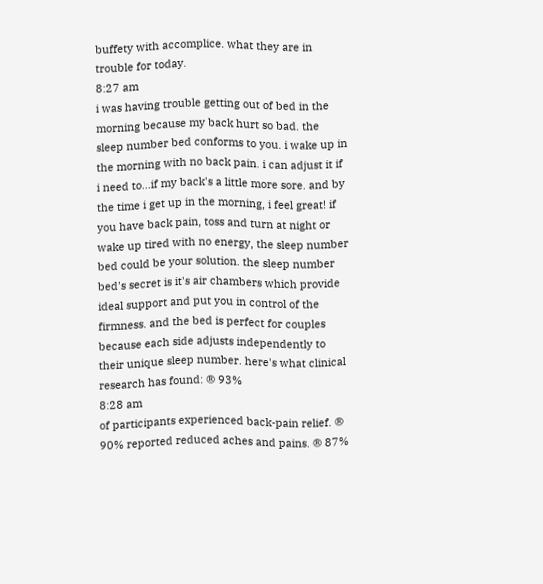buffety with accomplice. what they are in trouble for today.
8:27 am
i was having trouble getting out of bed in the morning because my back hurt so bad. the sleep number bed conforms to you. i wake up in the morning with no back pain. i can adjust it if i need to...if my back's a little more sore. and by the time i get up in the morning, i feel great! if you have back pain, toss and turn at night or wake up tired with no energy, the sleep number bed could be your solution. the sleep number bed's secret is it's air chambers which provide ideal support and put you in control of the firmness. and the bed is perfect for couples because each side adjusts independently to their unique sleep number. here's what clinical research has found: ® 93%
8:28 am
of participants experienced back-pain relief. ® 90% reported reduced aches and pains. ® 87%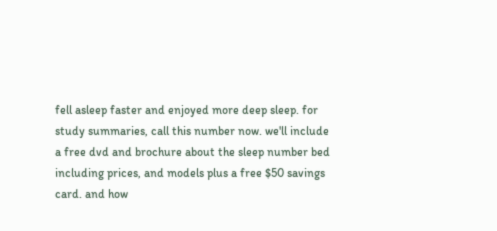fell asleep faster and enjoyed more deep sleep. for study summaries, call this number now. we'll include a free dvd and brochure about the sleep number bed including prices, and models plus a free $50 savings card. and how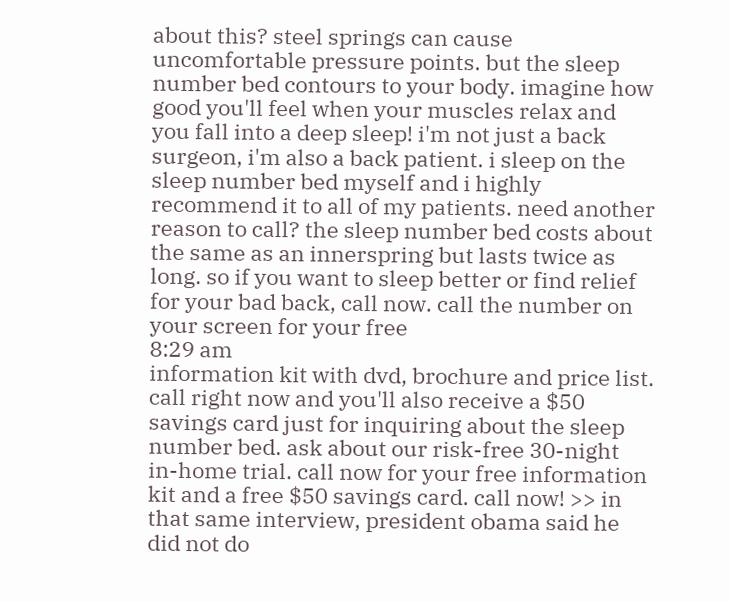about this? steel springs can cause uncomfortable pressure points. but the sleep number bed contours to your body. imagine how good you'll feel when your muscles relax and you fall into a deep sleep! i'm not just a back surgeon, i'm also a back patient. i sleep on the sleep number bed myself and i highly recommend it to all of my patients. need another reason to call? the sleep number bed costs about the same as an innerspring but lasts twice as long. so if you want to sleep better or find relief for your bad back, call now. call the number on your screen for your free
8:29 am
information kit with dvd, brochure and price list. call right now and you'll also receive a $50 savings card just for inquiring about the sleep number bed. ask about our risk-free 30-night in-home trial. call now for your free information kit and a free $50 savings card. call now! >> in that same interview, president obama said he did not do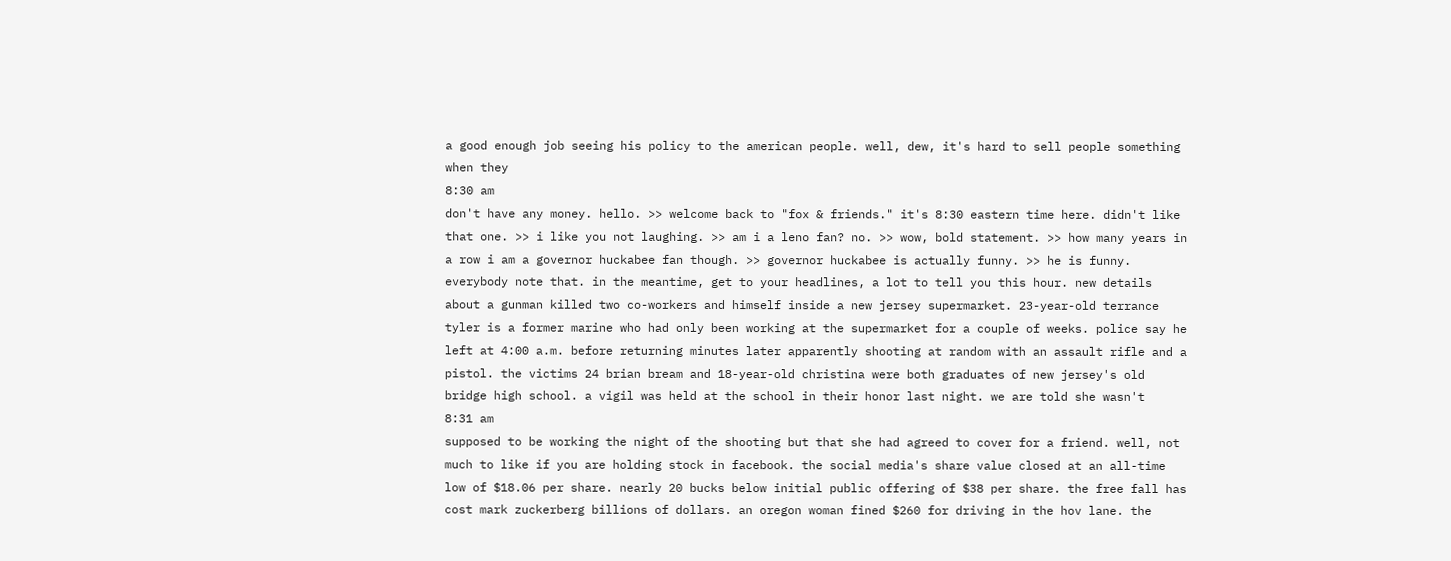a good enough job seeing his policy to the american people. well, dew, it's hard to sell people something when they
8:30 am
don't have any money. hello. >> welcome back to "fox & friends." it's 8:30 eastern time here. didn't like that one. >> i like you not laughing. >> am i a leno fan? no. >> wow, bold statement. >> how many years in a row i am a governor huckabee fan though. >> governor huckabee is actually funny. >> he is funny. everybody note that. in the meantime, get to your headlines, a lot to tell you this hour. new details about a gunman killed two co-workers and himself inside a new jersey supermarket. 23-year-old terrance tyler is a former marine who had only been working at the supermarket for a couple of weeks. police say he left at 4:00 a.m. before returning minutes later apparently shooting at random with an assault rifle and a pistol. the victims 24 brian bream and 18-year-old christina were both graduates of new jersey's old bridge high school. a vigil was held at the school in their honor last night. we are told she wasn't
8:31 am
supposed to be working the night of the shooting but that she had agreed to cover for a friend. well, not much to like if you are holding stock in facebook. the social media's share value closed at an all-time low of $18.06 per share. nearly 20 bucks below initial public offering of $38 per share. the free fall has cost mark zuckerberg billions of dollars. an oregon woman fined $260 for driving in the hov lane. the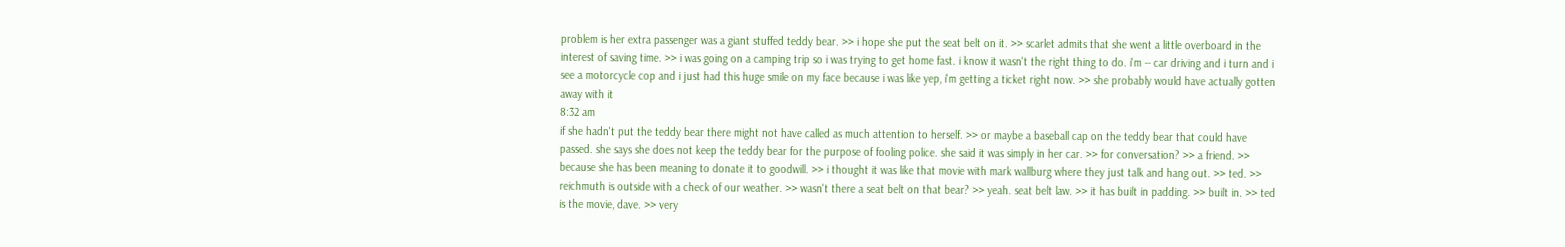problem is her extra passenger was a giant stuffed teddy bear. >> i hope she put the seat belt on it. >> scarlet admits that she went a little overboard in the interest of saving time. >> i was going on a camping trip so i was trying to get home fast. i know it wasn't the right thing to do. i'm -- car driving and i turn and i see a motorcycle cop and i just had this huge smile on my face because i was like yep, i'm getting a ticket right now. >> she probably would have actually gotten away with it
8:32 am
if she hadn't put the teddy bear there might not have called as much attention to herself. >> or maybe a baseball cap on the teddy bear that could have passed. she says she does not keep the teddy bear for the purpose of fooling police. she said it was simply in her car. >> for conversation? >> a friend. >> because she has been meaning to donate it to goodwill. >> i thought it was like that movie with mark wallburg where they just talk and hang out. >> ted. >> reichmuth is outside with a check of our weather. >> wasn't there a seat belt on that bear? >> yeah. seat belt law. >> it has built in padding. >> built in. >> ted is the movie, dave. >> very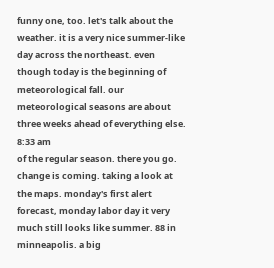funny one, too. let's talk about the weather. it is a very nice summer-like day across the northeast. even though today is the beginning of meteorological fall. our meteorological seasons are about three weeks ahead of everything else.
8:33 am
of the regular season. there you go. change is coming. taking a look at the maps. monday's first alert forecast, monday labor day it very much still looks like summer. 88 in minneapolis. a big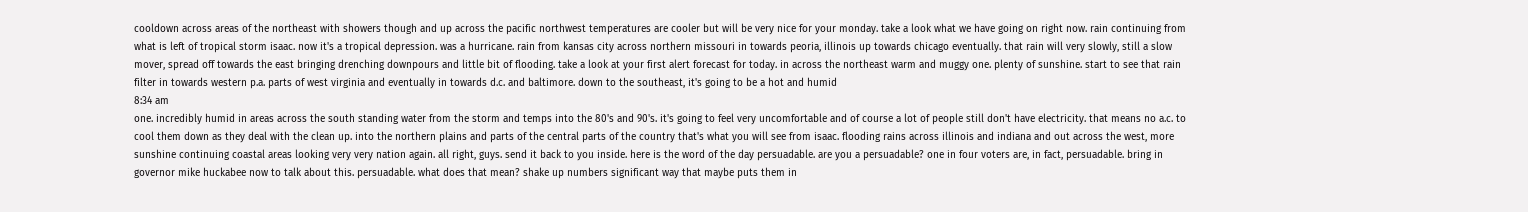cooldown across areas of the northeast with showers though and up across the pacific northwest temperatures are cooler but will be very nice for your monday. take a look what we have going on right now. rain continuing from what is left of tropical storm isaac. now it's a tropical depression. was a hurricane. rain from kansas city across northern missouri in towards peoria, illinois up towards chicago eventually. that rain will very slowly, still a slow mover, spread off towards the east bringing drenching downpours and little bit of flooding. take a look at your first alert forecast for today. in across the northeast warm and muggy one. plenty of sunshine. start to see that rain filter in towards western p.a. parts of west virginia and eventually in towards d.c. and baltimore. down to the southeast, it's going to be a hot and humid
8:34 am
one. incredibly humid in areas across the south standing water from the storm and temps into the 80's and 90's. it's going to feel very uncomfortable and of course a lot of people still don't have electricity. that means no a.c. to cool them down as they deal with the clean up. into the northern plains and parts of the central parts of the country that's what you will see from isaac. flooding rains across illinois and indiana and out across the west, more sunshine continuing coastal areas looking very very nation again. all right, guys. send it back to you inside. here is the word of the day persuadable. are you a persuadable? one in four voters are, in fact, persuadable. bring in governor mike huckabee now to talk about this. persuadable. what does that mean? shake up numbers significant way that maybe puts them in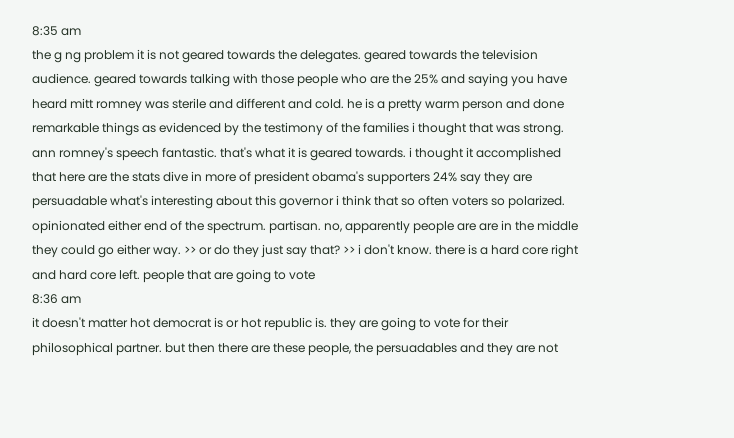8:35 am
the g ng problem it is not geared towards the delegates. geared towards the television audience. geared towards talking with those people who are the 25% and saying you have heard mitt romney was sterile and different and cold. he is a pretty warm person and done remarkable things as evidenced by the testimony of the families i thought that was strong. ann romney's speech fantastic. that's what it is geared towards. i thought it accomplished that here are the stats dive in more of president obama's supporters 24% say they are persuadable what's interesting about this governor i think that so often voters so polarized. opinionated either end of the spectrum. partisan. no, apparently people are are in the middle they could go either way. >> or do they just say that? >> i don't know. there is a hard core right and hard core left. people that are going to vote
8:36 am
it doesn't matter hot democrat is or hot republic is. they are going to vote for their philosophical partner. but then there are these people, the persuadables and they are not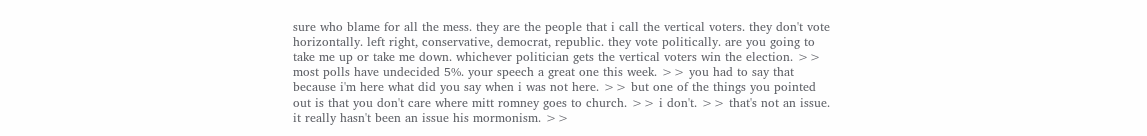sure who blame for all the mess. they are the people that i call the vertical voters. they don't vote horizontally. left right, conservative, democrat, republic. they vote politically. are you going to take me up or take me down. whichever politician gets the vertical voters win the election. >> most polls have undecided 5%. your speech a great one this week. >> you had to say that because i'm here what did you say when i was not here. >> but one of the things you pointed out is that you don't care where mitt romney goes to church. >> i don't. >> that's not an issue. it really hasn't been an issue his mormonism. >>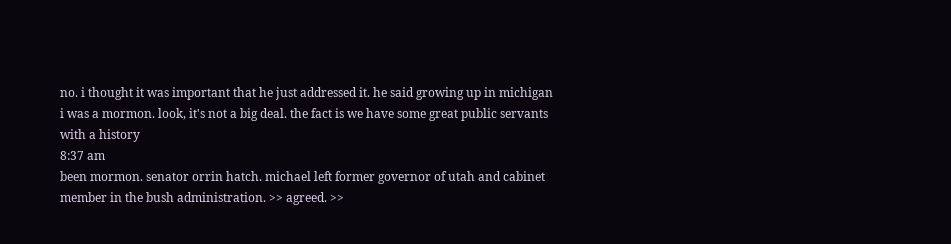no. i thought it was important that he just addressed it. he said growing up in michigan i was a mormon. look, it's not a big deal. the fact is we have some great public servants with a history
8:37 am
been mormon. senator orrin hatch. michael left former governor of utah and cabinet member in the bush administration. >> agreed. >>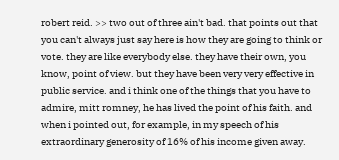robert reid. >> two out of three ain't bad. that points out that you can't always just say here is how they are going to think or vote. they are like everybody else. they have their own, you know, point of view. but they have been very very effective in public service. and i think one of the things that you have to admire, mitt romney, he has lived the point of his faith. and when i pointed out, for example, in my speech of his extraordinary generosity of 16% of his income given away.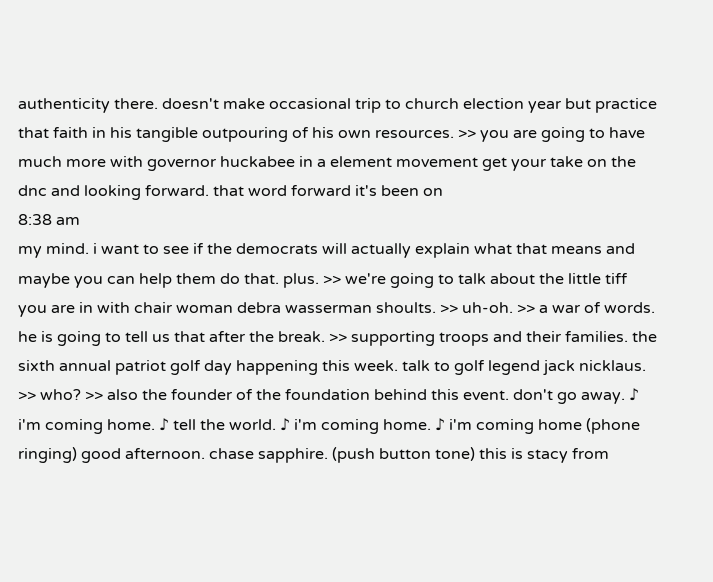authenticity there. doesn't make occasional trip to church election year but practice that faith in his tangible outpouring of his own resources. >> you are going to have much more with governor huckabee in a element movement get your take on the dnc and looking forward. that word forward it's been on
8:38 am
my mind. i want to see if the democrats will actually explain what that means and maybe you can help them do that. plus. >> we're going to talk about the little tiff you are in with chair woman debra wasserman shoults. >> uh-oh. >> a war of words. he is going to tell us that after the break. >> supporting troops and their families. the sixth annual patriot golf day happening this week. talk to golf legend jack nicklaus. >> who? >> also the founder of the foundation behind this event. don't go away. ♪ i'm coming home. ♪ tell the world. ♪ i'm coming home. ♪ i'm coming home (phone ringing) good afternoon. chase sapphire. (push button tone) this is stacy from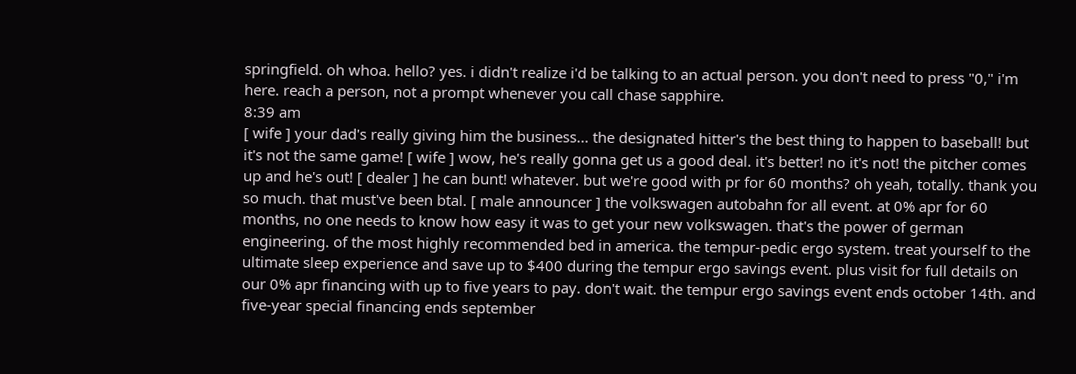springfield. oh whoa. hello? yes. i didn't realize i'd be talking to an actual person. you don't need to press "0," i'm here. reach a person, not a prompt whenever you call chase sapphire.
8:39 am
[ wife ] your dad's really giving him the business... the designated hitter's the best thing to happen to baseball! but it's not the same game! [ wife ] wow, he's really gonna get us a good deal. it's better! no it's not! the pitcher comes up and he's out! [ dealer ] he can bunt! whatever. but we're good with pr for 60 months? oh yeah, totally. thank you so much. that must've been btal. [ male announcer ] the volkswagen autobahn for all event. at 0% apr for 60 months, no one needs to know how easy it was to get your new volkswagen. that's the power of german engineering. of the most highly recommended bed in america. the tempur-pedic ergo system. treat yourself to the ultimate sleep experience and save up to $400 during the tempur ergo savings event. plus visit for full details on our 0% apr financing with up to five years to pay. don't wait. the tempur ergo savings event ends october 14th. and five-year special financing ends september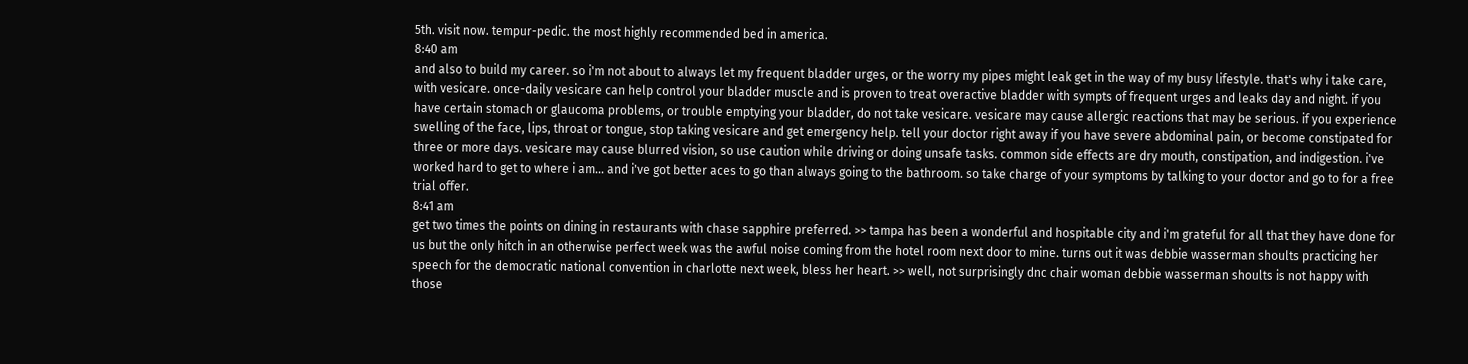5th. visit now. tempur-pedic. the most highly recommended bed in america.
8:40 am
and also to build my career. so i'm not about to always let my frequent bladder urges, or the worry my pipes might leak get in the way of my busy lifestyle. that's why i take care, with vesicare. once-daily vesicare can help control your bladder muscle and is proven to treat overactive bladder with sympts of frequent urges and leaks day and night. if you have certain stomach or glaucoma problems, or trouble emptying your bladder, do not take vesicare. vesicare may cause allergic reactions that may be serious. if you experience swelling of the face, lips, throat or tongue, stop taking vesicare and get emergency help. tell your doctor right away if you have severe abdominal pain, or become constipated for three or more days. vesicare may cause blurred vision, so use caution while driving or doing unsafe tasks. common side effects are dry mouth, constipation, and indigestion. i've worked hard to get to where i am... and i've got better aces to go than always going to the bathroom. so take charge of your symptoms by talking to your doctor and go to for a free trial offer.
8:41 am
get two times the points on dining in restaurants with chase sapphire preferred. >> tampa has been a wonderful and hospitable city and i'm grateful for all that they have done for us but the only hitch in an otherwise perfect week was the awful noise coming from the hotel room next door to mine. turns out it was debbie wasserman shoults practicing her speech for the democratic national convention in charlotte next week, bless her heart. >> well, not surprisingly dnc chair woman debbie wasserman shoults is not happy with those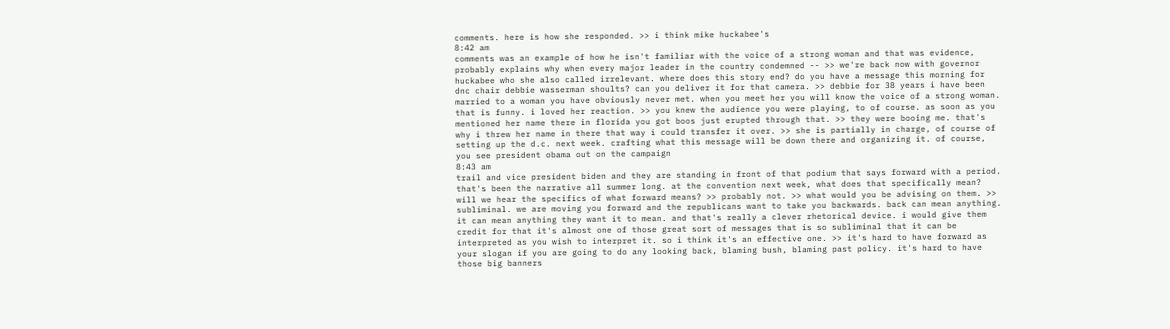comments. here is how she responded. >> i think mike huckabee's
8:42 am
comments was an example of how he isn't familiar with the voice of a strong woman and that was evidence, probably explains why when every major leader in the country condemned -- >> we're back now with governor huckabee who she also called irrelevant. where does this story end? do you have a message this morning for dnc chair debbie wasserman shoults? can you deliver it for that camera. >> debbie for 38 years i have been married to a woman you have obviously never met. when you meet her you will know the voice of a strong woman. that is funny. i loved her reaction. >> you knew the audience you were playing, to of course. as soon as you mentioned her name there in florida you got boos just erupted through that. >> they were booing me. that's why i threw her name in there that way i could transfer it over. >> she is partially in charge, of course of setting up the d.c. next week. crafting what this message will be down there and organizing it. of course, you see president obama out on the campaign
8:43 am
trail and vice president biden and they are standing in front of that podium that says forward with a period. that's been the narrative all summer long. at the convention next week, what does that specifically mean? will we hear the specifics of what forward means? >> probably not. >> what would you be advising on them. >> subliminal. we are moving you forward and the republicans want to take you backwards. back can mean anything. it can mean anything they want it to mean. and that's really a clever rhetorical device. i would give them credit for that it's almost one of those great sort of messages that is so subliminal that it can be interpreted as you wish to interpret it. so i think it's an effective one. >> it's hard to have forward as your slogan if you are going to do any looking back, blaming bush, blaming past policy. it's hard to have those big banners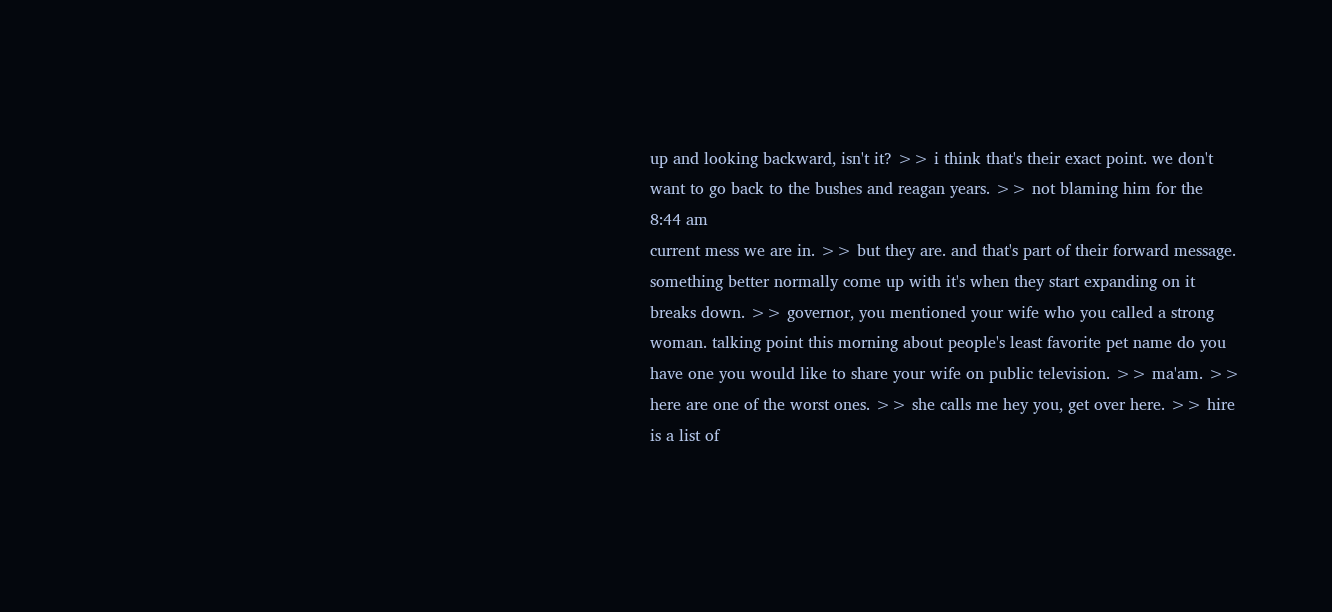up and looking backward, isn't it? >> i think that's their exact point. we don't want to go back to the bushes and reagan years. >> not blaming him for the
8:44 am
current mess we are in. >> but they are. and that's part of their forward message. something better normally come up with it's when they start expanding on it breaks down. >> governor, you mentioned your wife who you called a strong woman. talking point this morning about people's least favorite pet name do you have one you would like to share your wife on public television. >> ma'am. >> here are one of the worst ones. >> she calls me hey you, get over here. >> hire is a list of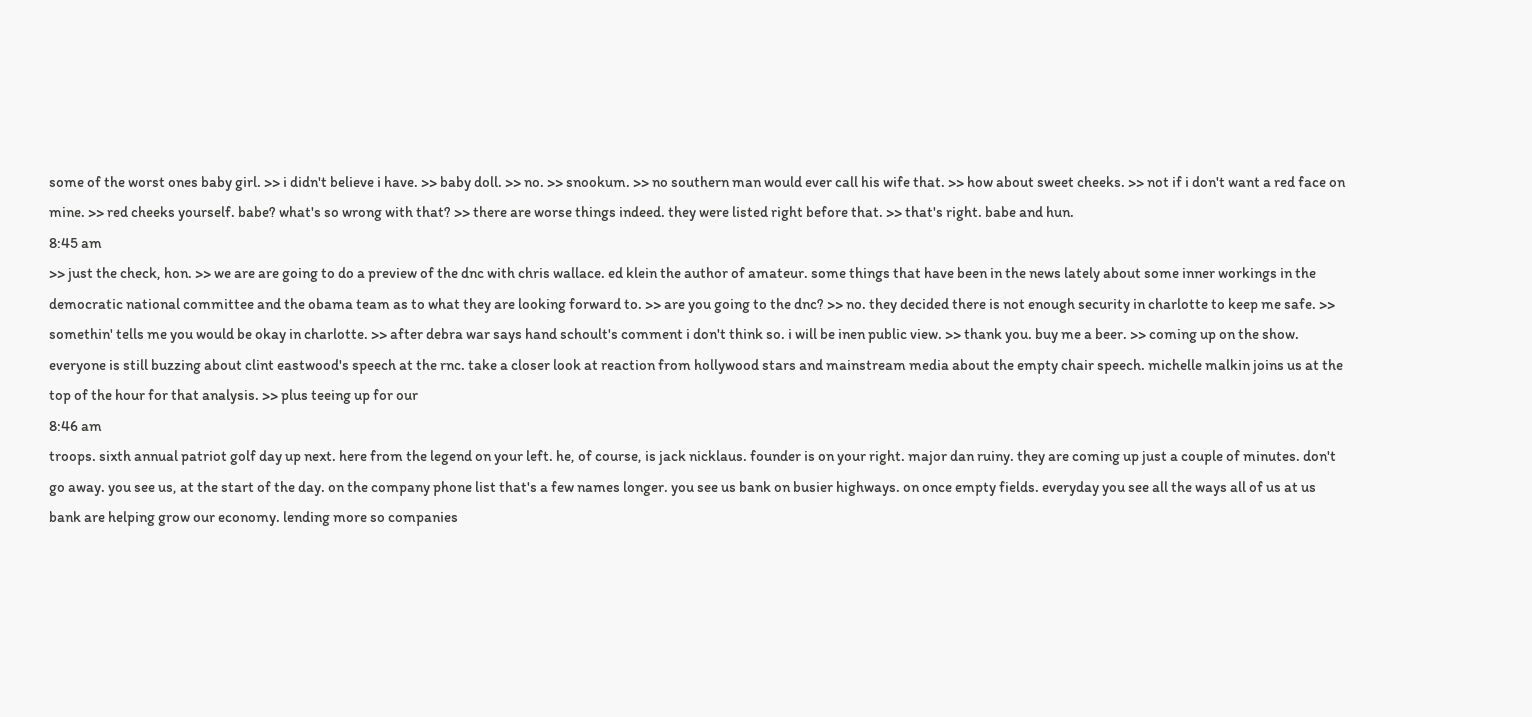some of the worst ones baby girl. >> i didn't believe i have. >> baby doll. >> no. >> snookum. >> no southern man would ever call his wife that. >> how about sweet cheeks. >> not if i don't want a red face on mine. >> red cheeks yourself. babe? what's so wrong with that? >> there are worse things indeed. they were listed right before that. >> that's right. babe and hun.
8:45 am
>> just the check, hon. >> we are are going to do a preview of the dnc with chris wallace. ed klein the author of amateur. some things that have been in the news lately about some inner workings in the democratic national committee and the obama team as to what they are looking forward to. >> are you going to the dnc? >> no. they decided there is not enough security in charlotte to keep me safe. >> somethin' tells me you would be okay in charlotte. >> after debra war says hand schoult's comment i don't think so. i will be inen public view. >> thank you. buy me a beer. >> coming up on the show. everyone is still buzzing about clint eastwood's speech at the rnc. take a closer look at reaction from hollywood stars and mainstream media about the empty chair speech. michelle malkin joins us at the top of the hour for that analysis. >> plus teeing up for our
8:46 am
troops. sixth annual patriot golf day up next. here from the legend on your left. he, of course, is jack nicklaus. founder is on your right. major dan ruiny. they are coming up just a couple of minutes. don't go away. you see us, at the start of the day. on the company phone list that's a few names longer. you see us bank on busier highways. on once empty fields. everyday you see all the ways all of us at us bank are helping grow our economy. lending more so companies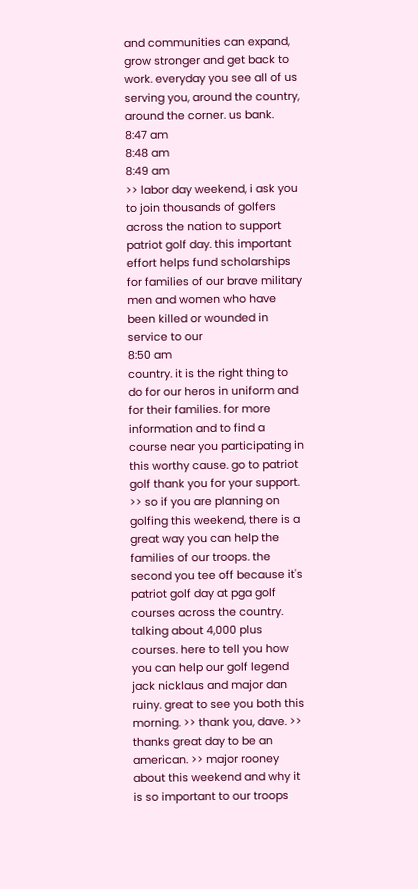and communities can expand, grow stronger and get back to work. everyday you see all of us serving you, around the country, around the corner. us bank.
8:47 am
8:48 am
8:49 am
>> labor day weekend, i ask you to join thousands of golfers across the nation to support patriot golf day. this important effort helps fund scholarships for families of our brave military men and women who have been killed or wounded in service to our
8:50 am
country. it is the right thing to do for our heros in uniform and for their families. for more information and to find a course near you participating in this worthy cause. go to patriot golf thank you for your support. >> so if you are planning on golfing this weekend, there is a great way you can help the families of our troops. the second you tee off because it's patriot golf day at pga golf courses across the country. talking about 4,000 plus courses. here to tell you how you can help our golf legend jack nicklaus and major dan ruiny. great to see you both this morning. >> thank you, dave. >> thanks great day to be an american. >> major rooney about this weekend and why it is so important to our troops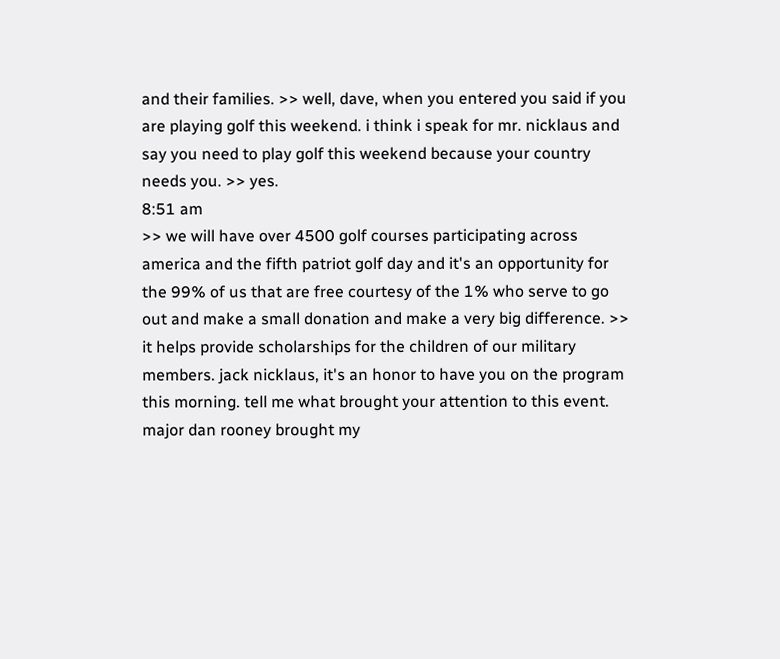and their families. >> well, dave, when you entered you said if you are playing golf this weekend. i think i speak for mr. nicklaus and say you need to play golf this weekend because your country needs you. >> yes.
8:51 am
>> we will have over 4500 golf courses participating across america and the fifth patriot golf day and it's an opportunity for the 99% of us that are free courtesy of the 1% who serve to go out and make a small donation and make a very big difference. >> it helps provide scholarships for the children of our military members. jack nicklaus, it's an honor to have you on the program this morning. tell me what brought your attention to this event. major dan rooney brought my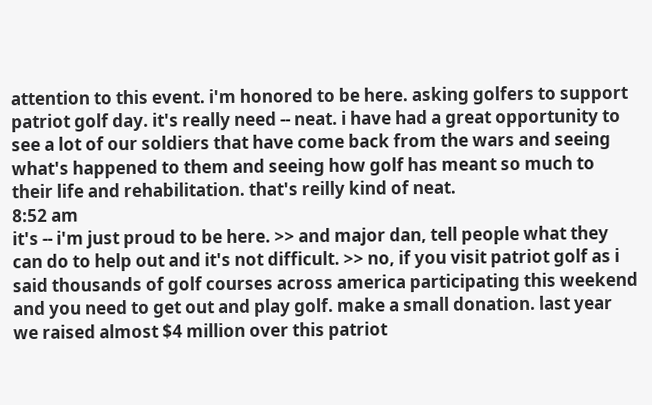attention to this event. i'm honored to be here. asking golfers to support patriot golf day. it's really need -- neat. i have had a great opportunity to see a lot of our soldiers that have come back from the wars and seeing what's happened to them and seeing how golf has meant so much to their life and rehabilitation. that's reilly kind of neat.
8:52 am
it's -- i'm just proud to be here. >> and major dan, tell people what they can do to help out and it's not difficult. >> no, if you visit patriot golf as i said thousands of golf courses across america participating this weekend and you need to get out and play golf. make a small donation. last year we raised almost $4 million over this patriot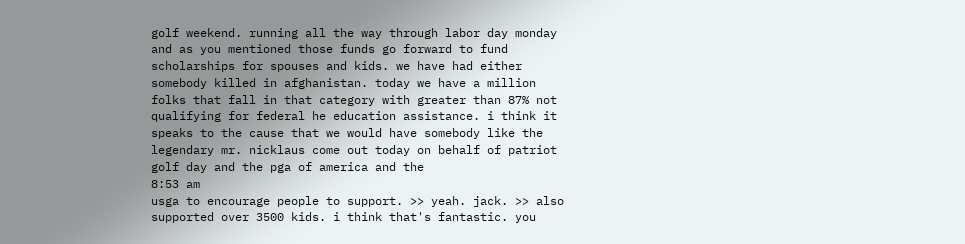golf weekend. running all the way through labor day monday and as you mentioned those funds go forward to fund scholarships for spouses and kids. we have had either somebody killed in afghanistan. today we have a million folks that fall in that category with greater than 87% not qualifying for federal he education assistance. i think it speaks to the cause that we would have somebody like the legendary mr. nicklaus come out today on behalf of patriot golf day and the pga of america and the
8:53 am
usga to encourage people to support. >> yeah. jack. >> also supported over 3500 kids. i think that's fantastic. you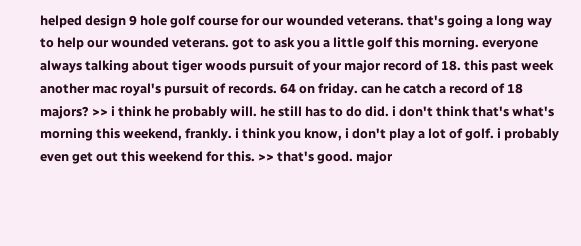helped design 9 hole golf course for our wounded veterans. that's going a long way to help our wounded veterans. got to ask you a little golf this morning. everyone always talking about tiger woods pursuit of your major record of 18. this past week another mac royal's pursuit of records. 64 on friday. can he catch a record of 18 majors? >> i think he probably will. he still has to do did. i don't think that's what's morning this weekend, frankly. i think you know, i don't play a lot of golf. i probably even get out this weekend for this. >> that's good. major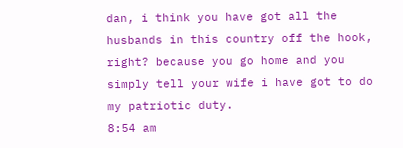dan, i think you have got all the husbands in this country off the hook, right? because you go home and you simply tell your wife i have got to do my patriotic duty.
8:54 am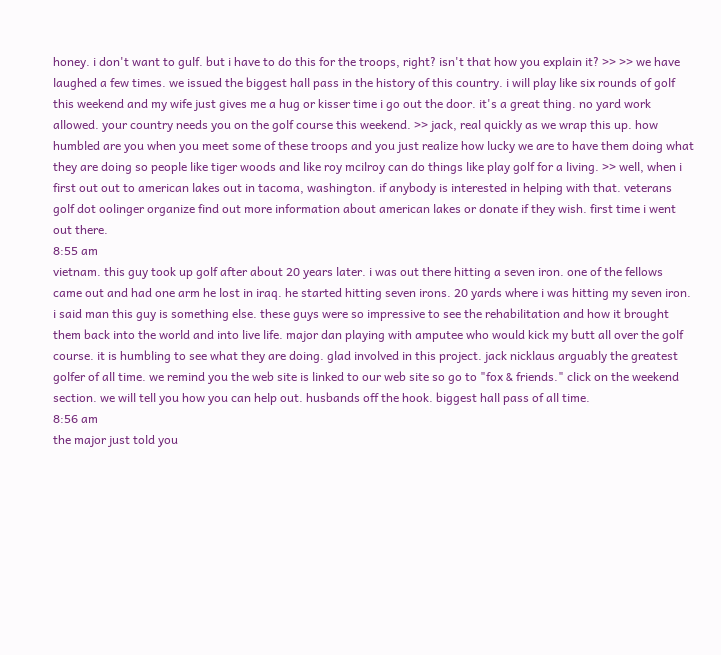honey. i don't want to gulf. but i have to do this for the troops, right? isn't that how you explain it? >> >> we have laughed a few times. we issued the biggest hall pass in the history of this country. i will play like six rounds of golf this weekend and my wife just gives me a hug or kisser time i go out the door. it's a great thing. no yard work allowed. your country needs you on the golf course this weekend. >> jack, real quickly as we wrap this up. how humbled are you when you meet some of these troops and you just realize how lucky we are to have them doing what they are doing so people like tiger woods and like roy mcilroy can do things like play golf for a living. >> well, when i first out out to american lakes out in tacoma, washington. if anybody is interested in helping with that. veterans golf dot oolinger organize find out more information about american lakes or donate if they wish. first time i went out there.
8:55 am
vietnam. this guy took up golf after about 20 years later. i was out there hitting a seven iron. one of the fellows came out and had one arm he lost in iraq. he started hitting seven irons. 20 yards where i was hitting my seven iron. i said man this guy is something else. these guys were so impressive to see the rehabilitation and how it brought them back into the world and into live life. major dan playing with amputee who would kick my butt all over the golf course. it is humbling to see what they are doing. glad involved in this project. jack nicklaus arguably the greatest golfer of all time. we remind you the web site is linked to our web site so go to "fox & friends." click on the weekend section. we will tell you how you can help out. husbands off the hook. biggest hall pass of all time.
8:56 am
the major just told you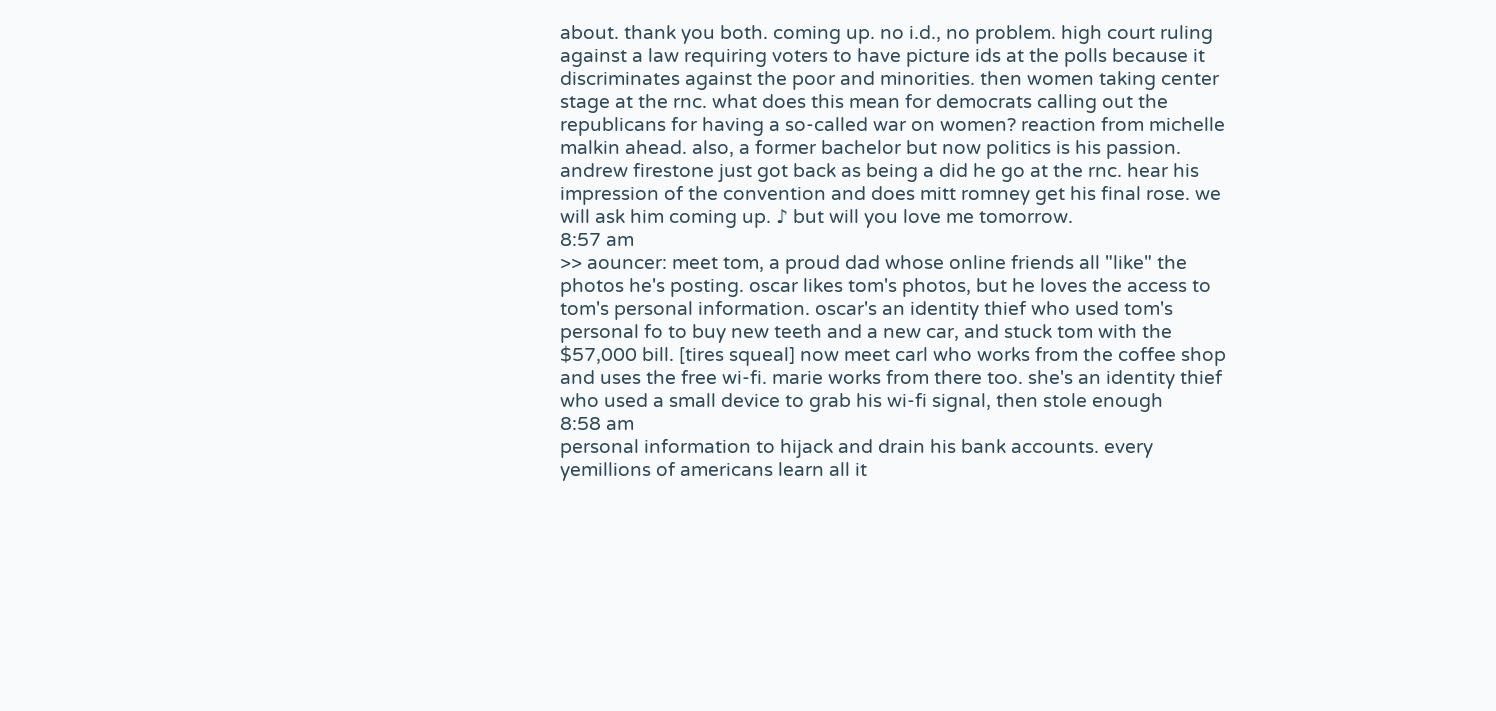about. thank you both. coming up. no i.d., no problem. high court ruling against a law requiring voters to have picture ids at the polls because it discriminates against the poor and minorities. then women taking center stage at the rnc. what does this mean for democrats calling out the republicans for having a so-called war on women? reaction from michelle malkin ahead. also, a former bachelor but now politics is his passion. andrew firestone just got back as being a did he go at the rnc. hear his impression of the convention and does mitt romney get his final rose. we will ask him coming up. ♪ but will you love me tomorrow.
8:57 am
>> aouncer: meet tom, a proud dad whose online friends all "like" the photos he's posting. oscar likes tom's photos, but he loves the access to tom's personal information. oscar's an identity thief who used tom's personal fo to buy new teeth and a new car, and stuck tom with the $57,000 bill. [tires squeal] now meet carl who works from the coffee shop and uses the free wi-fi. marie works from there too. she's an identity thief who used a small device to grab his wi-fi signal, then stole enough
8:58 am
personal information to hijack and drain his bank accounts. every yemillions of americans learn all it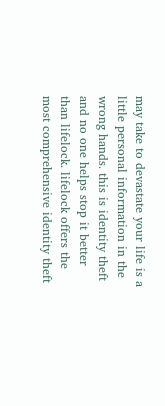may take to devastate your life is a little personal information in the wrong hands. this is identity theft and no one helps stop it better than lifelock. lifelock offers the most comprehensive identity theft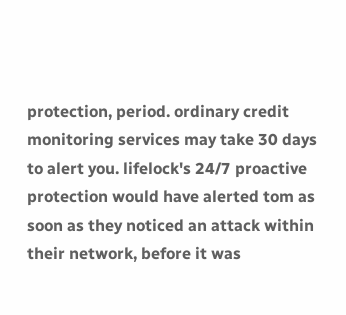protection, period. ordinary credit monitoring services may take 30 days to alert you. lifelock's 24/7 proactive protection would have alerted tom as soon as they noticed an attack within their network, before it was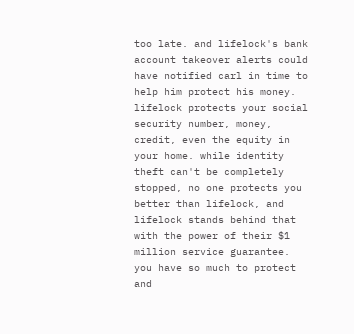too late. and lifelock's bank account takeover alerts could have notified carl in time to help him protect his money. lifelock protects your social security number, money, credit, even the equity in your home. while identity theft can't be completely stopped, no one protects you better than lifelock, and lifelock stands behind that with the power of their $1 million service guarantee. you have so much to protect and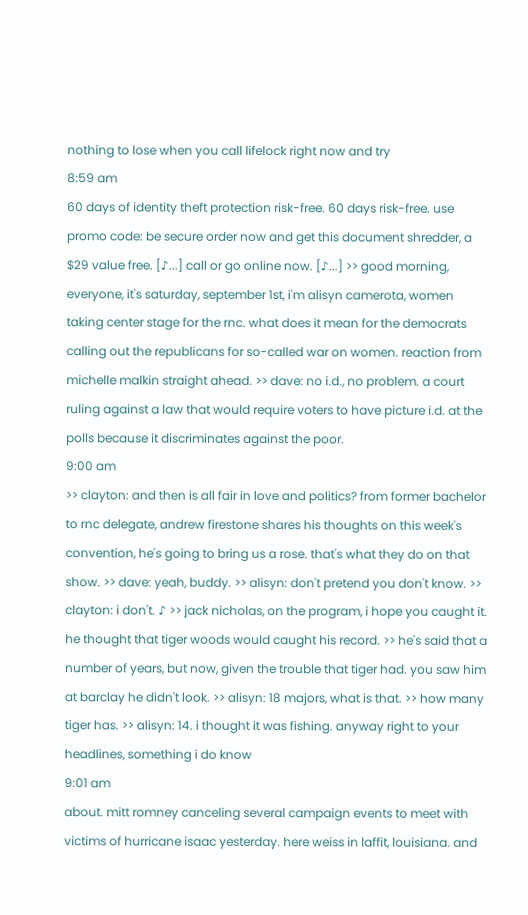nothing to lose when you call lifelock right now and try
8:59 am
60 days of identity theft protection risk-free. 60 days risk-free. use promo code: be secure order now and get this document shredder, a $29 value free. [♪...] call or go online now. [♪...] >> good morning, everyone, it's saturday, september 1st, i'm alisyn camerota, women taking center stage for the rnc. what does it mean for the democrats calling out the republicans for so-called war on women. reaction from michelle malkin straight ahead. >> dave: no i.d., no problem. a court ruling against a law that would require voters to have picture i.d. at the polls because it discriminates against the poor.
9:00 am
>> clayton: and then is all fair in love and politics? from former bachelor to rnc delegate, andrew firestone shares his thoughts on this week's convention, he's going to bring us a rose. that's what they do on that show. >> dave: yeah, buddy. >> alisyn: don't pretend you don't know. >> clayton: i don't. ♪ >> jack nicholas, on the program, i hope you caught it. he thought that tiger woods would caught his record. >> he's said that a number of years, but now, given the trouble that tiger had. you saw him at barclay he didn't look. >> alisyn: 18 majors, what is that. >> how many tiger has. >> alisyn: 14. i thought it was fishing. anyway right to your headlines, something i do know
9:01 am
about. mitt romney canceling several campaign events to meet with victims of hurricane isaac yesterday. here weiss in laffit, louisiana. and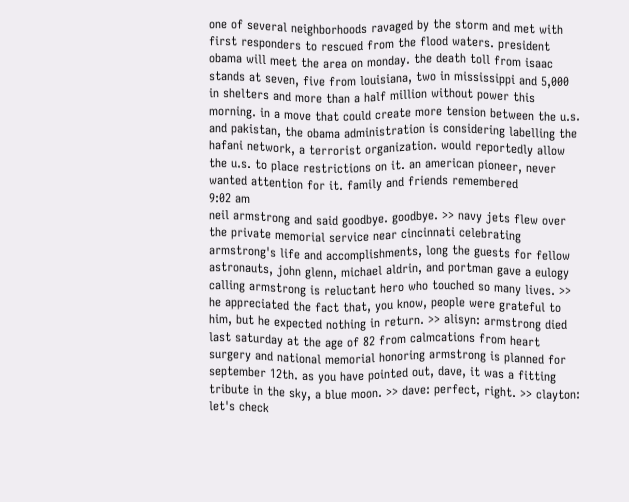one of several neighborhoods ravaged by the storm and met with first responders to rescued from the flood waters. president obama will meet the area on monday. the death toll from isaac stands at seven, five from louisiana, two in mississippi and 5,000 in shelters and more than a half million without power this morning. in a move that could create more tension between the u.s. and pakistan, the obama administration is considering labelling the hafani network, a terrorist organization. would reportedly allow the u.s. to place restrictions on it. an american pioneer, never wanted attention for it. family and friends remembered
9:02 am
neil armstrong and said goodbye. goodbye. >> navy jets flew over the private memorial service near cincinnati celebrating armstrong's life and accomplishments, long the guests for fellow astronauts, john glenn, michael aldrin, and portman gave a eulogy calling armstrong is reluctant hero who touched so many lives. >> he appreciated the fact that, you know, people were grateful to him, but he expected nothing in return. >> alisyn: armstrong died last saturday at the age of 82 from calmcations from heart surgery and national memorial honoring armstrong is planned for september 12th. as you have pointed out, dave, it was a fitting tribute in the sky, a blue moon. >> dave: perfect, right. >> clayton: let's check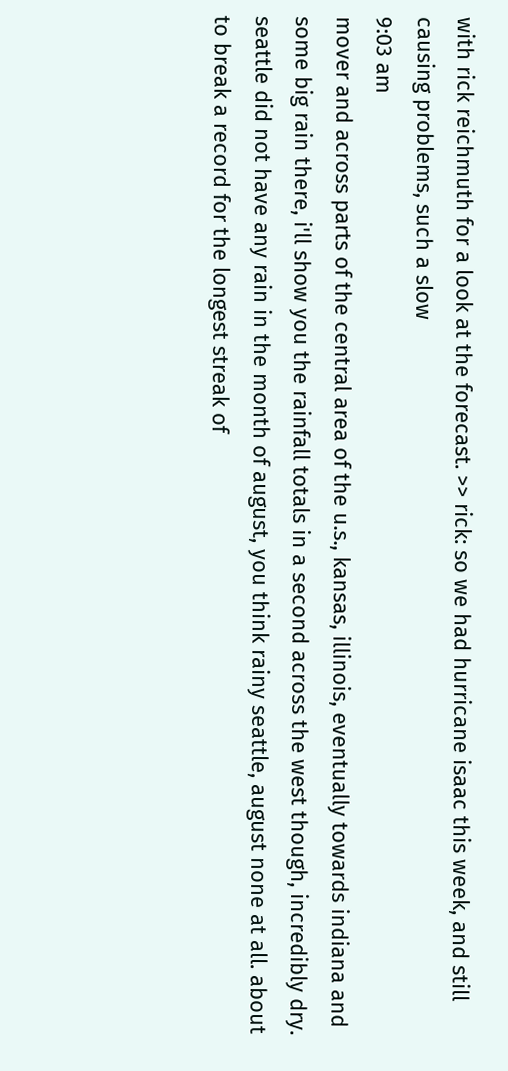with rick reichmuth for a look at the forecast. >> rick: so we had hurricane isaac this week, and still causing problems, such a slow
9:03 am
mover and across parts of the central area of the u.s., kansas, illinois, eventually towards indiana and some big rain there, i'll show you the rainfall totals in a second across the west though, incredibly dry. seattle did not have any rain in the month of august, you think rainy seattle, august none at all. about to break a record for the longest streak of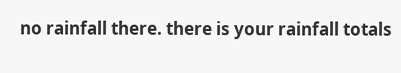no rainfall there. there is your rainfall totals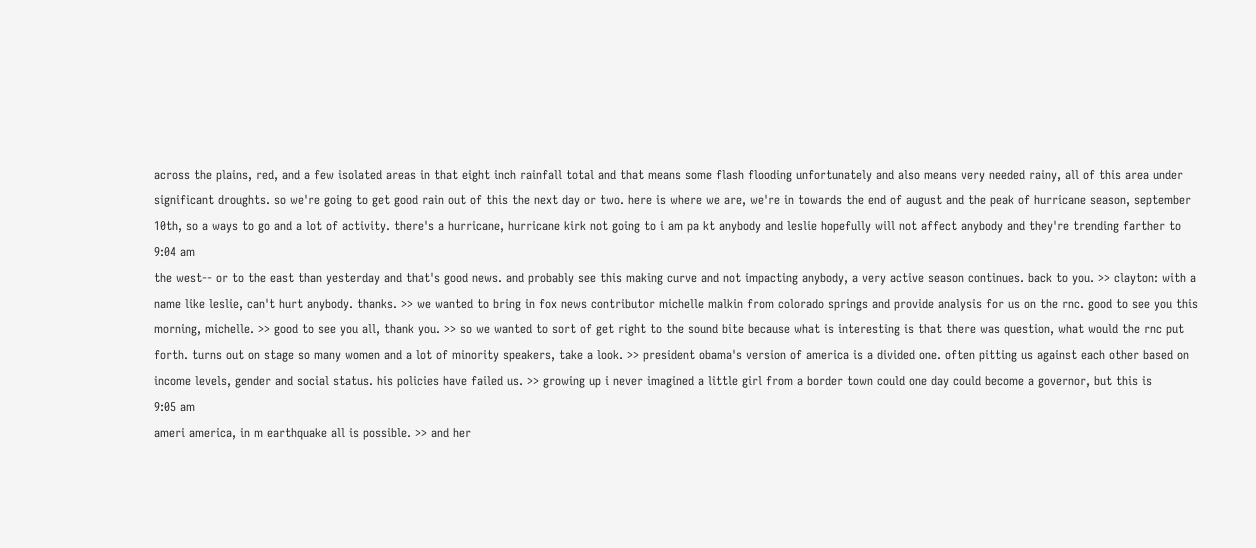across the plains, red, and a few isolated areas in that eight inch rainfall total and that means some flash flooding unfortunately and also means very needed rainy, all of this area under significant droughts. so we're going to get good rain out of this the next day or two. here is where we are, we're in towards the end of august and the peak of hurricane season, september 10th, so a ways to go and a lot of activity. there's a hurricane, hurricane kirk not going to i am pa kt anybody and leslie hopefully will not affect anybody and they're trending farther to
9:04 am
the west-- or to the east than yesterday and that's good news. and probably see this making curve and not impacting anybody, a very active season continues. back to you. >> clayton: with a name like leslie, can't hurt anybody. thanks. >> we wanted to bring in fox news contributor michelle malkin from colorado springs and provide analysis for us on the rnc. good to see you this morning, michelle. >> good to see you all, thank you. >> so we wanted to sort of get right to the sound bite because what is interesting is that there was question, what would the rnc put forth. turns out on stage so many women and a lot of minority speakers, take a look. >> president obama's version of america is a divided one. often pitting us against each other based on income levels, gender and social status. his policies have failed us. >> growing up i never imagined a little girl from a border town could one day could become a governor, but this is
9:05 am
ameri america, in m earthquake all is possible. >> and her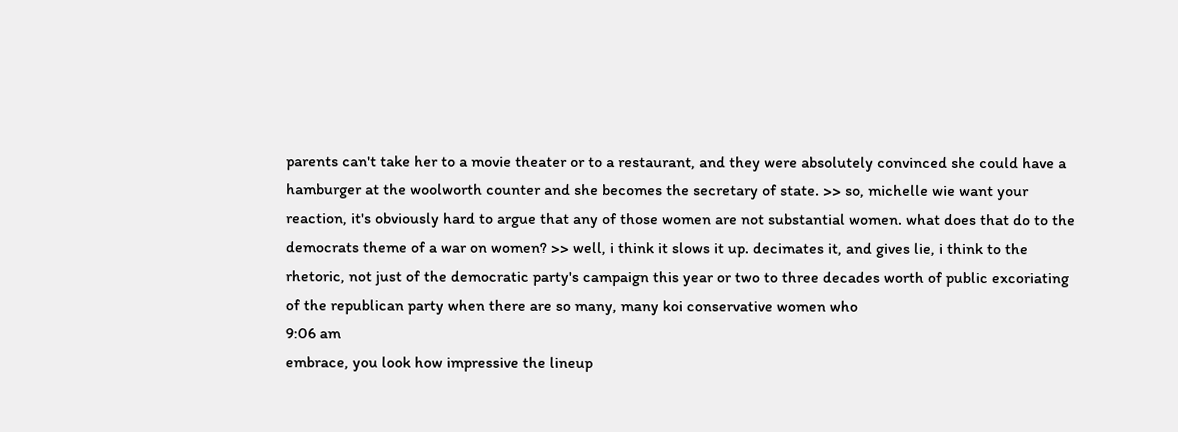parents can't take her to a movie theater or to a restaurant, and they were absolutely convinced she could have a hamburger at the woolworth counter and she becomes the secretary of state. >> so, michelle wie want your reaction, it's obviously hard to argue that any of those women are not substantial women. what does that do to the democrats theme of a war on women? >> well, i think it slows it up. decimates it, and gives lie, i think to the rhetoric, not just of the democratic party's campaign this year or two to three decades worth of public excoriating of the republican party when there are so many, many koi conservative women who
9:06 am
embrace, you look how impressive the lineup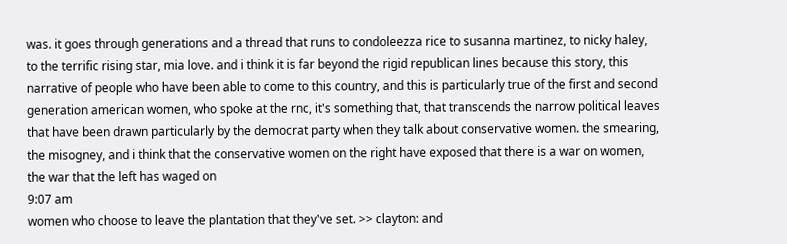was. it goes through generations and a thread that runs to condoleezza rice to susanna martinez, to nicky haley, to the terrific rising star, mia love. and i think it is far beyond the rigid republican lines because this story, this narrative of people who have been able to come to this country, and this is particularly true of the first and second generation american women, who spoke at the rnc, it's something that, that transcends the narrow political leaves that have been drawn particularly by the democrat party when they talk about conservative women. the smearing, the misogney, and i think that the conservative women on the right have exposed that there is a war on women, the war that the left has waged on
9:07 am
women who choose to leave the plantation that they've set. >> clayton: and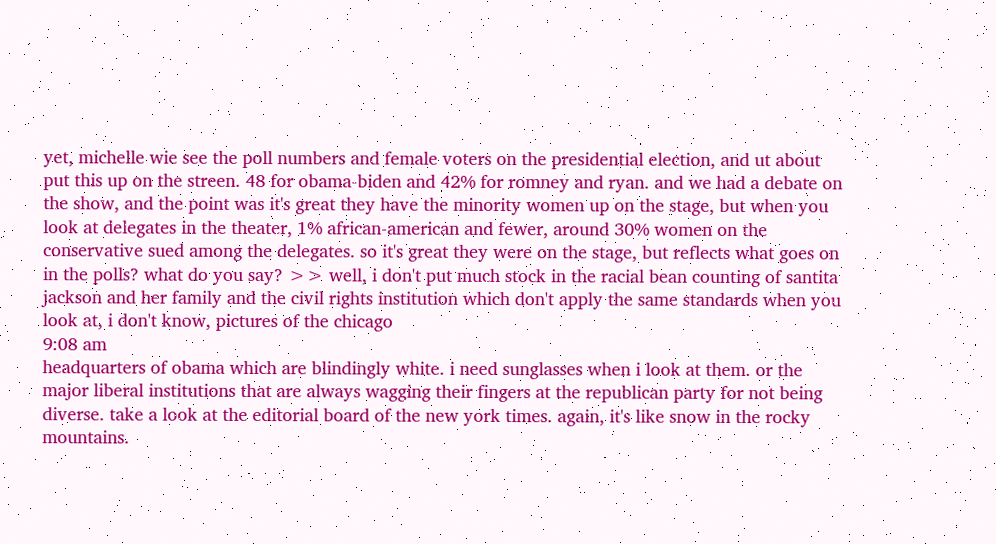yet, michelle wie see the poll numbers and female voters on the presidential election, and ut about put this up on the streen. 48 for obama-biden and 42% for romney and ryan. and we had a debate on the show, and the point was it's great they have the minority women up on the stage, but when you look at delegates in the theater, 1% african-american and fewer, around 30% women on the conservative sued among the delegates. so it's great they were on the stage, but reflects what goes on in the polls? what do you say? >> well, i don't put much stock in the racial bean counting of santita jackson and her family and the civil rights institution which don't apply the same standards when you look at, i don't know, pictures of the chicago
9:08 am
headquarters of obama which are blindingly white. i need sunglasses when i look at them. or the major liberal institutions that are always wagging their fingers at the republican party for not being diverse. take a look at the editorial board of the new york times. again, it's like snow in the rocky mountains.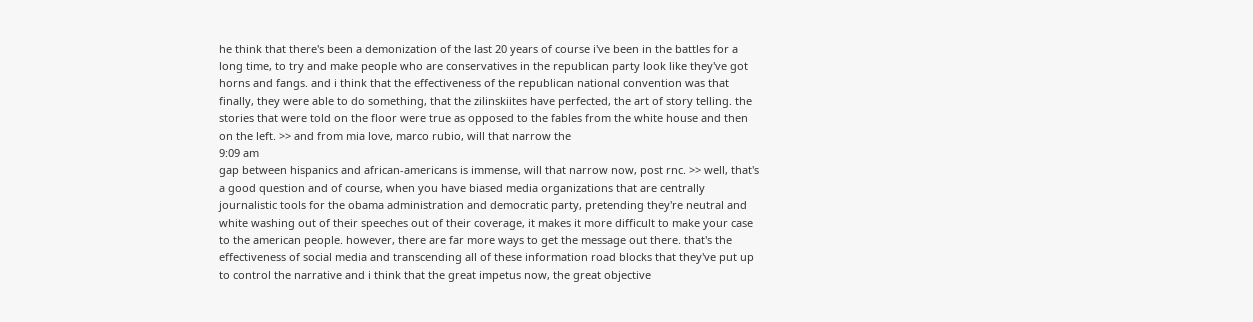he think that there's been a demonization of the last 20 years of course i've been in the battles for a long time, to try and make people who are conservatives in the republican party look like they've got horns and fangs. and i think that the effectiveness of the republican national convention was that finally, they were able to do something, that the zilinskiites have perfected, the art of story telling. the stories that were told on the floor were true as opposed to the fables from the white house and then on the left. >> and from mia love, marco rubio, will that narrow the
9:09 am
gap between hispanics and african-americans is immense, will that narrow now, post rnc. >> well, that's a good question and of course, when you have biased media organizations that are centrally journalistic tools for the obama administration and democratic party, pretending they're neutral and white washing out of their speeches out of their coverage, it makes it more difficult to make your case to the american people. however, there are far more ways to get the message out there. that's the effectiveness of social media and transcending all of these information road blocks that they've put up to control the narrative and i think that the great impetus now, the great objective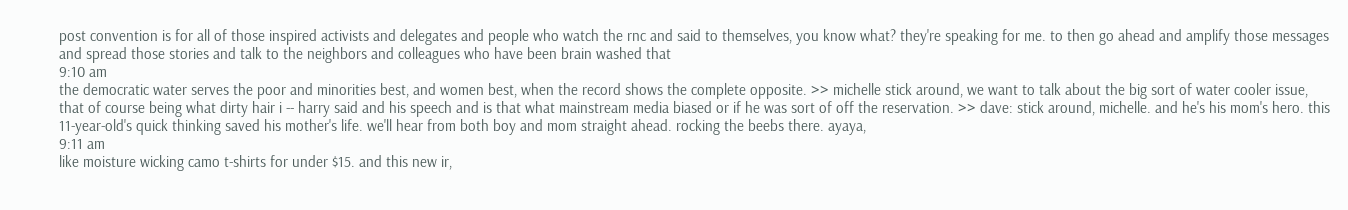post convention is for all of those inspired activists and delegates and people who watch the rnc and said to themselves, you know what? they're speaking for me. to then go ahead and amplify those messages and spread those stories and talk to the neighbors and colleagues who have been brain washed that
9:10 am
the democratic water serves the poor and minorities best, and women best, when the record shows the complete opposite. >> michelle stick around, we want to talk about the big sort of water cooler issue, that of course being what dirty hair i -- harry said and his speech and is that what mainstream media biased or if he was sort of off the reservation. >> dave: stick around, michelle. and he's his mom's hero. this 11-year-old's quick thinking saved his mother's life. we'll hear from both boy and mom straight ahead. rocking the beebs there. ayaya,
9:11 am
like moisture wicking camo t-shirts for under $15. and this new ir,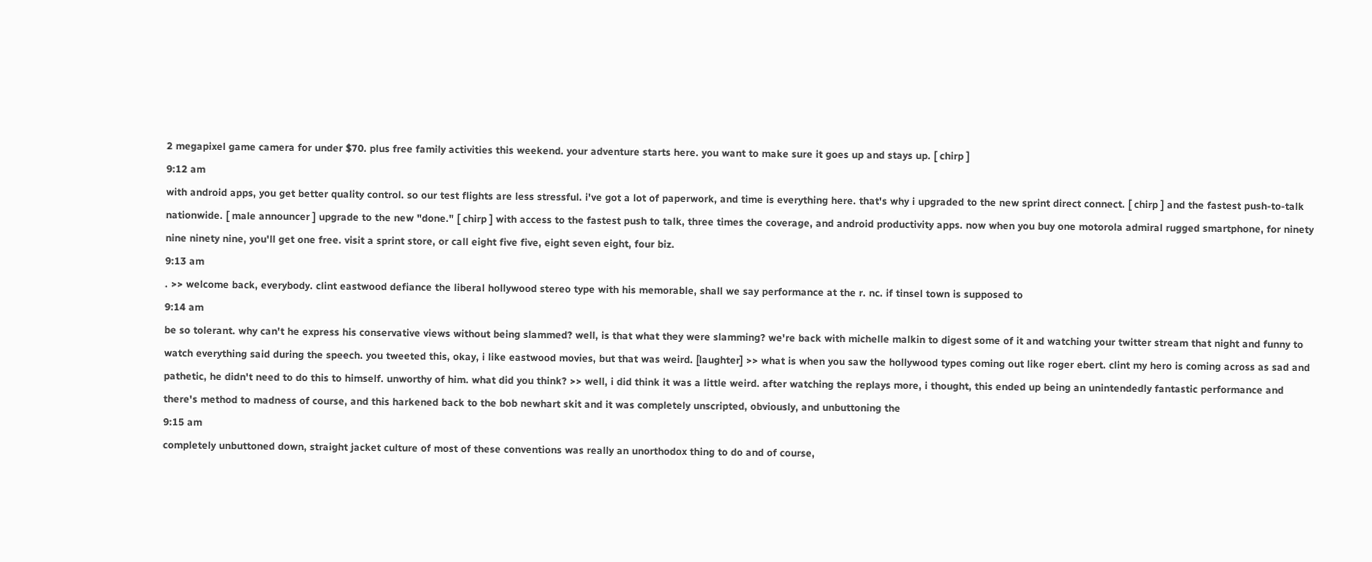2 megapixel game camera for under $70. plus free family activities this weekend. your adventure starts here. you want to make sure it goes up and stays up. [ chirp ]
9:12 am
with android apps, you get better quality control. so our test flights are less stressful. i've got a lot of paperwork, and time is everything here. that's why i upgraded to the new sprint direct connect. [ chirp ] and the fastest push-to-talk nationwide. [ male announcer ] upgrade to the new "done." [ chirp ] with access to the fastest push to talk, three times the coverage, and android productivity apps. now when you buy one motorola admiral rugged smartphone, for ninety nine ninety nine, you'll get one free. visit a sprint store, or call eight five five, eight seven eight, four biz.
9:13 am
. >> welcome back, everybody. clint eastwood defiance the liberal hollywood stereo type with his memorable, shall we say performance at the r. nc. if tinsel town is supposed to
9:14 am
be so tolerant. why can't he express his conservative views without being slammed? well, is that what they were slamming? we're back with michelle malkin to digest some of it and watching your twitter stream that night and funny to watch everything said during the speech. you tweeted this, okay, i like eastwood movies, but that was weird. [laughter] >> what is when you saw the hollywood types coming out like roger ebert. clint my hero is coming across as sad and pathetic, he didn't need to do this to himself. unworthy of him. what did you think? >> well, i did think it was a little weird. after watching the replays more, i thought, this ended up being an unintendedly fantastic performance and there's method to madness of course, and this harkened back to the bob newhart skit and it was completely unscripted, obviously, and unbuttoning the
9:15 am
completely unbuttoned down, straight jacket culture of most of these conventions was really an unorthodox thing to do and of course,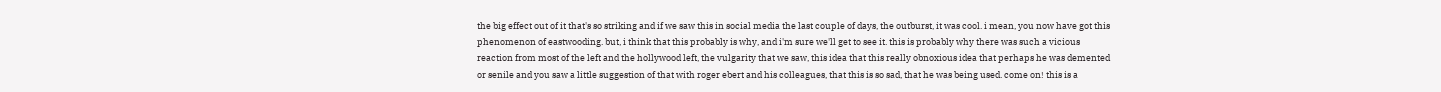the big effect out of it that's so striking and if we saw this in social media the last couple of days, the outburst, it was cool. i mean, you now have got this phenomenon of eastwooding. but, i think that this probably is why, and i'm sure we'll get to see it. this is probably why there was such a vicious reaction from most of the left and the hollywood left, the vulgarity that we saw, this idea that this really obnoxious idea that perhaps he was demented or senile and you saw a little suggestion of that with roger ebert and his colleagues, that this is so sad, that he was being used. come on! this is a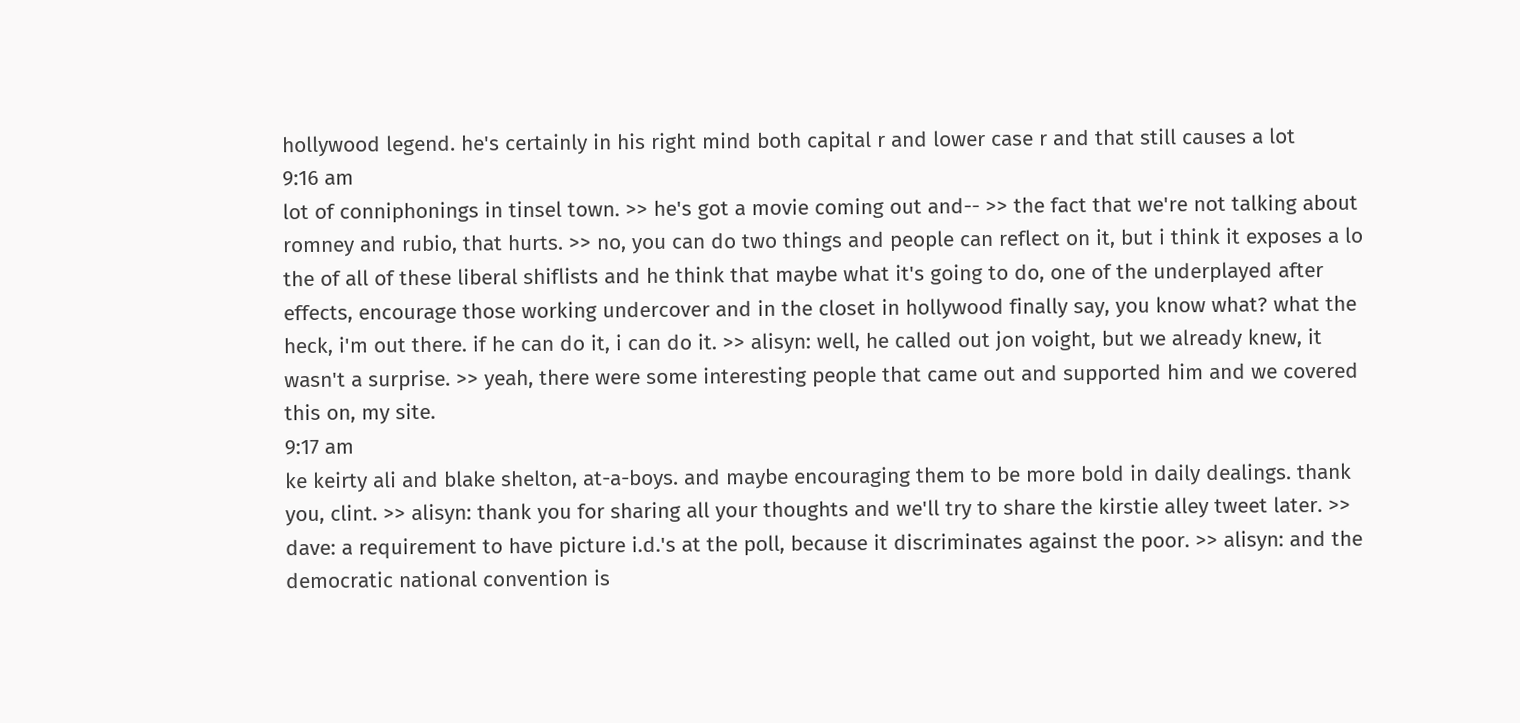hollywood legend. he's certainly in his right mind both capital r and lower case r and that still causes a lot
9:16 am
lot of conniphonings in tinsel town. >> he's got a movie coming out and-- >> the fact that we're not talking about romney and rubio, that hurts. >> no, you can do two things and people can reflect on it, but i think it exposes a lo the of all of these liberal shiflists and he think that maybe what it's going to do, one of the underplayed after effects, encourage those working undercover and in the closet in hollywood finally say, you know what? what the heck, i'm out there. if he can do it, i can do it. >> alisyn: well, he called out jon voight, but we already knew, it wasn't a surprise. >> yeah, there were some interesting people that came out and supported him and we covered this on, my site.
9:17 am
ke keirty ali and blake shelton, at-a-boys. and maybe encouraging them to be more bold in daily dealings. thank you, clint. >> alisyn: thank you for sharing all your thoughts and we'll try to share the kirstie alley tweet later. >> dave: a requirement to have picture i.d.'s at the poll, because it discriminates against the poor. >> alisyn: and the democratic national convention is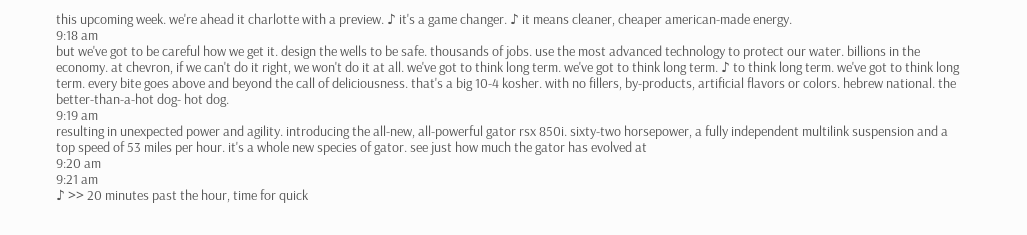this upcoming week. we're ahead it charlotte with a preview. ♪ it's a game changer. ♪ it means cleaner, cheaper american-made energy.
9:18 am
but we've got to be careful how we get it. design the wells to be safe. thousands of jobs. use the most advanced technology to protect our water. billions in the economy. at chevron, if we can't do it right, we won't do it at all. we've got to think long term. we've got to think long term. ♪ to think long term. we've got to think long term. every bite goes above and beyond the call of deliciousness. that's a big 10-4 kosher. with no fillers, by-products, artificial flavors or colors. hebrew national. the better-than-a-hot dog- hot dog.
9:19 am
resulting in unexpected power and agility. introducing the all-new, all-powerful gator rsx 850i. sixty-two horsepower, a fully independent multilink suspension and a top speed of 53 miles per hour. it's a whole new species of gator. see just how much the gator has evolved at
9:20 am
9:21 am
♪ >> 20 minutes past the hour, time for quick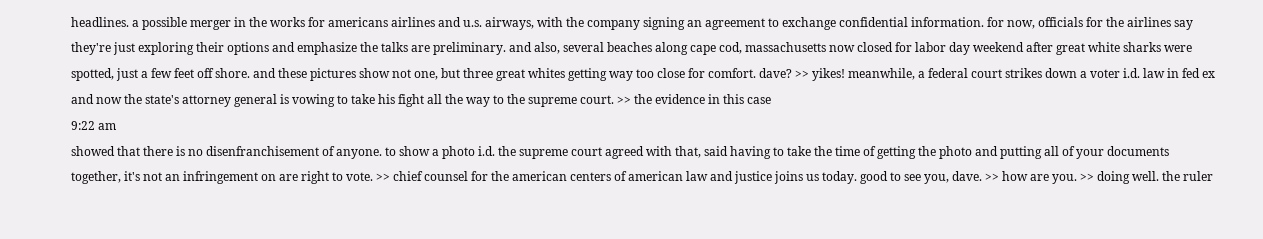headlines. a possible merger in the works for americans airlines and u.s. airways, with the company signing an agreement to exchange confidential information. for now, officials for the airlines say they're just exploring their options and emphasize the talks are preliminary. and also, several beaches along cape cod, massachusetts now closed for labor day weekend after great white sharks were spotted, just a few feet off shore. and these pictures show not one, but three great whites getting way too close for comfort. dave? >> yikes! meanwhile, a federal court strikes down a voter i.d. law in fed ex and now the state's attorney general is vowing to take his fight all the way to the supreme court. >> the evidence in this case
9:22 am
showed that there is no disenfranchisement of anyone. to show a photo i.d. the supreme court agreed with that, said having to take the time of getting the photo and putting all of your documents together, it's not an infringement on are right to vote. >> chief counsel for the american centers of american law and justice joins us today. good to see you, dave. >> how are you. >> doing well. the ruler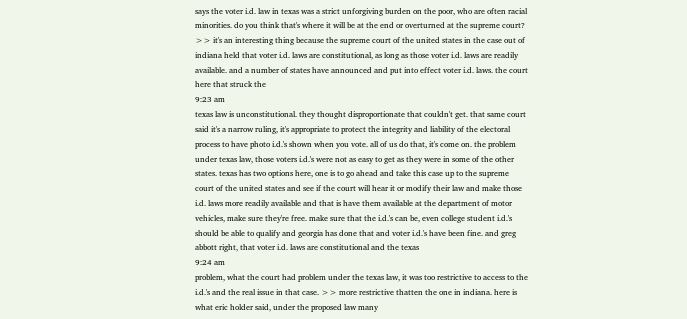says the voter i.d. law in texas was a strict unforgiving burden on the poor, who are often racial minorities. do you think that's where it will be at the end or overturned at the supreme court? >> it's an interesting thing because the supreme court of the united states in the case out of indiana held that voter i.d. laws are constitutional, as long as those voter i.d. laws are readily available. and a number of states have announced and put into effect voter i.d. laws. the court here that struck the
9:23 am
texas law is unconstitutional. they thought disproportionate that couldn't get. that same court said it's a narrow ruling, it's appropriate to protect the integrity and liability of the electoral process to have photo i.d.'s shown when you vote. all of us do that, it's come on. the problem under texas law, those voters i.d.'s were not as easy to get as they were in some of the other states. texas has two options here, one is to go ahead and take this case up to the supreme court of the united states and see if the court will hear it or modify their law and make those i.d. laws more readily available and that is have them available at the department of motor vehicles, make sure they're free. make sure that the i.d.'s can be, even college student i.d.'s should be able to qualify and georgia has done that and voter i.d.'s have been fine. and greg abbott right, that voter i.d. laws are constitutional and the texas
9:24 am
problem, what the court had problem under the texas law, it was too restrictive to access to the i.d.'s and the real issue in that case. >> more restrictive thatten the one in indiana. here is what eric holder said, under the proposed law many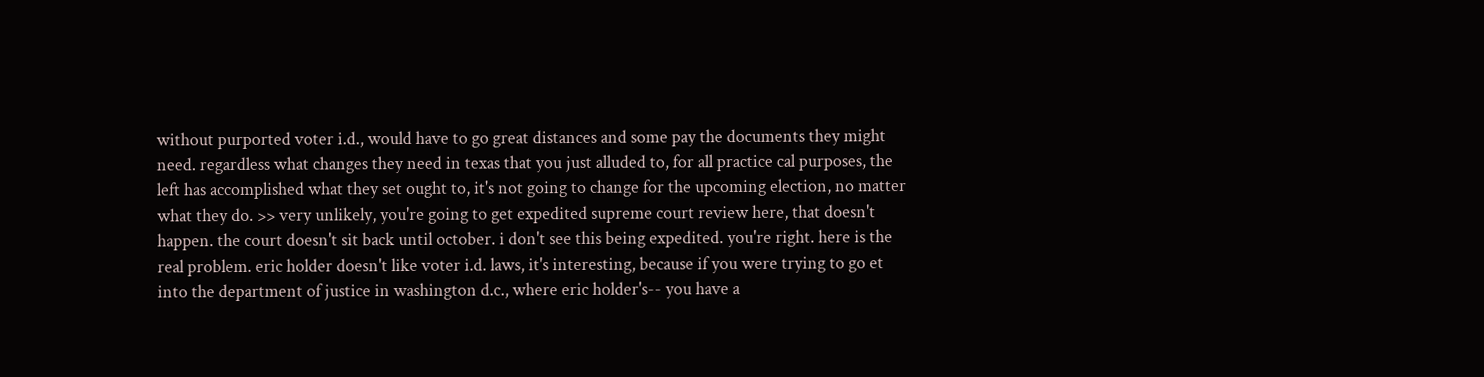without purported voter i.d., would have to go great distances and some pay the documents they might need. regardless what changes they need in texas that you just alluded to, for all practice cal purposes, the left has accomplished what they set ought to, it's not going to change for the upcoming election, no matter what they do. >> very unlikely, you're going to get expedited supreme court review here, that doesn't happen. the court doesn't sit back until october. i don't see this being expedited. you're right. here is the real problem. eric holder doesn't like voter i.d. laws, it's interesting, because if you were trying to go et into the department of justice in washington d.c., where eric holder's-- you have a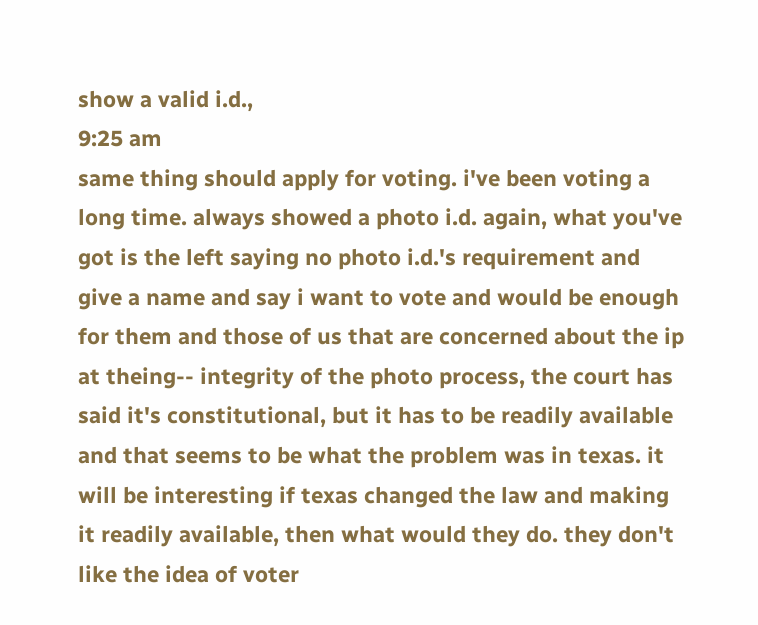show a valid i.d.,
9:25 am
same thing should apply for voting. i've been voting a long time. always showed a photo i.d. again, what you've got is the left saying no photo i.d.'s requirement and give a name and say i want to vote and would be enough for them and those of us that are concerned about the ip at theing-- integrity of the photo process, the court has said it's constitutional, but it has to be readily available and that seems to be what the problem was in texas. it will be interesting if texas changed the law and making it readily available, then what would they do. they don't like the idea of voter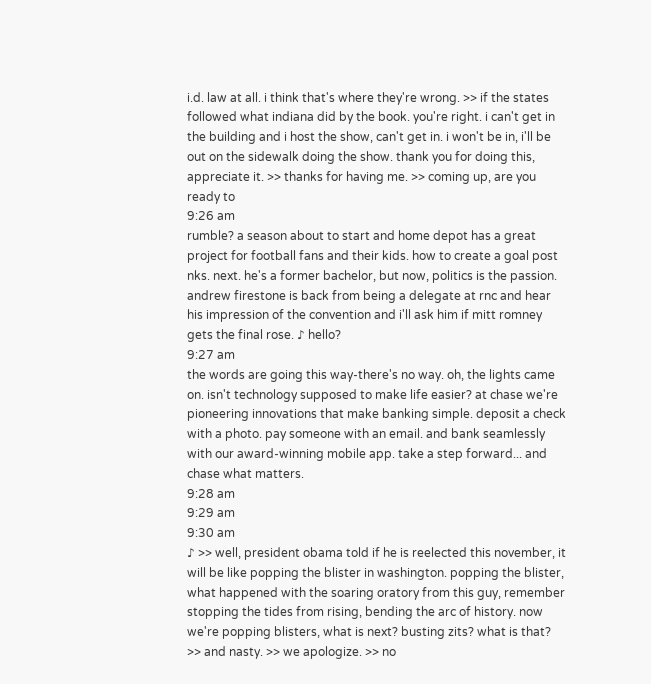i.d. law at all. i think that's where they're wrong. >> if the states followed what indiana did by the book. you're right. i can't get in the building and i host the show, can't get in. i won't be in, i'll be out on the sidewalk doing the show. thank you for doing this, appreciate it. >> thanks for having me. >> coming up, are you ready to
9:26 am
rumble? a season about to start and home depot has a great project for football fans and their kids. how to create a goal post nks. next. he's a former bachelor, but now, politics is the passion. andrew firestone is back from being a delegate at rnc and hear his impression of the convention and i'll ask him if mitt romney gets the final rose. ♪ hello?
9:27 am
the words are going this way-there's no way. oh, the lights came on. isn't technology supposed to make life easier? at chase we're pioneering innovations that make banking simple. deposit a check with a photo. pay someone with an email. and bank seamlessly with our award-winning mobile app. take a step forward... and chase what matters.
9:28 am
9:29 am
9:30 am
♪ >> well, president obama told if he is reelected this november, it will be like popping the blister in washington. popping the blister, what happened with the soaring oratory from this guy, remember stopping the tides from rising, bending the arc of history. now we're popping blisters, what is next? busting zits? what is that? >> and nasty. >> we apologize. >> no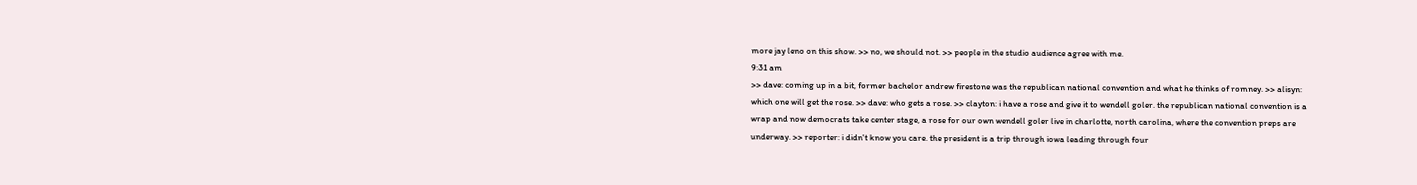more jay leno on this show. >> no, we should not. >> people in the studio audience agree with me.
9:31 am
>> dave: coming up in a bit, former bachelor andrew firestone was the republican national convention and what he thinks of romney. >> alisyn: which one will get the rose. >> dave: who gets a rose. >> clayton: i have a rose and give it to wendell goler. the republican national convention is a wrap and now democrats take center stage, a rose for our own wendell goler live in charlotte, north carolina, where the convention preps are underway. >> reporter: i didn't know you care. the president is a trip through iowa leading through four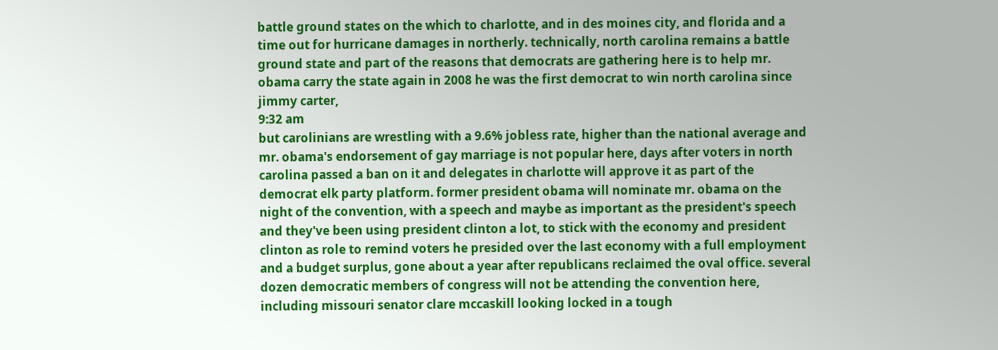battle ground states on the which to charlotte, and in des moines city, and florida and a time out for hurricane damages in northerly. technically, north carolina remains a battle ground state and part of the reasons that democrats are gathering here is to help mr. obama carry the state again in 2008 he was the first democrat to win north carolina since jimmy carter,
9:32 am
but carolinians are wrestling with a 9.6% jobless rate, higher than the national average and mr. obama's endorsement of gay marriage is not popular here, days after voters in north carolina passed a ban on it and delegates in charlotte will approve it as part of the democrat elk party platform. former president obama will nominate mr. obama on the night of the convention, with a speech and maybe as important as the president's speech and they've been using president clinton a lot, to stick with the economy and president clinton as role to remind voters he presided over the last economy with a full employment and a budget surplus, gone about a year after republicans reclaimed the oval office. several dozen democratic members of congress will not be attending the convention here, including missouri senator clare mccaskill looking locked in a tough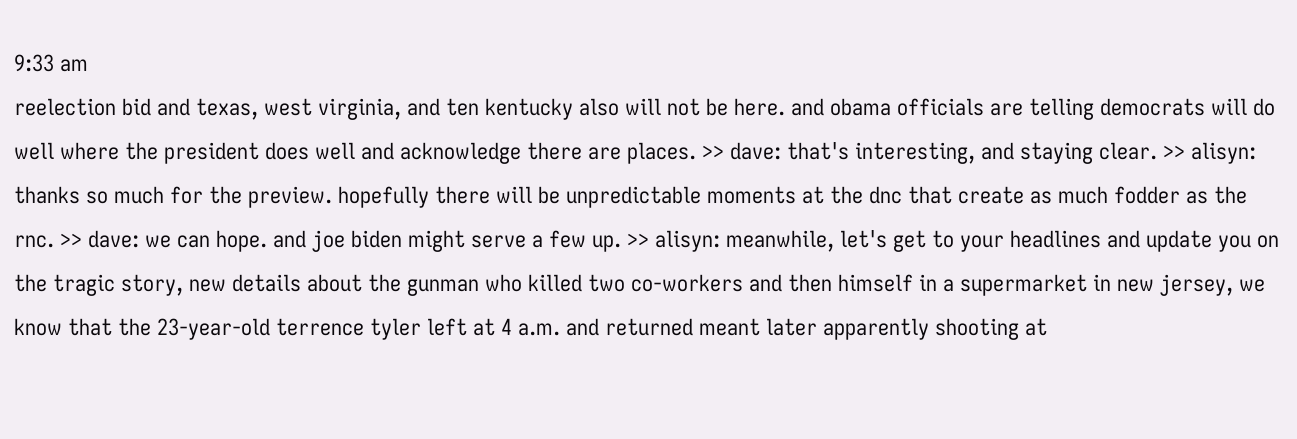9:33 am
reelection bid and texas, west virginia, and ten kentucky also will not be here. and obama officials are telling democrats will do well where the president does well and acknowledge there are places. >> dave: that's interesting, and staying clear. >> alisyn: thanks so much for the preview. hopefully there will be unpredictable moments at the dnc that create as much fodder as the rnc. >> dave: we can hope. and joe biden might serve a few up. >> alisyn: meanwhile, let's get to your headlines and update you on the tragic story, new details about the gunman who killed two co-workers and then himself in a supermarket in new jersey, we know that the 23-year-old terrence tyler left at 4 a.m. and returned meant later apparently shooting at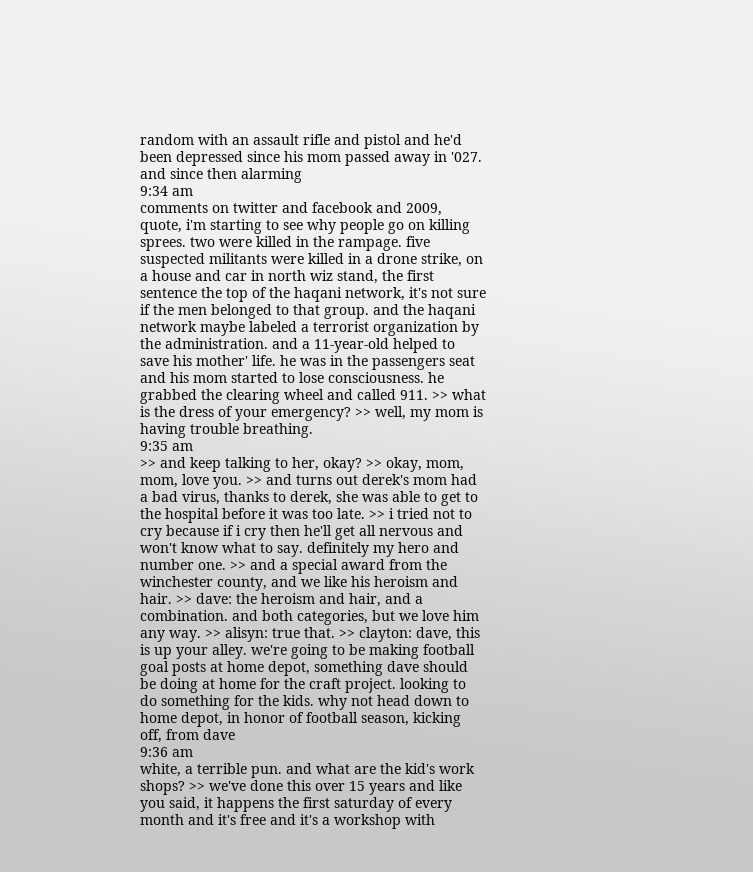random with an assault rifle and pistol and he'd been depressed since his mom passed away in '027. and since then alarming
9:34 am
comments on twitter and facebook and 2009, quote, i'm starting to see why people go on killing sprees. two were killed in the rampage. five suspected militants were killed in a drone strike, on a house and car in north wiz stand, the first sentence the top of the haqani network, it's not sure if the men belonged to that group. and the haqani network maybe labeled a terrorist organization by the administration. and a 11-year-old helped to save his mother' life. he was in the passengers seat and his mom started to lose consciousness. he grabbed the clearing wheel and called 911. >> what is the dress of your emergency? >> well, my mom is having trouble breathing.
9:35 am
>> and keep talking to her, okay? >> okay, mom, mom, love you. >> and turns out derek's mom had a bad virus, thanks to derek, she was able to get to the hospital before it was too late. >> i tried not to cry because if i cry then he'll get all nervous and won't know what to say. definitely my hero and number one. >> and a special award from the winchester county, and we like his heroism and hair. >> dave: the heroism and hair, and a combination. and both categories, but we love him any way. >> alisyn: true that. >> clayton: dave, this is up your alley. we're going to be making football goal posts at home depot, something dave should be doing at home for the craft project. looking to do something for the kids. why not head down to home depot, in honor of football season, kicking off, from dave
9:36 am
white, a terrible pun. and what are the kid's work shops? >> we've done this over 15 years and like you said, it happens the first saturday of every month and it's free and it's a workshop with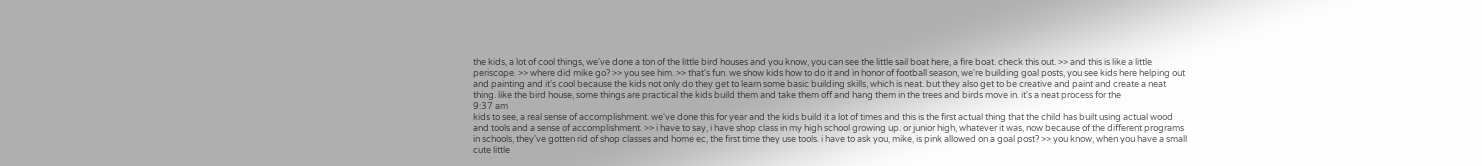the kids, a lot of cool things, we've done a ton of the little bird houses and you know, you can see the little sail boat here, a fire boat. check this out. >> and this is like a little periscope. >> where did mike go? >> you see him. >> that's fun. we show kids how to do it and in honor of football season, we're building goal posts, you see kids here helping out and painting and it's cool because the kids not only do they get to learn some basic building skills, which is neat. but they also get to be creative and paint and create a neat thing. like the bird house, some things are practical the kids build them and take them off and hang them in the trees and birds move in. it's a neat process for the
9:37 am
kids to see, a real sense of accomplishment. we've done this for year and the kids build it a lot of times and this is the first actual thing that the child has built using actual wood and tools and a sense of accomplishment. >> i have to say, i have shop class in my high school growing up. or junior high, whatever it was, now because of the different programs in schools, they've gotten rid of shop classes and home ec, the first time they use tools. i have to ask you, mike, is pink allowed on a goal post? >> you know, when you have a small cute little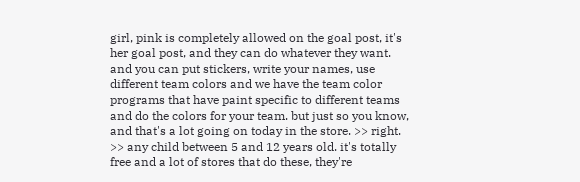girl, pink is completely allowed on the goal post, it's her goal post, and they can do whatever they want. and you can put stickers, write your names, use different team colors and we have the team color programs that have paint specific to different teams and do the colors for your team. but just so you know, and that's a lot going on today in the store. >> right. >> any child between 5 and 12 years old. it's totally free and a lot of stores that do these, they're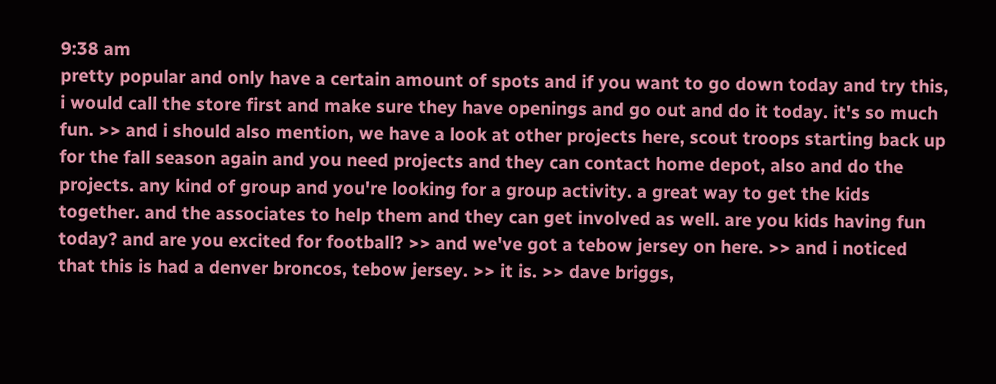9:38 am
pretty popular and only have a certain amount of spots and if you want to go down today and try this, i would call the store first and make sure they have openings and go out and do it today. it's so much fun. >> and i should also mention, we have a look at other projects here, scout troops starting back up for the fall season again and you need projects and they can contact home depot, also and do the projects. any kind of group and you're looking for a group activity. a great way to get the kids together. and the associates to help them and they can get involved as well. are you kids having fun today? and are you excited for football? >> and we've got a tebow jersey on here. >> and i noticed that this is had a denver broncos, tebow jersey. >> it is. >> dave briggs,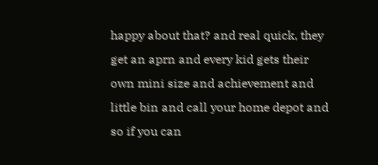happy about that? and real quick, they get an aprn and every kid gets their own mini size and achievement and little bin and call your home depot and so if you can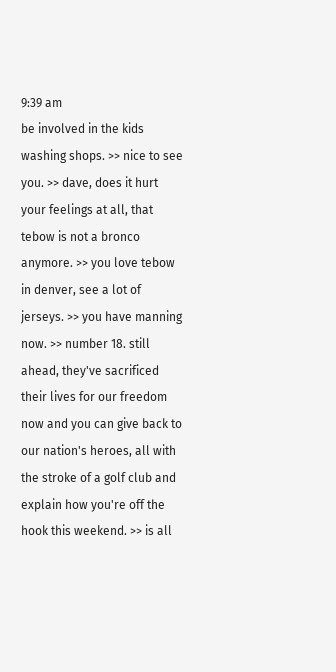9:39 am
be involved in the kids washing shops. >> nice to see you. >> dave, does it hurt your feelings at all, that tebow is not a bronco anymore. >> you love tebow in denver, see a lot of jerseys. >> you have manning now. >> number 18. still ahead, they've sacrificed their lives for our freedom now and you can give back to our nation's heroes, all with the stroke of a golf club and explain how you're off the hook this weekend. >> is all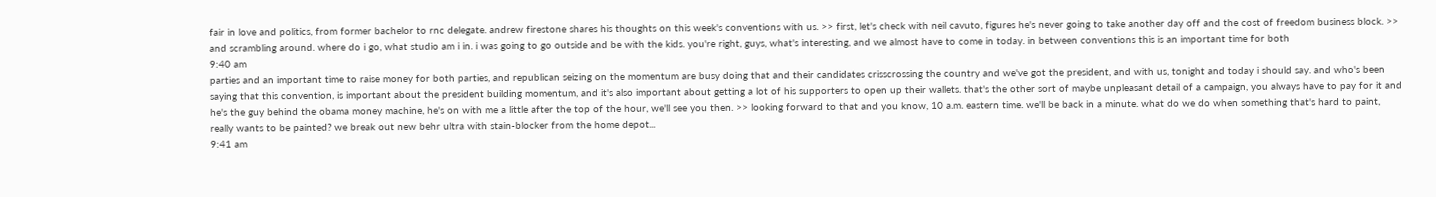fair in love and politics, from former bachelor to rnc delegate. andrew firestone shares his thoughts on this week's conventions with us. >> first, let's check with neil cavuto, figures he's never going to take another day off and the cost of freedom business block. >> and scrambling around. where do i go, what studio am i in. i was going to go outside and be with the kids. you're right, guys, what's interesting, and we almost have to come in today. in between conventions this is an important time for both
9:40 am
parties and an important time to raise money for both parties, and republican seizing on the momentum are busy doing that and their candidates crisscrossing the country and we've got the president, and with us, tonight and today i should say. and who's been saying that this convention, is important about the president building momentum, and it's also important about getting a lot of his supporters to open up their wallets. that's the other sort of maybe unpleasant detail of a campaign, you always have to pay for it and he's the guy behind the obama money machine, he's on with me a little after the top of the hour, we'll see you then. >> looking forward to that and you know, 10 a.m. eastern time. we'll be back in a minute. what do we do when something that's hard to paint, really wants to be painted? we break out new behr ultra with stain-blocker from the home depot...
9:41 am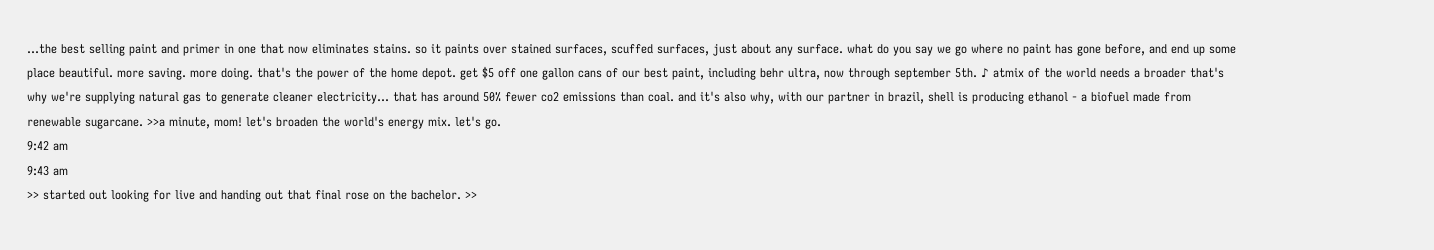...the best selling paint and primer in one that now eliminates stains. so it paints over stained surfaces, scuffed surfaces, just about any surface. what do you say we go where no paint has gone before, and end up some place beautiful. more saving. more doing. that's the power of the home depot. get $5 off one gallon cans of our best paint, including behr ultra, now through september 5th. ♪ atmix of the world needs a broader that's why we're supplying natural gas to generate cleaner electricity... that has around 50% fewer co2 emissions than coal. and it's also why, with our partner in brazil, shell is producing ethanol - a biofuel made from renewable sugarcane. >>a minute, mom! let's broaden the world's energy mix. let's go.
9:42 am
9:43 am
>> started out looking for live and handing out that final rose on the bachelor. >>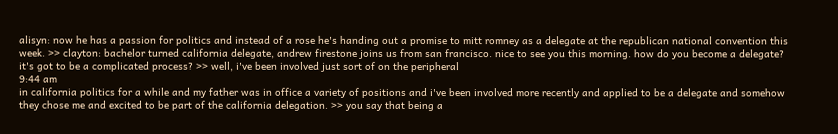alisyn: now he has a passion for politics and instead of a rose he's handing out a promise to mitt romney as a delegate at the republican national convention this week. >> clayton: bachelor turned california delegate, andrew firestone joins us from san francisco. nice to see you this morning. how do you become a delegate? it's got to be a complicated process? >> well, i've been involved just sort of on the peripheral
9:44 am
in california politics for a while and my father was in office a variety of positions and i've been involved more recently and applied to be a delegate and somehow they chose me and excited to be part of the california delegation. >> you say that being a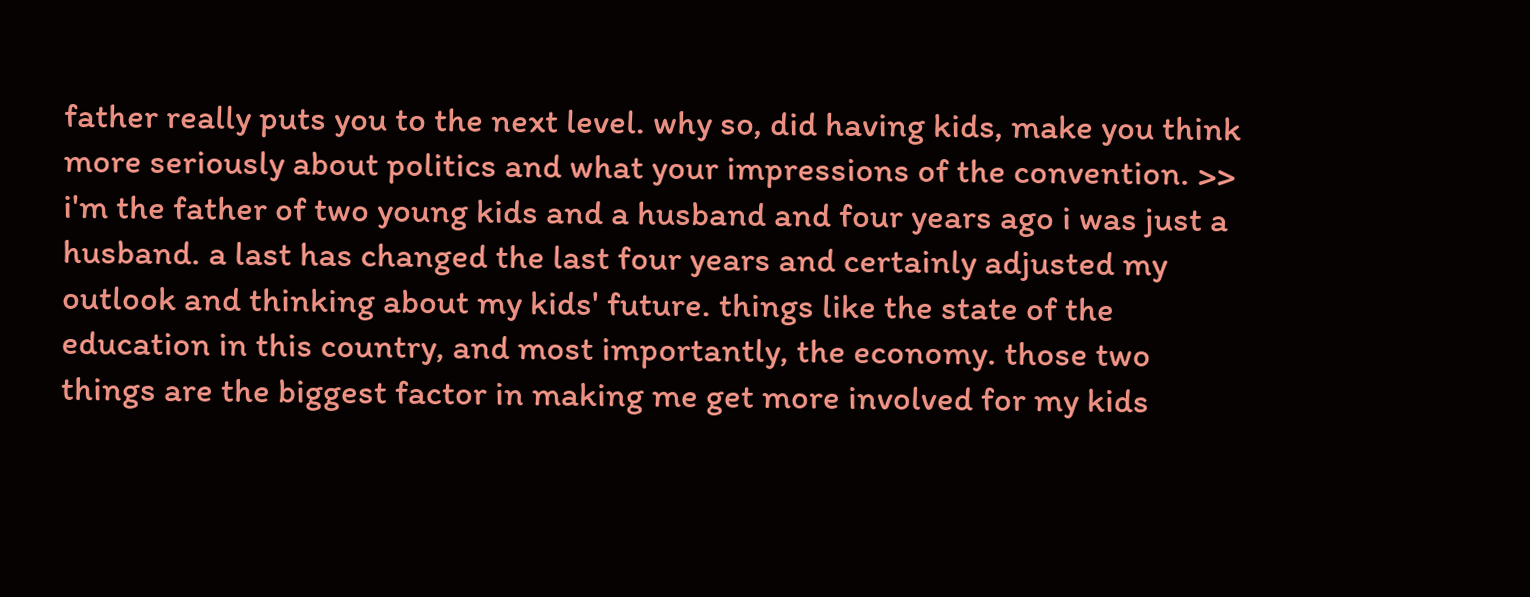father really puts you to the next level. why so, did having kids, make you think more seriously about politics and what your impressions of the convention. >> i'm the father of two young kids and a husband and four years ago i was just a husband. a last has changed the last four years and certainly adjusted my outlook and thinking about my kids' future. things like the state of the education in this country, and most importantly, the economy. those two things are the biggest factor in making me get more involved for my kids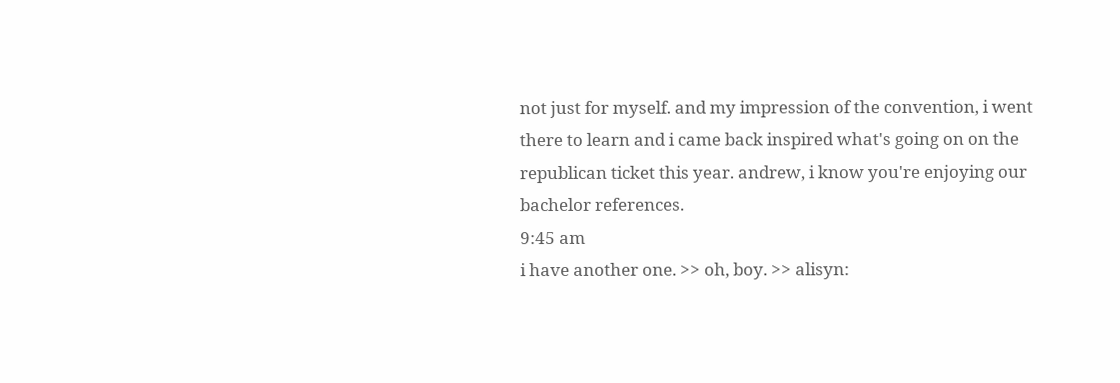not just for myself. and my impression of the convention, i went there to learn and i came back inspired what's going on on the republican ticket this year. andrew, i know you're enjoying our bachelor references.
9:45 am
i have another one. >> oh, boy. >> alisyn: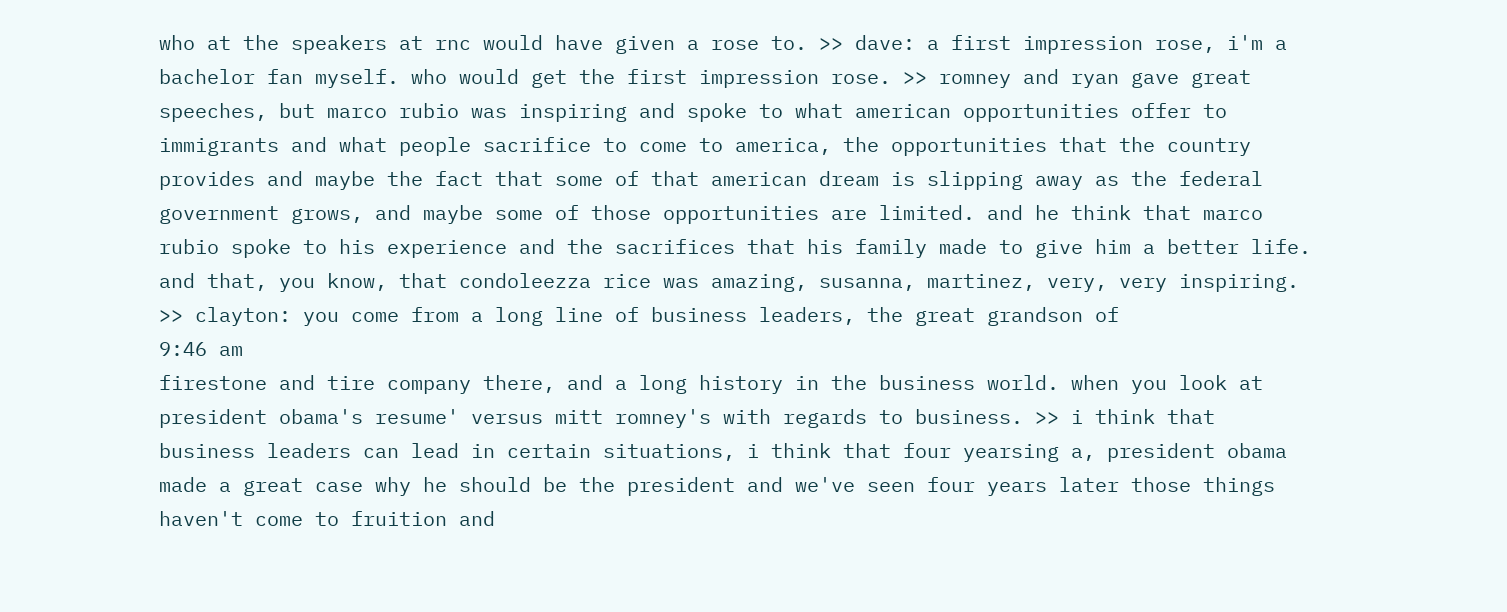who at the speakers at rnc would have given a rose to. >> dave: a first impression rose, i'm a bachelor fan myself. who would get the first impression rose. >> romney and ryan gave great speeches, but marco rubio was inspiring and spoke to what american opportunities offer to immigrants and what people sacrifice to come to america, the opportunities that the country provides and maybe the fact that some of that american dream is slipping away as the federal government grows, and maybe some of those opportunities are limited. and he think that marco rubio spoke to his experience and the sacrifices that his family made to give him a better life. and that, you know, that condoleezza rice was amazing, susanna, martinez, very, very inspiring. >> clayton: you come from a long line of business leaders, the great grandson of
9:46 am
firestone and tire company there, and a long history in the business world. when you look at president obama's resume' versus mitt romney's with regards to business. >> i think that business leaders can lead in certain situations, i think that four yearsing a, president obama made a great case why he should be the president and we've seen four years later those things haven't come to fruition and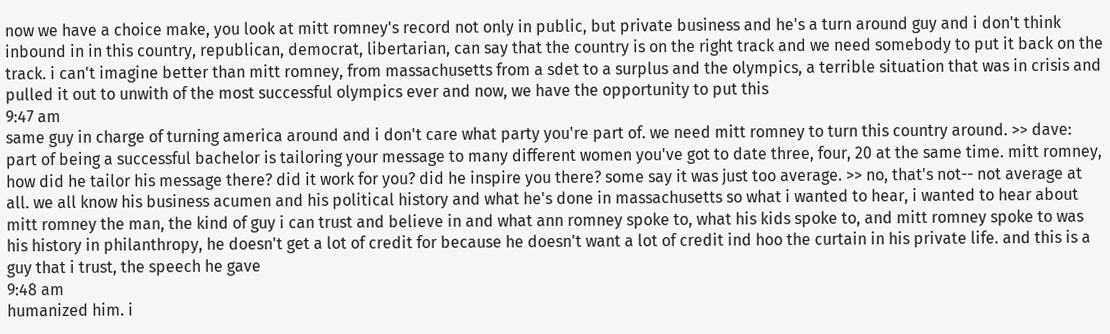now we have a choice make, you look at mitt romney's record not only in public, but private business and he's a turn around guy and i don't think inbound in in this country, republican, democrat, libertarian, can say that the country is on the right track and we need somebody to put it back on the track. i can't imagine better than mitt romney, from massachusetts from a sdet to a surplus and the olympics, a terrible situation that was in crisis and pulled it out to unwith of the most successful olympics ever and now, we have the opportunity to put this
9:47 am
same guy in charge of turning america around and i don't care what party you're part of. we need mitt romney to turn this country around. >> dave: part of being a successful bachelor is tailoring your message to many different women you've got to date three, four, 20 at the same time. mitt romney, how did he tailor his message there? did it work for you? did he inspire you there? some say it was just too average. >> no, that's not-- not average at all. we all know his business acumen and his political history and what he's done in massachusetts so what i wanted to hear, i wanted to hear about mitt romney the man, the kind of guy i can trust and believe in and what ann romney spoke to, what his kids spoke to, and mitt romney spoke to was his history in philanthropy, he doesn't get a lot of credit for because he doesn't want a lot of credit ind hoo the curtain in his private life. and this is a guy that i trust, the speech he gave
9:48 am
humanized him. i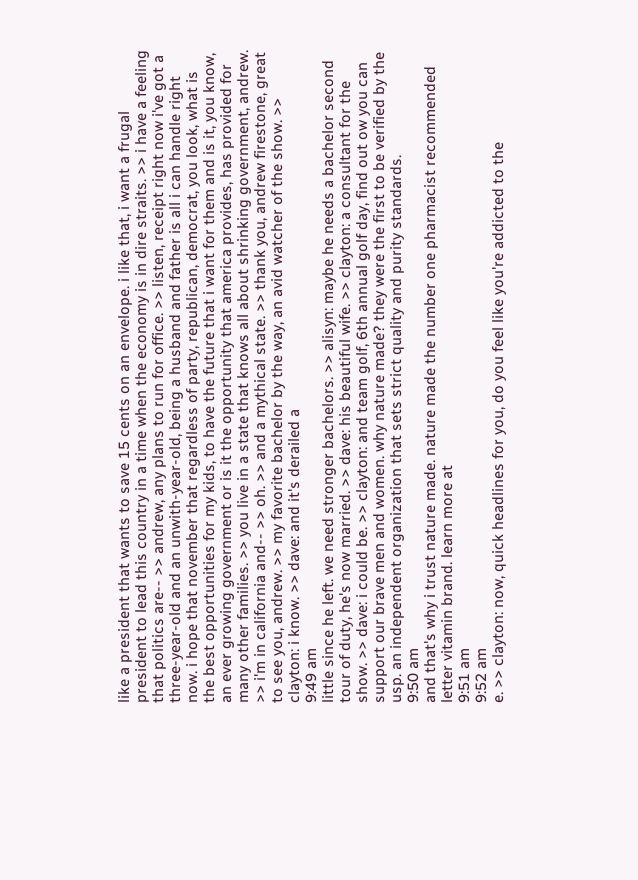like a president that wants to save 15 cents on an envelope. i like that, i want a frugal president to lead this country in a time when the economy is in dire straits. >> i have a feeling that politics are-- >> andrew, any plans to run for office. >> listen, receipt right now i've got a three-year-old and an unwith-year-old, being a husband and father is all i can handle right now. i hope that november that regardless of party, republican, democrat, you look, what is the best opportunities for my kids, to have the future that i want for them and is it, you know, an ever growing government or is it the opportunity that america provides, has provided for many other families. >> you live in a state that knows all about shrinking government, andrew. >> i'm in california and-- >> oh. >> and a mythical state. >> thank you, andrew firestone, great to see you, andrew. >> my favorite bachelor by the way, an avid watcher of the show. >> clayton: i know. >> dave: and it's derailed a
9:49 am
little since he left. we need stronger bachelors. >> alisyn: maybe he needs a bachelor second tour of duty, he's now married. >> dave: his beautiful wife. >> clayton: a consultant for the show. >> dave: i could be. >> clayton: and team golf, 6th annual golf day, find out ow you can support our brave men and women. why nature made? they were the first to be verified by the usp. an independent organization that sets strict quality and purity standards.
9:50 am
and that's why i trust nature made. nature made the number one pharmacist recommended letter vitamin brand. learn more at
9:51 am
9:52 am
e. >> clayton: now, quick headlines for you, do you feel like you're addicted to the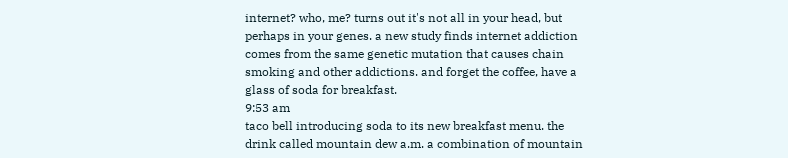internet? who, me? turns out it's not all in your head, but perhaps in your genes. a new study finds internet addiction comes from the same genetic mutation that causes chain smoking and other addictions. and forget the coffee, have a glass of soda for breakfast.
9:53 am
taco bell introducing soda to its new breakfast menu. the drink called mountain dew a.m. a combination of mountain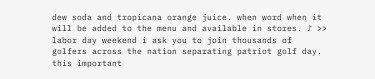dew soda and tropicana orange juice. when word when it will be added to the menu and available in stores. ♪ >> labor day weekend i ask you to join thousands of golfers across the nation separating patriot golf day. this important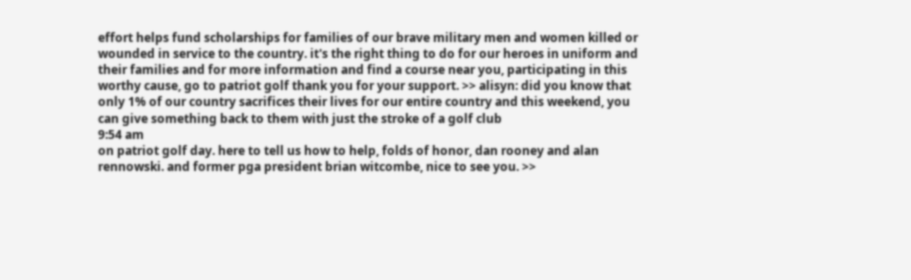effort helps fund scholarships for families of our brave military men and women killed or wounded in service to the country. it's the right thing to do for our heroes in uniform and their families and for more information and find a course near you, participating in this worthy cause, go to patriot golf thank you for your support. >> alisyn: did you know that only 1% of our country sacrifices their lives for our entire country and this weekend, you can give something back to them with just the stroke of a golf club
9:54 am
on patriot golf day. here to tell us how to help, folds of honor, dan rooney and alan rennowski. and former pga president brian witcombe, nice to see you. >>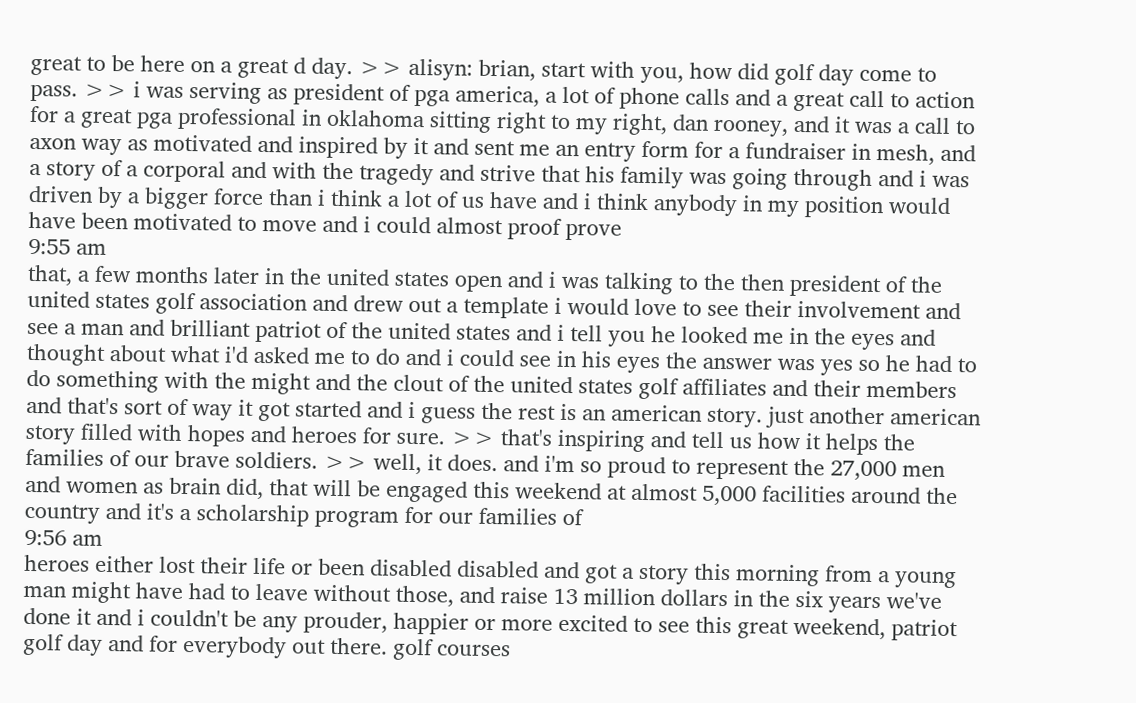great to be here on a great d day. >> alisyn: brian, start with you, how did golf day come to pass. >> i was serving as president of pga america, a lot of phone calls and a great call to action for a great pga professional in oklahoma sitting right to my right, dan rooney, and it was a call to axon way as motivated and inspired by it and sent me an entry form for a fundraiser in mesh, and a story of a corporal and with the tragedy and strive that his family was going through and i was driven by a bigger force than i think a lot of us have and i think anybody in my position would have been motivated to move and i could almost proof prove
9:55 am
that, a few months later in the united states open and i was talking to the then president of the united states golf association and drew out a template i would love to see their involvement and see a man and brilliant patriot of the united states and i tell you he looked me in the eyes and thought about what i'd asked me to do and i could see in his eyes the answer was yes so he had to do something with the might and the clout of the united states golf affiliates and their members and that's sort of way it got started and i guess the rest is an american story. just another american story filled with hopes and heroes for sure. >> that's inspiring and tell us how it helps the families of our brave soldiers. >> well, it does. and i'm so proud to represent the 27,000 men and women as brain did, that will be engaged this weekend at almost 5,000 facilities around the country and it's a scholarship program for our families of
9:56 am
heroes either lost their life or been disabled disabled and got a story this morning from a young man might have had to leave without those, and raise 13 million dollars in the six years we've done it and i couldn't be any prouder, happier or more excited to see this great weekend, patriot golf day and for everybody out there. golf courses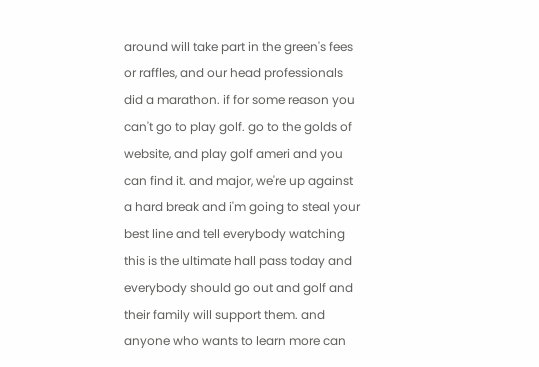around will take part in the green's fees or raffles, and our head professionals did a marathon. if for some reason you can't go to play golf. go to the golds of website, and play golf ameri and you can find it. and major, we're up against a hard break and i'm going to steal your best line and tell everybody watching this is the ultimate hall pass today and everybody should go out and golf and their family will support them. and anyone who wants to learn more can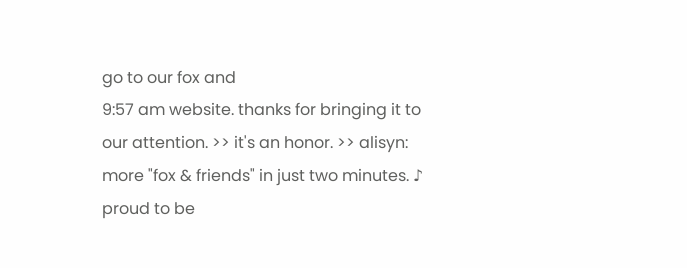go to our fox and
9:57 am website. thanks for bringing it to our attention. >> it's an honor. >> alisyn: more "fox & friends" in just two minutes. ♪ proud to be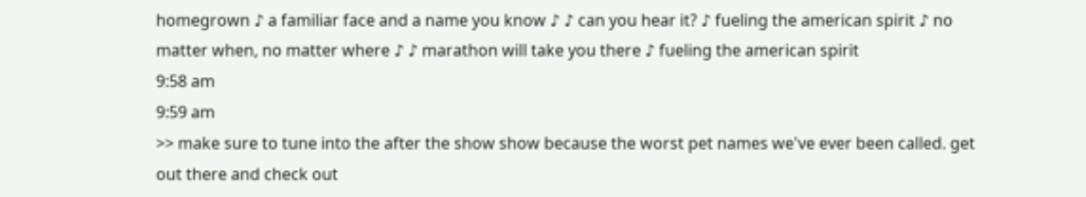homegrown ♪ a familiar face and a name you know ♪ ♪ can you hear it? ♪ fueling the american spirit ♪ no matter when, no matter where ♪ ♪ marathon will take you there ♪ fueling the american spirit
9:58 am
9:59 am
>> make sure to tune into the after the show show because the worst pet names we've ever been called. get out there and check out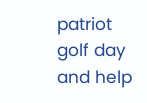patriot golf day and help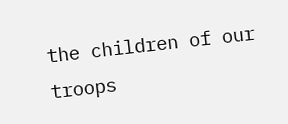the children of our troops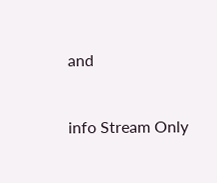and


info Stream Only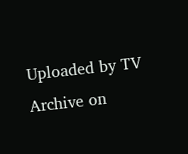Uploaded by TV Archive on